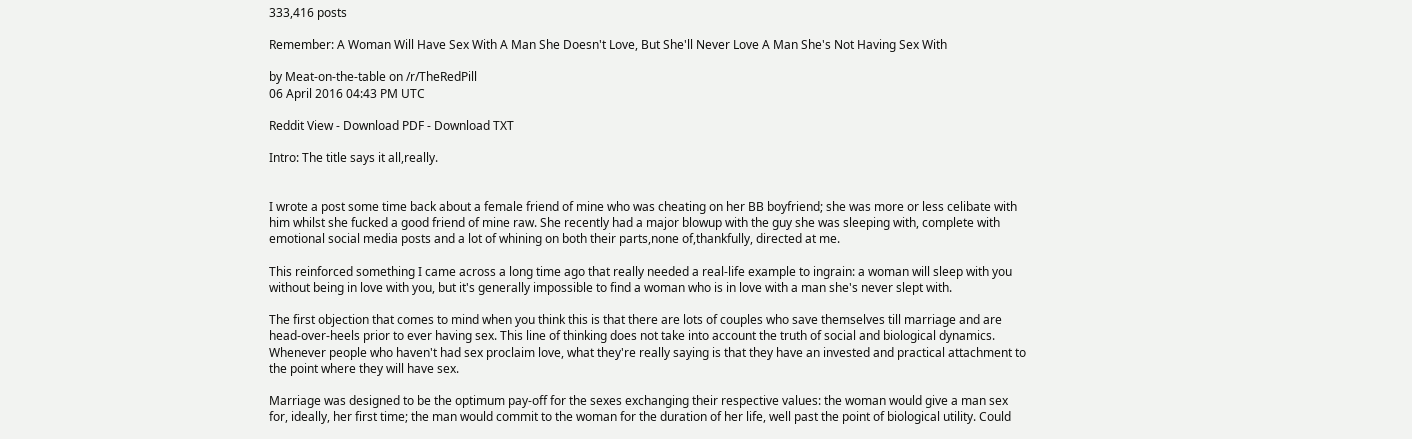333,416 posts

Remember: A Woman Will Have Sex With A Man She Doesn't Love, But She'll Never Love A Man She's Not Having Sex With

by Meat-on-the-table on /r/TheRedPill
06 April 2016 04:43 PM UTC

Reddit View - Download PDF - Download TXT

Intro: The title says it all,really.


I wrote a post some time back about a female friend of mine who was cheating on her BB boyfriend; she was more or less celibate with him whilst she fucked a good friend of mine raw. She recently had a major blowup with the guy she was sleeping with, complete with emotional social media posts and a lot of whining on both their parts,none of,thankfully, directed at me.

This reinforced something I came across a long time ago that really needed a real-life example to ingrain: a woman will sleep with you without being in love with you, but it's generally impossible to find a woman who is in love with a man she's never slept with.

The first objection that comes to mind when you think this is that there are lots of couples who save themselves till marriage and are head-over-heels prior to ever having sex. This line of thinking does not take into account the truth of social and biological dynamics. Whenever people who haven't had sex proclaim love, what they're really saying is that they have an invested and practical attachment to the point where they will have sex.

Marriage was designed to be the optimum pay-off for the sexes exchanging their respective values: the woman would give a man sex for, ideally, her first time; the man would commit to the woman for the duration of her life, well past the point of biological utility. Could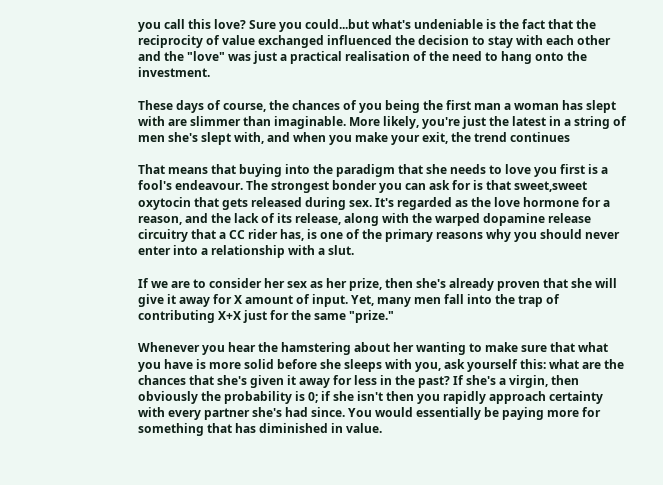you call this love? Sure you could...but what's undeniable is the fact that the reciprocity of value exchanged influenced the decision to stay with each other and the "love" was just a practical realisation of the need to hang onto the investment.

These days of course, the chances of you being the first man a woman has slept with are slimmer than imaginable. More likely, you're just the latest in a string of men she's slept with, and when you make your exit, the trend continues

That means that buying into the paradigm that she needs to love you first is a fool's endeavour. The strongest bonder you can ask for is that sweet,sweet oxytocin that gets released during sex. It's regarded as the love hormone for a reason, and the lack of its release, along with the warped dopamine release circuitry that a CC rider has, is one of the primary reasons why you should never enter into a relationship with a slut.

If we are to consider her sex as her prize, then she's already proven that she will give it away for X amount of input. Yet, many men fall into the trap of contributing X+X just for the same "prize."

Whenever you hear the hamstering about her wanting to make sure that what you have is more solid before she sleeps with you, ask yourself this: what are the chances that she's given it away for less in the past? If she's a virgin, then obviously the probability is 0; if she isn't then you rapidly approach certainty with every partner she's had since. You would essentially be paying more for something that has diminished in value.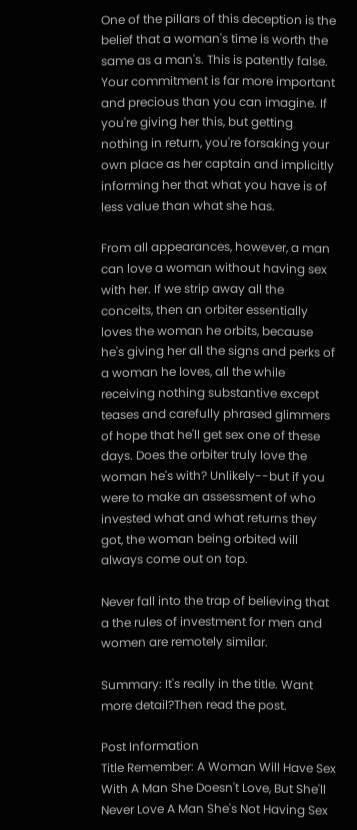One of the pillars of this deception is the belief that a woman's time is worth the same as a man's. This is patently false. Your commitment is far more important and precious than you can imagine. If you're giving her this, but getting nothing in return, you're forsaking your own place as her captain and implicitly informing her that what you have is of less value than what she has.

From all appearances, however, a man can love a woman without having sex with her. If we strip away all the conceits, then an orbiter essentially loves the woman he orbits, because he's giving her all the signs and perks of a woman he loves, all the while receiving nothing substantive except teases and carefully phrased glimmers of hope that he'll get sex one of these days. Does the orbiter truly love the woman he's with? Unlikely--but if you were to make an assessment of who invested what and what returns they got, the woman being orbited will always come out on top.

Never fall into the trap of believing that a the rules of investment for men and women are remotely similar.

Summary: It's really in the title. Want more detail?Then read the post.

Post Information
Title Remember: A Woman Will Have Sex With A Man She Doesn't Love, But She'll Never Love A Man She's Not Having Sex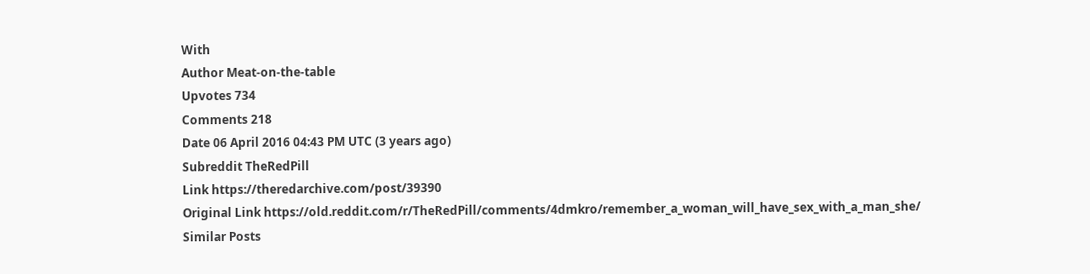With
Author Meat-on-the-table
Upvotes 734
Comments 218
Date 06 April 2016 04:43 PM UTC (3 years ago)
Subreddit TheRedPill
Link https://theredarchive.com/post/39390
Original Link https://old.reddit.com/r/TheRedPill/comments/4dmkro/remember_a_woman_will_have_sex_with_a_man_she/
Similar Posts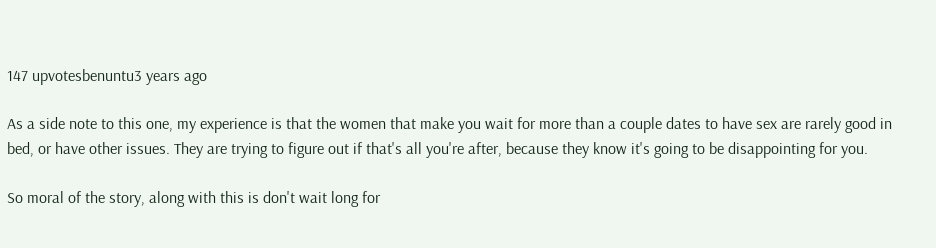147 upvotesbenuntu3 years ago

As a side note to this one, my experience is that the women that make you wait for more than a couple dates to have sex are rarely good in bed, or have other issues. They are trying to figure out if that's all you're after, because they know it's going to be disappointing for you.

So moral of the story, along with this is don't wait long for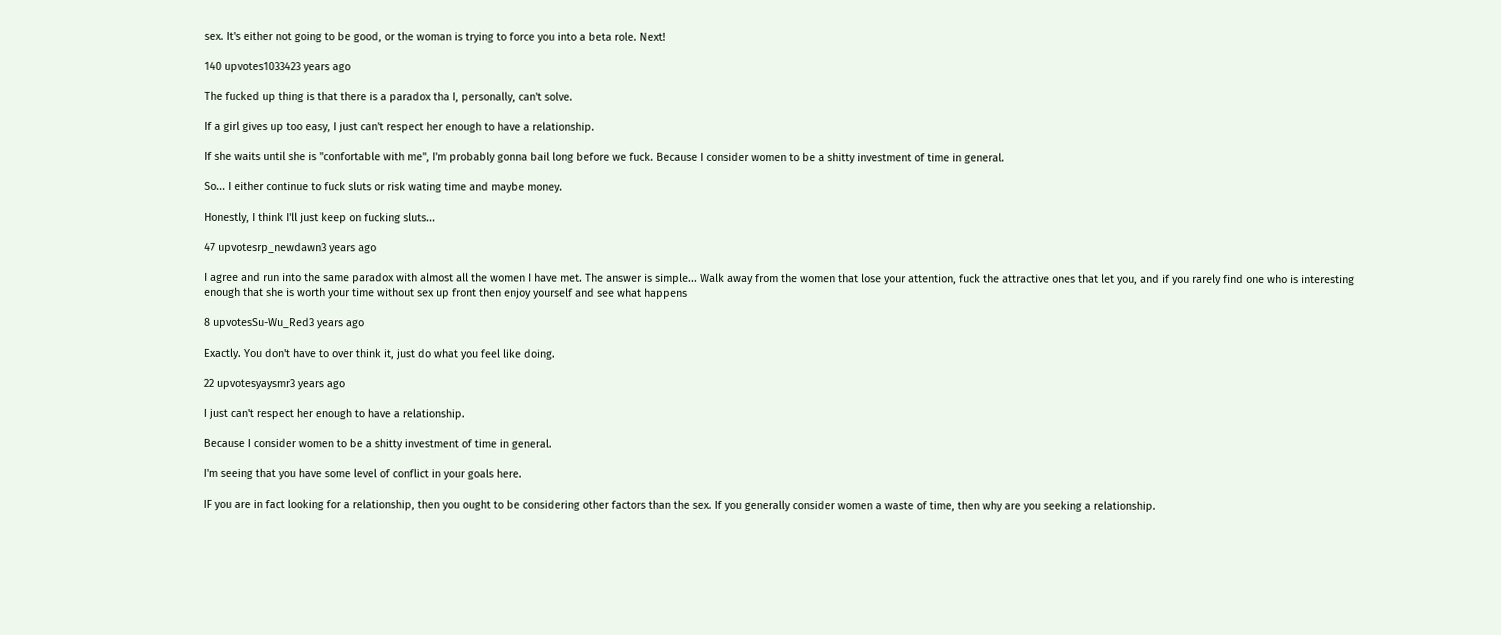sex. It's either not going to be good, or the woman is trying to force you into a beta role. Next!

140 upvotes1033423 years ago

The fucked up thing is that there is a paradox tha I, personally, can't solve.

If a girl gives up too easy, I just can't respect her enough to have a relationship.

If she waits until she is "confortable with me", I'm probably gonna bail long before we fuck. Because I consider women to be a shitty investment of time in general.

So... I either continue to fuck sluts or risk wating time and maybe money.

Honestly, I think I'll just keep on fucking sluts...

47 upvotesrp_newdawn3 years ago

I agree and run into the same paradox with almost all the women I have met. The answer is simple... Walk away from the women that lose your attention, fuck the attractive ones that let you, and if you rarely find one who is interesting enough that she is worth your time without sex up front then enjoy yourself and see what happens

8 upvotesSu-Wu_Red3 years ago

Exactly. You don't have to over think it, just do what you feel like doing.

22 upvotesyaysmr3 years ago

I just can't respect her enough to have a relationship.

Because I consider women to be a shitty investment of time in general.

I'm seeing that you have some level of conflict in your goals here.

IF you are in fact looking for a relationship, then you ought to be considering other factors than the sex. If you generally consider women a waste of time, then why are you seeking a relationship.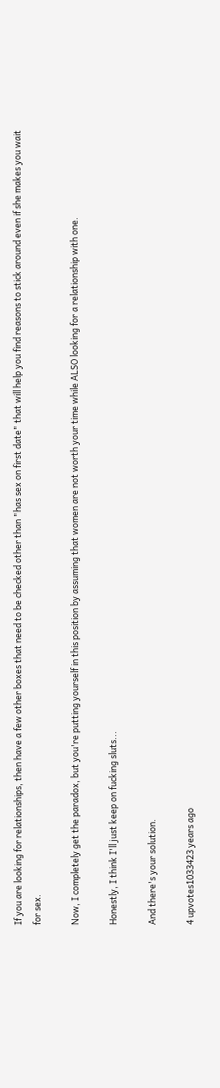If you are looking for relationships, then have a few other boxes that need to be checked other than "has sex on first date" that will help you find reasons to stick around even if she makes you wait for sex.

Now, I completely get the paradox, but you're putting yourself in this position by assuming that women are not worth your time while ALSO looking for a relationship with one.

Honestly, I think I'll just keep on fucking sluts...

And there's your solution.

4 upvotes1033423 years ago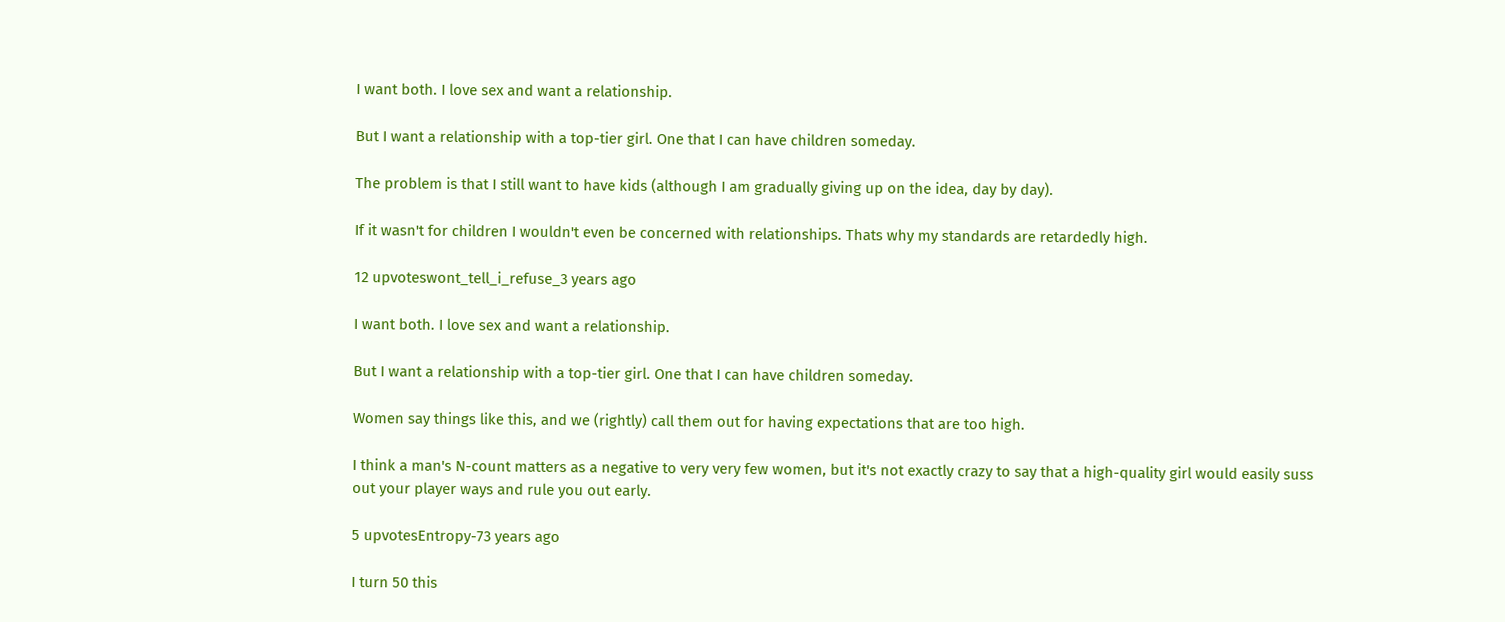I want both. I love sex and want a relationship.

But I want a relationship with a top-tier girl. One that I can have children someday.

The problem is that I still want to have kids (although I am gradually giving up on the idea, day by day).

If it wasn't for children I wouldn't even be concerned with relationships. Thats why my standards are retardedly high.

12 upvoteswont_tell_i_refuse_3 years ago

I want both. I love sex and want a relationship.

But I want a relationship with a top-tier girl. One that I can have children someday.

Women say things like this, and we (rightly) call them out for having expectations that are too high.

I think a man's N-count matters as a negative to very very few women, but it's not exactly crazy to say that a high-quality girl would easily suss out your player ways and rule you out early.

5 upvotesEntropy-73 years ago

I turn 50 this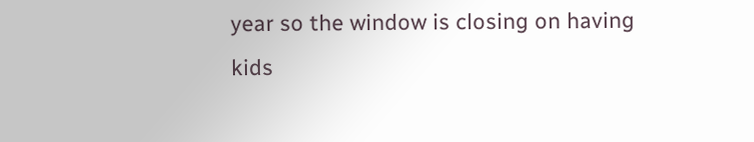year so the window is closing on having kids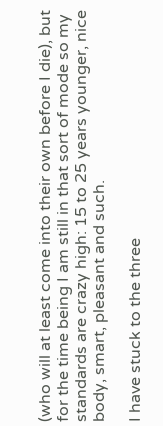(who will at least come into their own before I die), but for the time being I am still in that sort of mode so my standards are crazy high: 15 to 25 years younger, nice body, smart, pleasant and such.

I have stuck to the three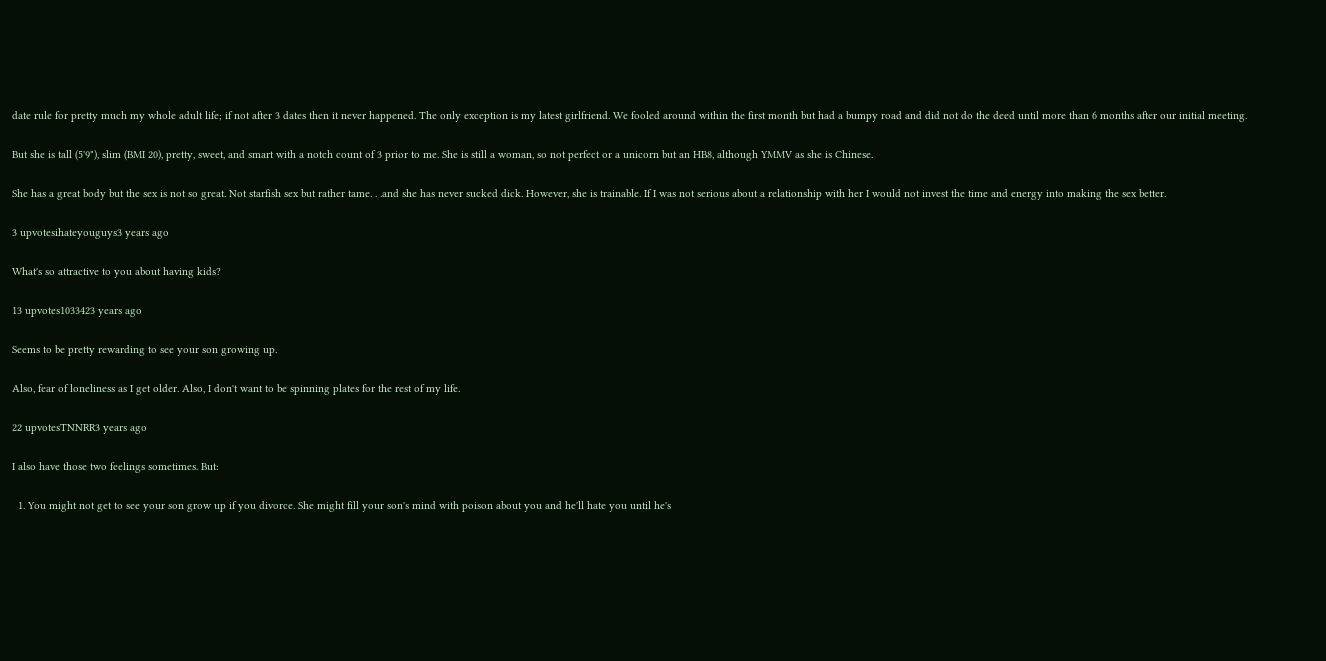date rule for pretty much my whole adult life; if not after 3 dates then it never happened. The only exception is my latest girlfriend. We fooled around within the first month but had a bumpy road and did not do the deed until more than 6 months after our initial meeting.

But she is tall (5'9"), slim (BMI 20), pretty, sweet, and smart with a notch count of 3 prior to me. She is still a woman, so not perfect or a unicorn but an HB8, although YMMV as she is Chinese.

She has a great body but the sex is not so great. Not starfish sex but rather tame. . .and she has never sucked dick. However, she is trainable. If I was not serious about a relationship with her I would not invest the time and energy into making the sex better.

3 upvotesihateyouguys3 years ago

What's so attractive to you about having kids?

13 upvotes1033423 years ago

Seems to be pretty rewarding to see your son growing up.

Also, fear of loneliness as I get older. Also, I don't want to be spinning plates for the rest of my life.

22 upvotesTNNRR3 years ago

I also have those two feelings sometimes. But:

  1. You might not get to see your son grow up if you divorce. She might fill your son's mind with poison about you and he'll hate you until he's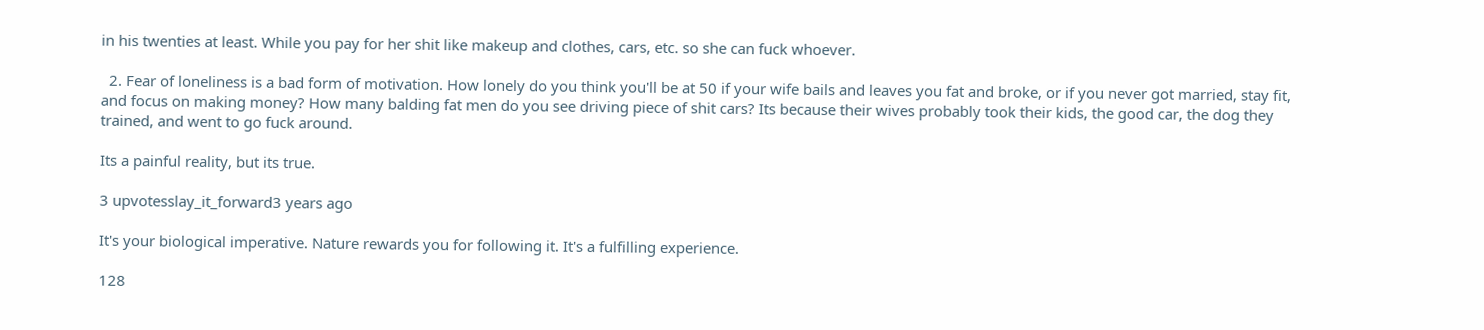in his twenties at least. While you pay for her shit like makeup and clothes, cars, etc. so she can fuck whoever.

  2. Fear of loneliness is a bad form of motivation. How lonely do you think you'll be at 50 if your wife bails and leaves you fat and broke, or if you never got married, stay fit, and focus on making money? How many balding fat men do you see driving piece of shit cars? Its because their wives probably took their kids, the good car, the dog they trained, and went to go fuck around.

Its a painful reality, but its true.

3 upvotesslay_it_forward3 years ago

It's your biological imperative. Nature rewards you for following it. It's a fulfilling experience.

128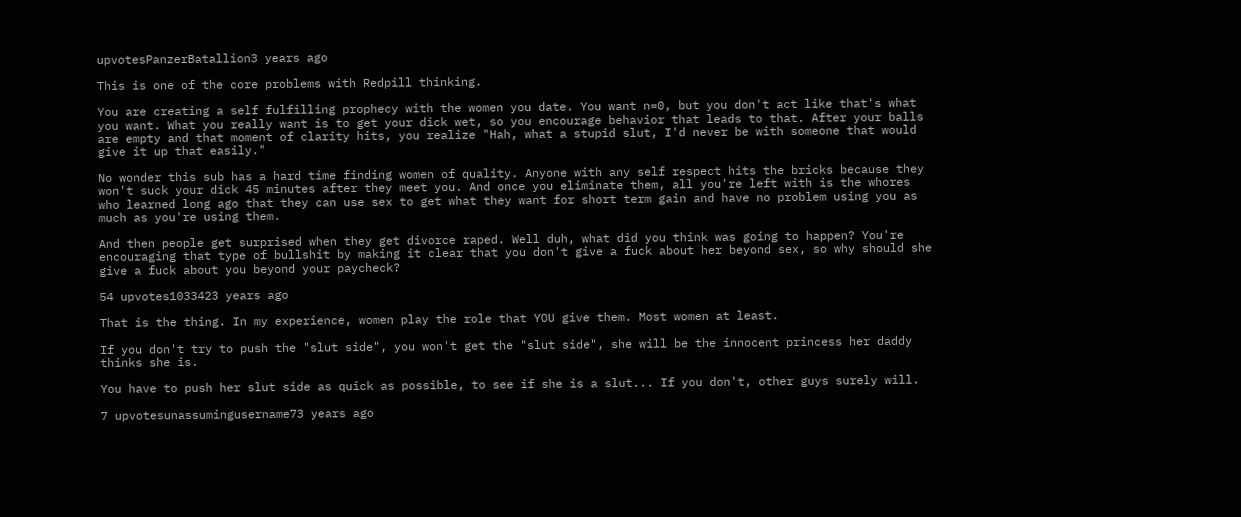upvotesPanzerBatallion3 years ago

This is one of the core problems with Redpill thinking.

You are creating a self fulfilling prophecy with the women you date. You want n=0, but you don't act like that's what you want. What you really want is to get your dick wet, so you encourage behavior that leads to that. After your balls are empty and that moment of clarity hits, you realize "Hah, what a stupid slut, I'd never be with someone that would give it up that easily."

No wonder this sub has a hard time finding women of quality. Anyone with any self respect hits the bricks because they won't suck your dick 45 minutes after they meet you. And once you eliminate them, all you're left with is the whores who learned long ago that they can use sex to get what they want for short term gain and have no problem using you as much as you're using them.

And then people get surprised when they get divorce raped. Well duh, what did you think was going to happen? You're encouraging that type of bullshit by making it clear that you don't give a fuck about her beyond sex, so why should she give a fuck about you beyond your paycheck?

54 upvotes1033423 years ago

That is the thing. In my experience, women play the role that YOU give them. Most women at least.

If you don't try to push the "slut side", you won't get the "slut side", she will be the innocent princess her daddy thinks she is.

You have to push her slut side as quick as possible, to see if she is a slut... If you don't, other guys surely will.

7 upvotesunassumingusername73 years ago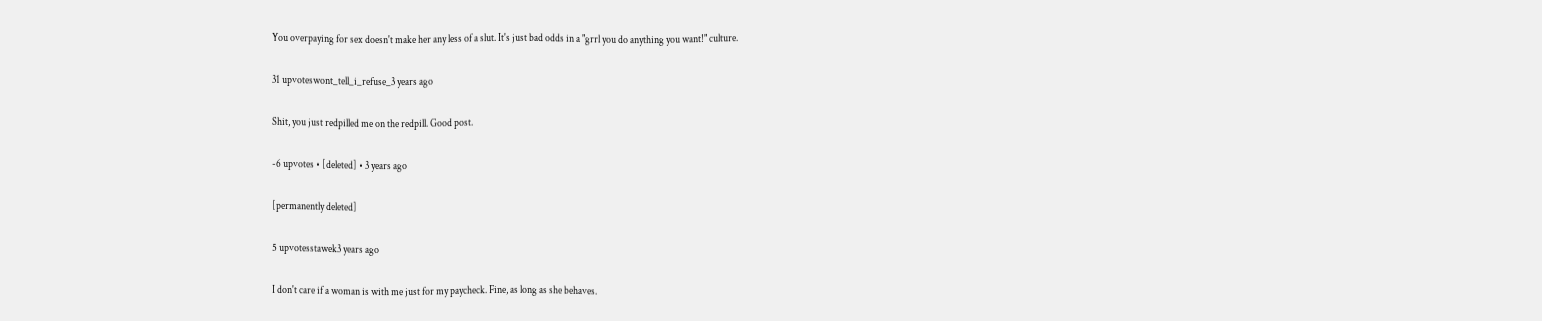You overpaying for sex doesn't make her any less of a slut. It's just bad odds in a "grrl you do anything you want!" culture.

31 upvoteswont_tell_i_refuse_3 years ago

Shit, you just redpilled me on the redpill. Good post.

-6 upvotes • [deleted] • 3 years ago

[permanently deleted]

5 upvotesstawek3 years ago

I don't care if a woman is with me just for my paycheck. Fine, as long as she behaves.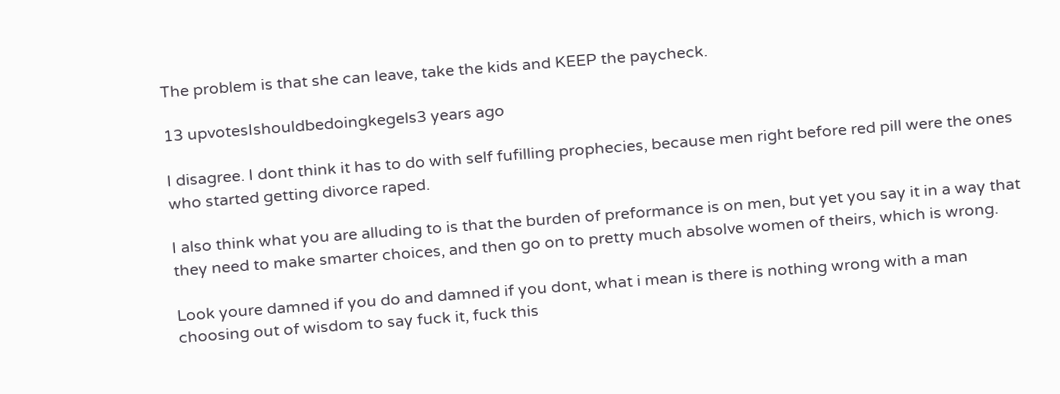The problem is that she can leave, take the kids and KEEP the paycheck.

13 upvotesIshouldbedoingkegels3 years ago

I disagree. I dont think it has to do with self fufilling prophecies, because men right before red pill were the ones who started getting divorce raped.

I also think what you are alluding to is that the burden of preformance is on men, but yet you say it in a way that they need to make smarter choices, and then go on to pretty much absolve women of theirs, which is wrong.

Look youre damned if you do and damned if you dont, what i mean is there is nothing wrong with a man choosing out of wisdom to say fuck it, fuck this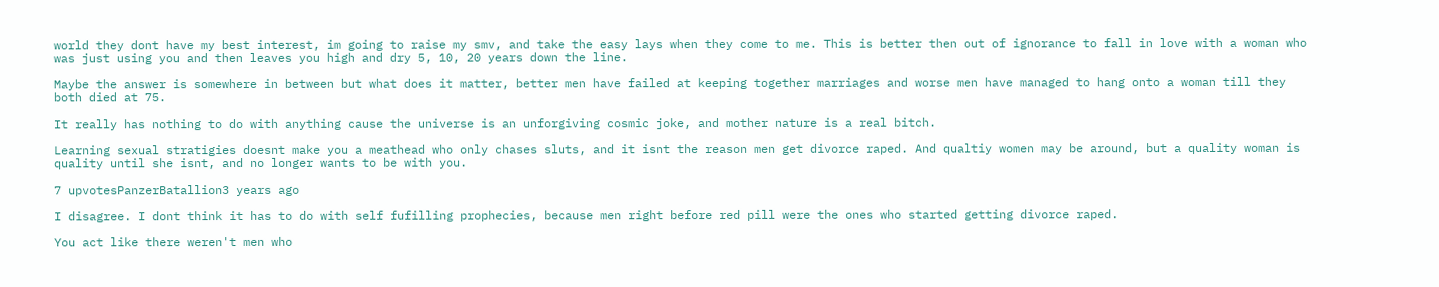world they dont have my best interest, im going to raise my smv, and take the easy lays when they come to me. This is better then out of ignorance to fall in love with a woman who was just using you and then leaves you high and dry 5, 10, 20 years down the line.

Maybe the answer is somewhere in between but what does it matter, better men have failed at keeping together marriages and worse men have managed to hang onto a woman till they both died at 75.

It really has nothing to do with anything cause the universe is an unforgiving cosmic joke, and mother nature is a real bitch.

Learning sexual stratigies doesnt make you a meathead who only chases sluts, and it isnt the reason men get divorce raped. And qualtiy women may be around, but a quality woman is quality until she isnt, and no longer wants to be with you.

7 upvotesPanzerBatallion3 years ago

I disagree. I dont think it has to do with self fufilling prophecies, because men right before red pill were the ones who started getting divorce raped.

You act like there weren't men who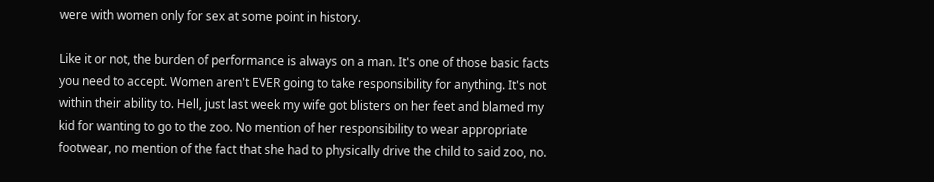were with women only for sex at some point in history.

Like it or not, the burden of performance is always on a man. It's one of those basic facts you need to accept. Women aren't EVER going to take responsibility for anything. It's not within their ability to. Hell, just last week my wife got blisters on her feet and blamed my kid for wanting to go to the zoo. No mention of her responsibility to wear appropriate footwear, no mention of the fact that she had to physically drive the child to said zoo, no.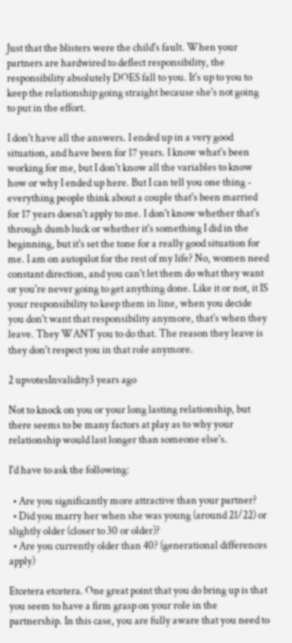Just that the blisters were the child's fault. When your partners are hardwired to deflect responsibility, the responsibility absolutely DOES fall to you. It's up to you to keep the relationship going straight because she's not going to put in the effort.

I don't have all the answers. I ended up in a very good situation, and have been for 17 years. I know what's been working for me, but I don't know all the variables to know how or why I ended up here. But I can tell you one thing - everything people think about a couple that's been married for 17 years doesn't apply to me. I don't know whether that's through dumb luck or whether it's something I did in the beginning, but it's set the tone for a really good situation for me. I am on autopilot for the rest of my life? No, women need constant direction, and you can't let them do what they want or you're never going to get anything done. Like it or not, it IS your responsibility to keep them in line, when you decide you don't want that responsibility anymore, that's when they leave. They WANT you to do that. The reason they leave is they don't respect you in that role anymore.

2 upvotesInvalidity3 years ago

Not to knock on you or your long lasting relationship, but there seems to be many factors at play as to why your relationship would last longer than someone else's.

I'd have to ask the following:

  • Are you significantly more attractive than your partner?
  • Did you marry her when she was young (around 21/22) or slightly older (closer to 30 or older)?
  • Are you currently older than 40? (generational differences apply)

Etcetera etcetera. One great point that you do bring up is that you seem to have a firm grasp on your role in the partnership. In this case, you are fully aware that you need to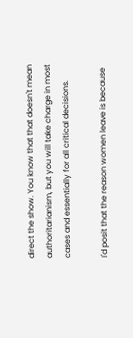direct the show. You know that that doesn't mean authoritarianism, but you will take charge in most cases and essentially for all critical decisions.

I'd posit that the reason women leave is because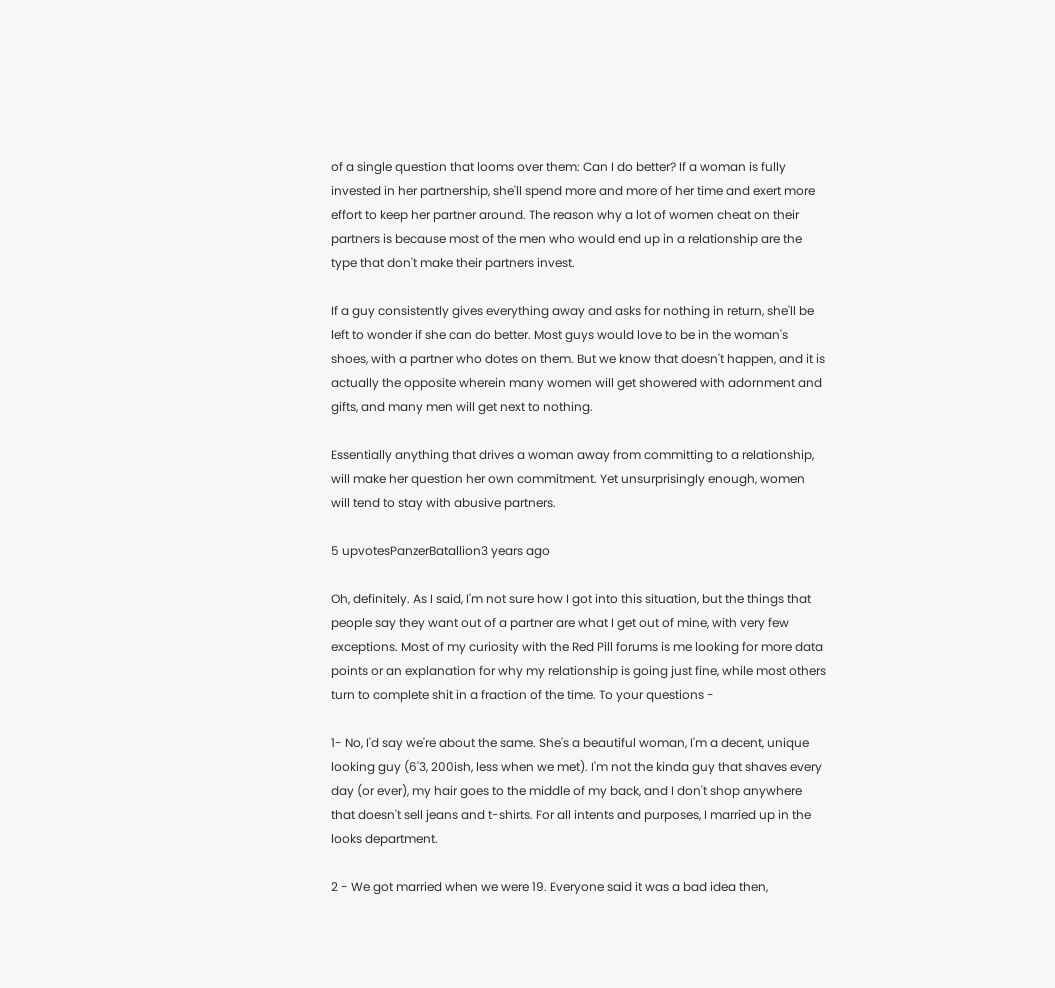of a single question that looms over them: Can I do better? If a woman is fully invested in her partnership, she'll spend more and more of her time and exert more effort to keep her partner around. The reason why a lot of women cheat on their partners is because most of the men who would end up in a relationship are the type that don't make their partners invest.

If a guy consistently gives everything away and asks for nothing in return, she'll be left to wonder if she can do better. Most guys would love to be in the woman's shoes, with a partner who dotes on them. But we know that doesn't happen, and it is actually the opposite wherein many women will get showered with adornment and gifts, and many men will get next to nothing.

Essentially anything that drives a woman away from committing to a relationship, will make her question her own commitment. Yet unsurprisingly enough, women will tend to stay with abusive partners.

5 upvotesPanzerBatallion3 years ago

Oh, definitely. As I said, I'm not sure how I got into this situation, but the things that people say they want out of a partner are what I get out of mine, with very few exceptions. Most of my curiosity with the Red Pill forums is me looking for more data points or an explanation for why my relationship is going just fine, while most others turn to complete shit in a fraction of the time. To your questions -

1- No, I'd say we're about the same. She's a beautiful woman, I'm a decent, unique looking guy (6'3, 200ish, less when we met). I'm not the kinda guy that shaves every day (or ever), my hair goes to the middle of my back, and I don't shop anywhere that doesn't sell jeans and t-shirts. For all intents and purposes, I married up in the looks department.

2 - We got married when we were 19. Everyone said it was a bad idea then,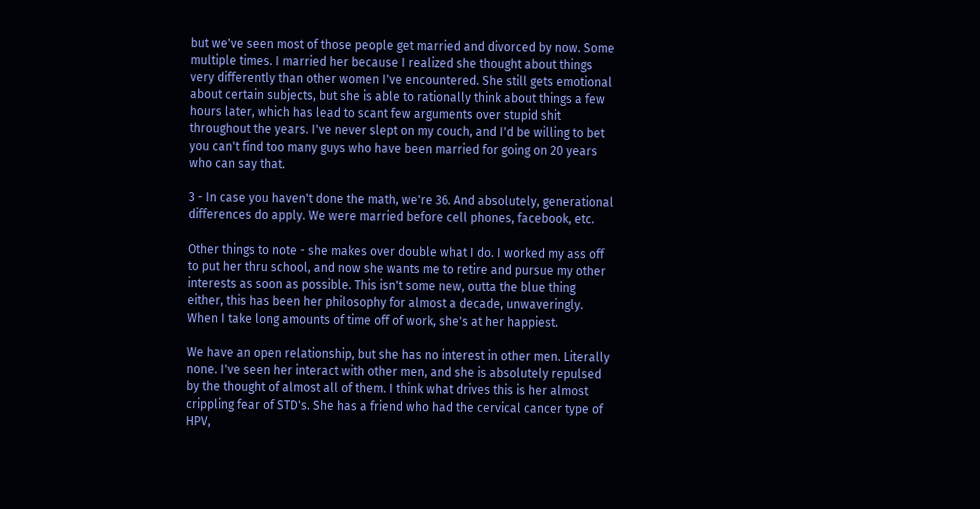but we've seen most of those people get married and divorced by now. Some multiple times. I married her because I realized she thought about things very differently than other women I've encountered. She still gets emotional about certain subjects, but she is able to rationally think about things a few hours later, which has lead to scant few arguments over stupid shit throughout the years. I've never slept on my couch, and I'd be willing to bet you can't find too many guys who have been married for going on 20 years who can say that.

3 - In case you haven't done the math, we're 36. And absolutely, generational differences do apply. We were married before cell phones, facebook, etc.

Other things to note - she makes over double what I do. I worked my ass off to put her thru school, and now she wants me to retire and pursue my other interests as soon as possible. This isn't some new, outta the blue thing either, this has been her philosophy for almost a decade, unwaveringly. When I take long amounts of time off of work, she's at her happiest.

We have an open relationship, but she has no interest in other men. Literally none. I've seen her interact with other men, and she is absolutely repulsed by the thought of almost all of them. I think what drives this is her almost crippling fear of STD's. She has a friend who had the cervical cancer type of HPV,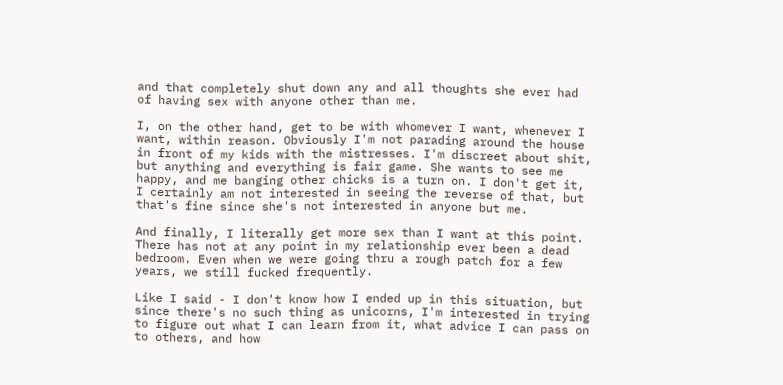and that completely shut down any and all thoughts she ever had of having sex with anyone other than me.

I, on the other hand, get to be with whomever I want, whenever I want, within reason. Obviously I'm not parading around the house in front of my kids with the mistresses. I'm discreet about shit, but anything and everything is fair game. She wants to see me happy, and me banging other chicks is a turn on. I don't get it, I certainly am not interested in seeing the reverse of that, but that's fine since she's not interested in anyone but me.

And finally, I literally get more sex than I want at this point. There has not at any point in my relationship ever been a dead bedroom. Even when we were going thru a rough patch for a few years, we still fucked frequently.

Like I said - I don't know how I ended up in this situation, but since there's no such thing as unicorns, I'm interested in trying to figure out what I can learn from it, what advice I can pass on to others, and how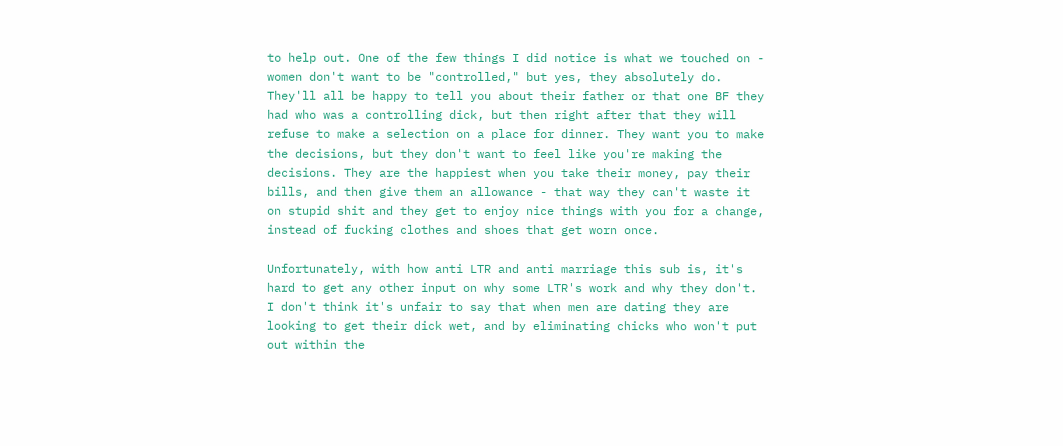to help out. One of the few things I did notice is what we touched on - women don't want to be "controlled," but yes, they absolutely do. They'll all be happy to tell you about their father or that one BF they had who was a controlling dick, but then right after that they will refuse to make a selection on a place for dinner. They want you to make the decisions, but they don't want to feel like you're making the decisions. They are the happiest when you take their money, pay their bills, and then give them an allowance - that way they can't waste it on stupid shit and they get to enjoy nice things with you for a change, instead of fucking clothes and shoes that get worn once.

Unfortunately, with how anti LTR and anti marriage this sub is, it's hard to get any other input on why some LTR's work and why they don't. I don't think it's unfair to say that when men are dating they are looking to get their dick wet, and by eliminating chicks who won't put out within the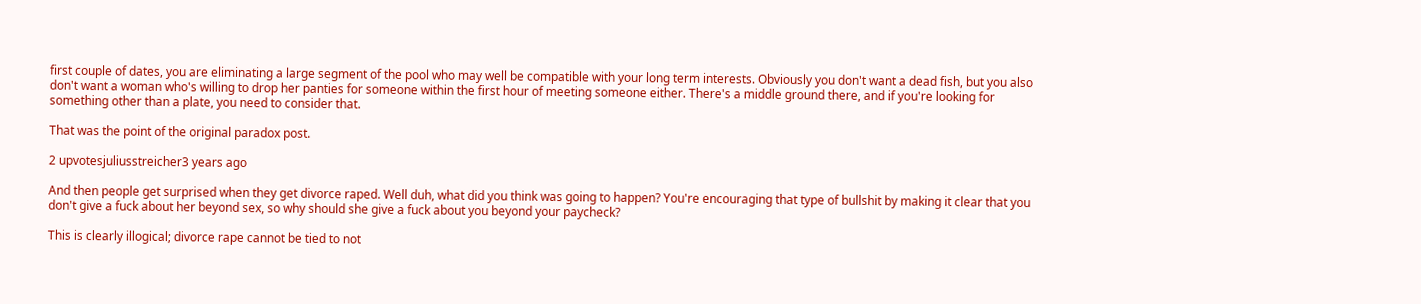first couple of dates, you are eliminating a large segment of the pool who may well be compatible with your long term interests. Obviously you don't want a dead fish, but you also don't want a woman who's willing to drop her panties for someone within the first hour of meeting someone either. There's a middle ground there, and if you're looking for something other than a plate, you need to consider that.

That was the point of the original paradox post.

2 upvotesjuliusstreicher3 years ago

And then people get surprised when they get divorce raped. Well duh, what did you think was going to happen? You're encouraging that type of bullshit by making it clear that you don't give a fuck about her beyond sex, so why should she give a fuck about you beyond your paycheck?

This is clearly illogical; divorce rape cannot be tied to not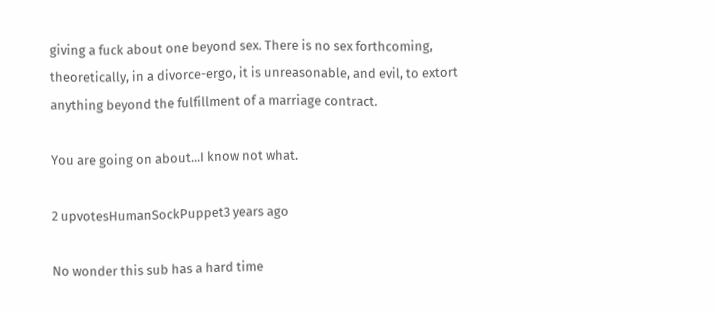giving a fuck about one beyond sex. There is no sex forthcoming, theoretically, in a divorce-ergo, it is unreasonable, and evil, to extort anything beyond the fulfillment of a marriage contract.

You are going on about...I know not what.

2 upvotesHumanSockPuppet3 years ago

No wonder this sub has a hard time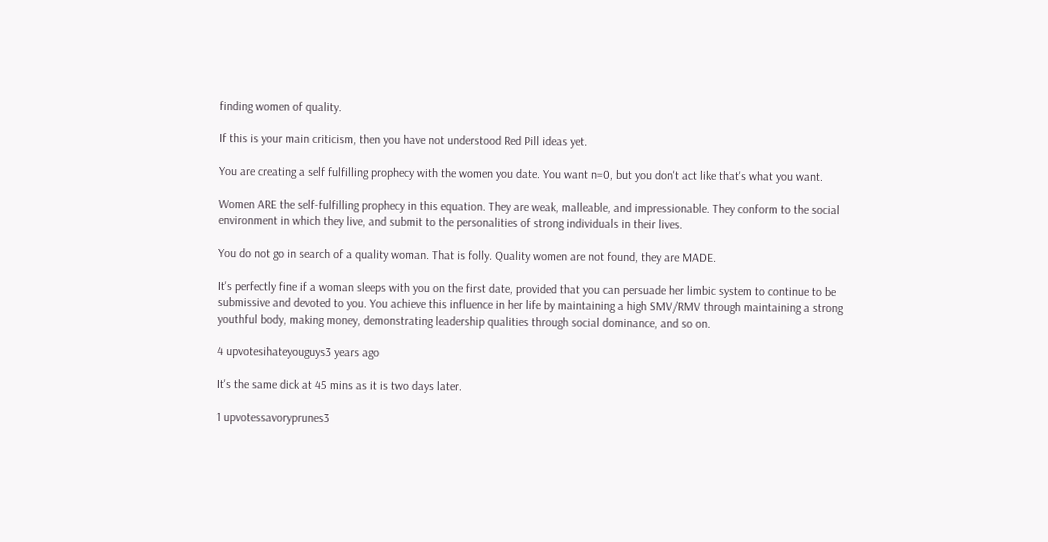finding women of quality.

If this is your main criticism, then you have not understood Red Pill ideas yet.

You are creating a self fulfilling prophecy with the women you date. You want n=0, but you don't act like that's what you want.

Women ARE the self-fulfilling prophecy in this equation. They are weak, malleable, and impressionable. They conform to the social environment in which they live, and submit to the personalities of strong individuals in their lives.

You do not go in search of a quality woman. That is folly. Quality women are not found, they are MADE.

It's perfectly fine if a woman sleeps with you on the first date, provided that you can persuade her limbic system to continue to be submissive and devoted to you. You achieve this influence in her life by maintaining a high SMV/RMV through maintaining a strong youthful body, making money, demonstrating leadership qualities through social dominance, and so on.

4 upvotesihateyouguys3 years ago

It's the same dick at 45 mins as it is two days later.

1 upvotessavoryprunes3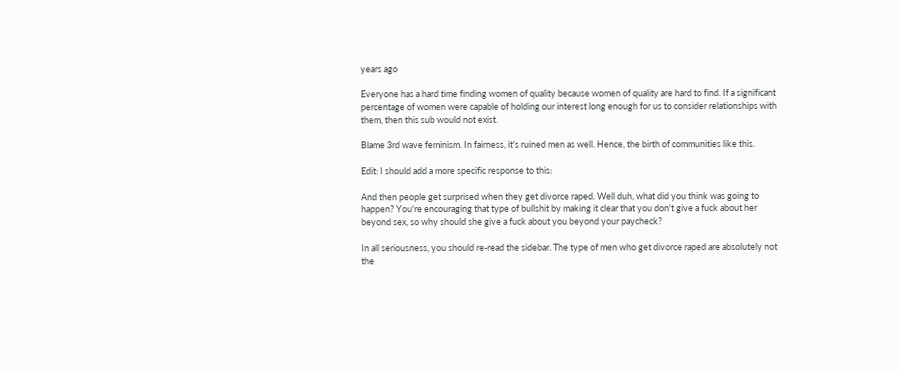years ago

Everyone has a hard time finding women of quality because women of quality are hard to find. If a significant percentage of women were capable of holding our interest long enough for us to consider relationships with them, then this sub would not exist.

Blame 3rd wave feminism. In fairness, it's ruined men as well. Hence, the birth of communities like this.

Edit: I should add a more specific response to this:

And then people get surprised when they get divorce raped. Well duh, what did you think was going to happen? You're encouraging that type of bullshit by making it clear that you don't give a fuck about her beyond sex, so why should she give a fuck about you beyond your paycheck?

In all seriousness, you should re-read the sidebar. The type of men who get divorce raped are absolutely not the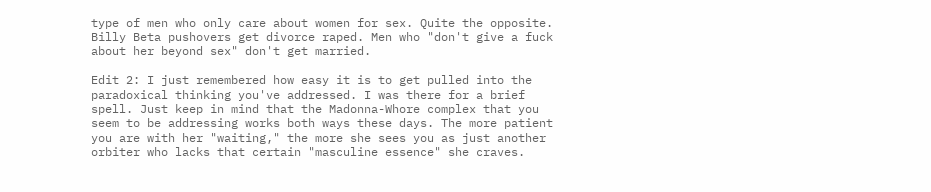type of men who only care about women for sex. Quite the opposite. Billy Beta pushovers get divorce raped. Men who "don't give a fuck about her beyond sex" don't get married.

Edit 2: I just remembered how easy it is to get pulled into the paradoxical thinking you've addressed. I was there for a brief spell. Just keep in mind that the Madonna-Whore complex that you seem to be addressing works both ways these days. The more patient you are with her "waiting," the more she sees you as just another orbiter who lacks that certain "masculine essence" she craves.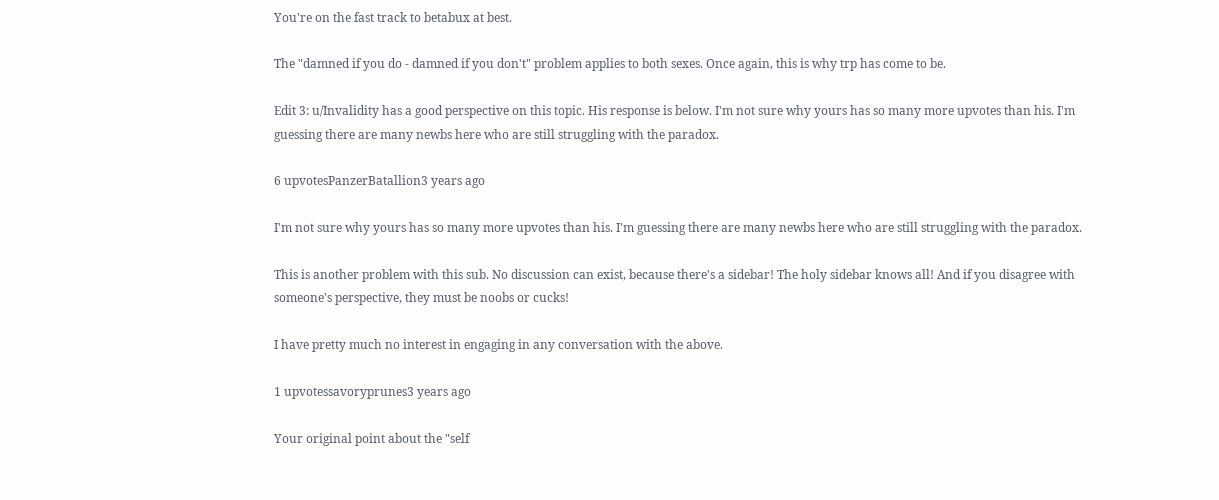You're on the fast track to betabux at best.

The "damned if you do - damned if you don't" problem applies to both sexes. Once again, this is why trp has come to be.

Edit 3: u/Invalidity has a good perspective on this topic. His response is below. I'm not sure why yours has so many more upvotes than his. I'm guessing there are many newbs here who are still struggling with the paradox.

6 upvotesPanzerBatallion3 years ago

I'm not sure why yours has so many more upvotes than his. I'm guessing there are many newbs here who are still struggling with the paradox.

This is another problem with this sub. No discussion can exist, because there's a sidebar! The holy sidebar knows all! And if you disagree with someone's perspective, they must be noobs or cucks!

I have pretty much no interest in engaging in any conversation with the above.

1 upvotessavoryprunes3 years ago

Your original point about the "self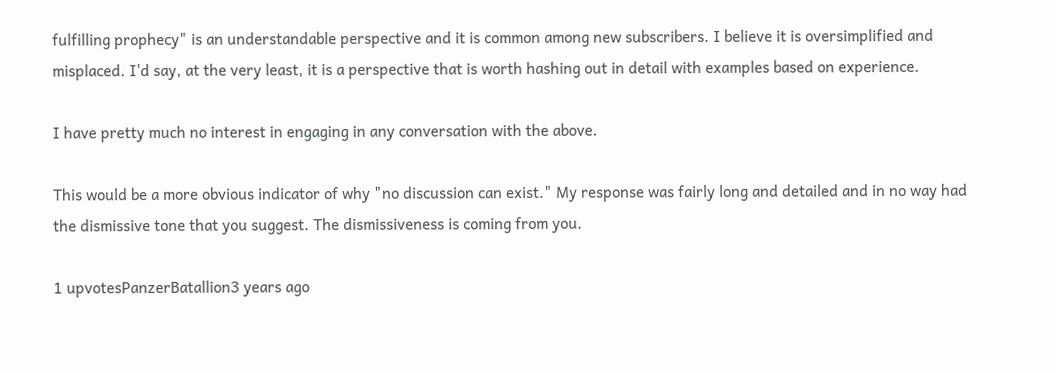fulfilling prophecy" is an understandable perspective and it is common among new subscribers. I believe it is oversimplified and misplaced. I'd say, at the very least, it is a perspective that is worth hashing out in detail with examples based on experience.

I have pretty much no interest in engaging in any conversation with the above.

This would be a more obvious indicator of why "no discussion can exist." My response was fairly long and detailed and in no way had the dismissive tone that you suggest. The dismissiveness is coming from you.

1 upvotesPanzerBatallion3 years ago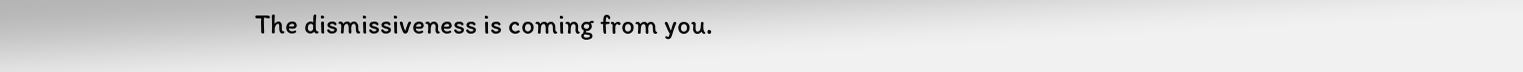The dismissiveness is coming from you.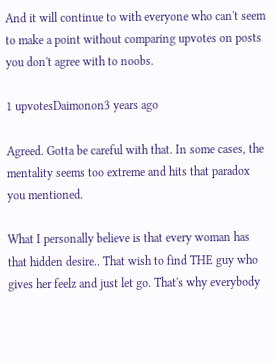And it will continue to with everyone who can't seem to make a point without comparing upvotes on posts you don't agree with to noobs.

1 upvotesDaimonon3 years ago

Agreed. Gotta be careful with that. In some cases, the mentality seems too extreme and hits that paradox you mentioned.

What I personally believe is that every woman has that hidden desire.. That wish to find THE guy who gives her feelz and just let go. That's why everybody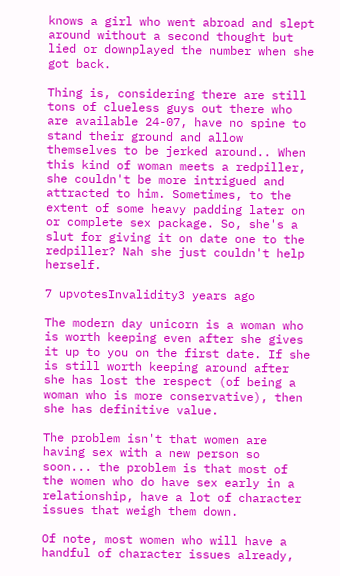knows a girl who went abroad and slept around without a second thought but lied or downplayed the number when she got back.

Thing is, considering there are still tons of clueless guys out there who are available 24-07, have no spine to stand their ground and allow themselves to be jerked around.. When this kind of woman meets a redpiller, she couldn't be more intrigued and attracted to him. Sometimes, to the extent of some heavy padding later on or complete sex package. So, she's a slut for giving it on date one to the redpiller? Nah she just couldn't help herself.

7 upvotesInvalidity3 years ago

The modern day unicorn is a woman who is worth keeping even after she gives it up to you on the first date. If she is still worth keeping around after she has lost the respect (of being a woman who is more conservative), then she has definitive value.

The problem isn't that women are having sex with a new person so soon... the problem is that most of the women who do have sex early in a relationship, have a lot of character issues that weigh them down.

Of note, most women who will have a handful of character issues already,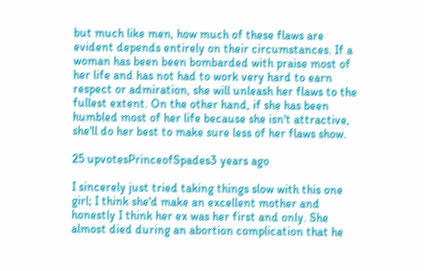but much like men, how much of these flaws are evident depends entirely on their circumstances. If a woman has been been bombarded with praise most of her life and has not had to work very hard to earn respect or admiration, she will unleash her flaws to the fullest extent. On the other hand, if she has been humbled most of her life because she isn't attractive, she'll do her best to make sure less of her flaws show.

25 upvotesPrinceofSpades3 years ago

I sincerely just tried taking things slow with this one girl; I think she'd make an excellent mother and honestly I think her ex was her first and only. She almost died during an abortion complication that he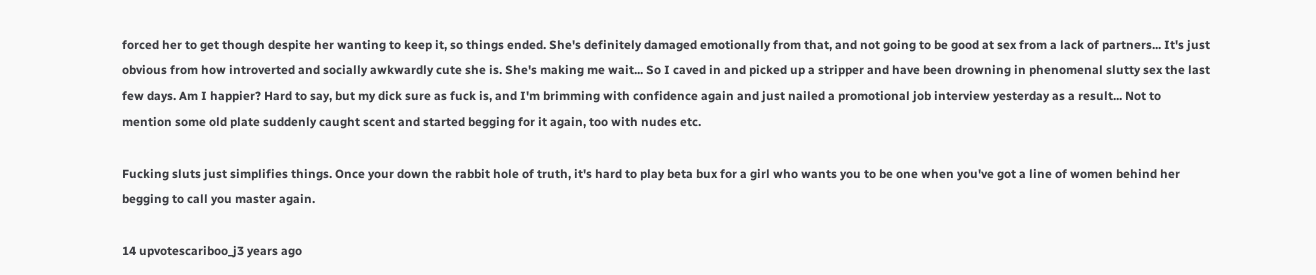forced her to get though despite her wanting to keep it, so things ended. She's definitely damaged emotionally from that, and not going to be good at sex from a lack of partners... It's just obvious from how introverted and socially awkwardly cute she is. She's making me wait... So I caved in and picked up a stripper and have been drowning in phenomenal slutty sex the last few days. Am I happier? Hard to say, but my dick sure as fuck is, and I'm brimming with confidence again and just nailed a promotional job interview yesterday as a result... Not to mention some old plate suddenly caught scent and started begging for it again, too with nudes etc.

Fucking sluts just simplifies things. Once your down the rabbit hole of truth, it's hard to play beta bux for a girl who wants you to be one when you've got a line of women behind her begging to call you master again.

14 upvotescariboo_j3 years ago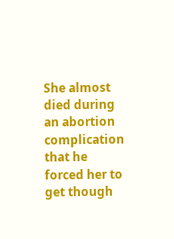She almost died during an abortion complication that he forced her to get though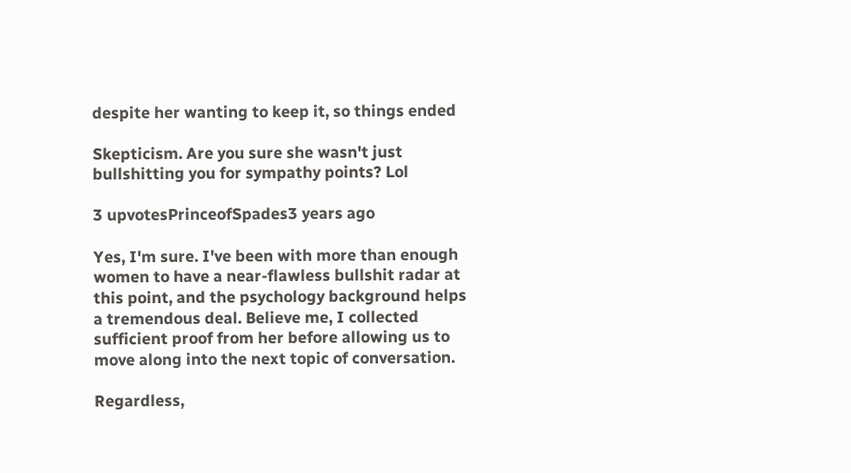despite her wanting to keep it, so things ended

Skepticism. Are you sure she wasn't just bullshitting you for sympathy points? Lol

3 upvotesPrinceofSpades3 years ago

Yes, I'm sure. I've been with more than enough women to have a near-flawless bullshit radar at this point, and the psychology background helps a tremendous deal. Believe me, I collected sufficient proof from her before allowing us to move along into the next topic of conversation.

Regardless,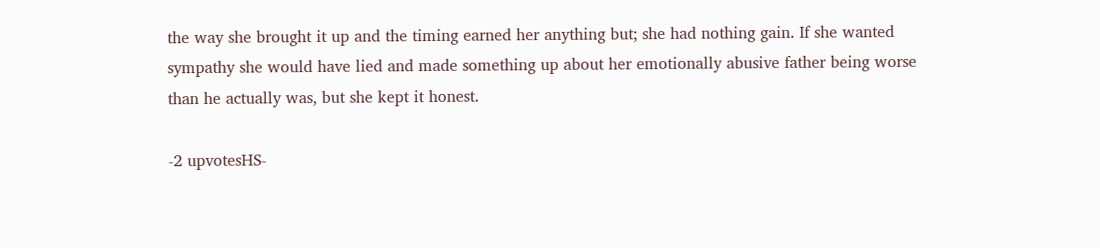the way she brought it up and the timing earned her anything but; she had nothing gain. If she wanted sympathy she would have lied and made something up about her emotionally abusive father being worse than he actually was, but she kept it honest.

-2 upvotesHS-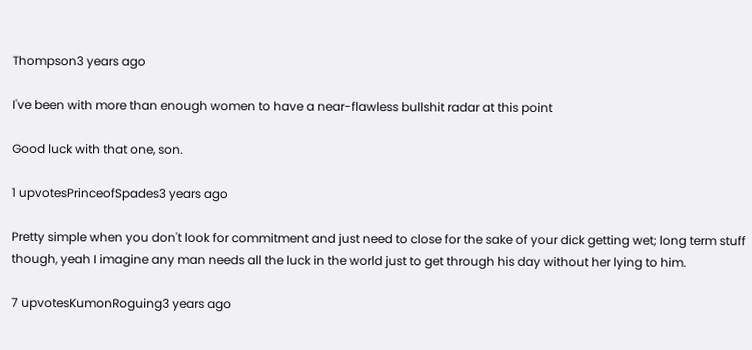Thompson3 years ago

I've been with more than enough women to have a near-flawless bullshit radar at this point

Good luck with that one, son.

1 upvotesPrinceofSpades3 years ago

Pretty simple when you don't look for commitment and just need to close for the sake of your dick getting wet; long term stuff though, yeah I imagine any man needs all the luck in the world just to get through his day without her lying to him.

7 upvotesKumonRoguing3 years ago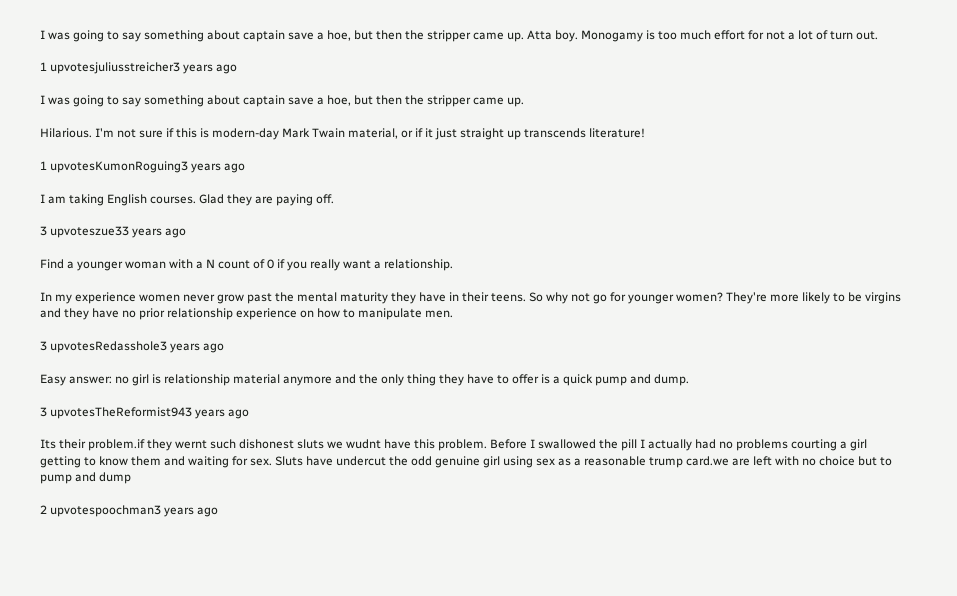I was going to say something about captain save a hoe, but then the stripper came up. Atta boy. Monogamy is too much effort for not a lot of turn out.

1 upvotesjuliusstreicher3 years ago

I was going to say something about captain save a hoe, but then the stripper came up.

Hilarious. I'm not sure if this is modern-day Mark Twain material, or if it just straight up transcends literature!

1 upvotesKumonRoguing3 years ago

I am taking English courses. Glad they are paying off.

3 upvoteszue33 years ago

Find a younger woman with a N count of 0 if you really want a relationship.

In my experience women never grow past the mental maturity they have in their teens. So why not go for younger women? They're more likely to be virgins and they have no prior relationship experience on how to manipulate men.

3 upvotesRedasshole3 years ago

Easy answer: no girl is relationship material anymore and the only thing they have to offer is a quick pump and dump.

3 upvotesTheReformist943 years ago

Its their problem.if they wernt such dishonest sluts we wudnt have this problem. Before I swallowed the pill I actually had no problems courting a girl getting to know them and waiting for sex. Sluts have undercut the odd genuine girl using sex as a reasonable trump card.we are left with no choice but to pump and dump

2 upvotespoochman3 years ago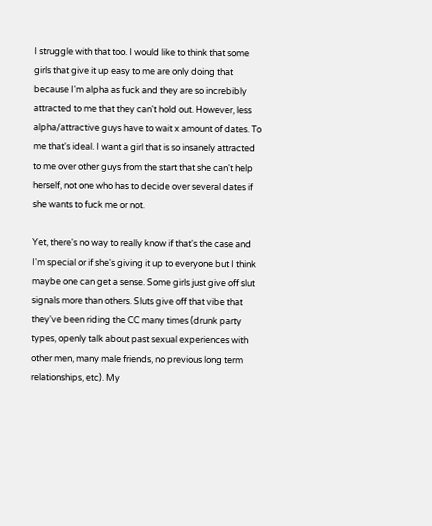I struggle with that too. I would like to think that some girls that give it up easy to me are only doing that because I'm alpha as fuck and they are so increbibly attracted to me that they can't hold out. However, less alpha/attractive guys have to wait x amount of dates. To me that's ideal. I want a girl that is so insanely attracted to me over other guys from the start that she can't help herself, not one who has to decide over several dates if she wants to fuck me or not.

Yet, there's no way to really know if that's the case and I'm special or if she's giving it up to everyone but I think maybe one can get a sense. Some girls just give off slut signals more than others. Sluts give off that vibe that they've been riding the CC many times (drunk party types, openly talk about past sexual experiences with other men, many male friends, no previous long term relationships, etc). My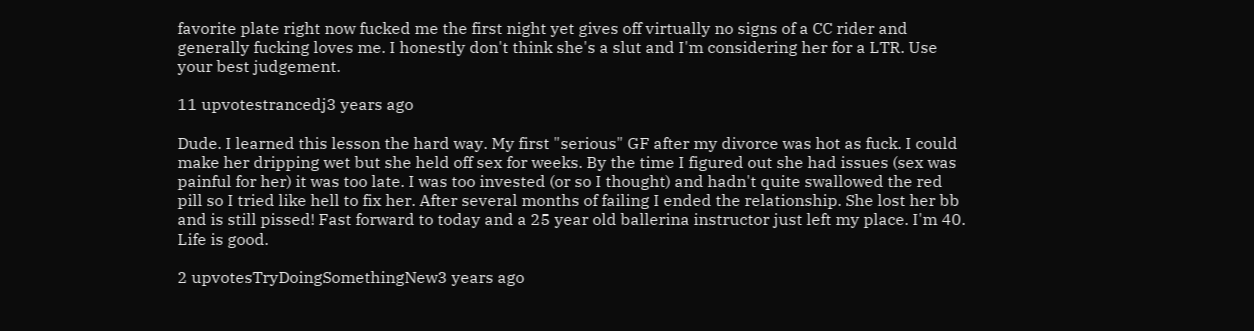favorite plate right now fucked me the first night yet gives off virtually no signs of a CC rider and generally fucking loves me. I honestly don't think she's a slut and I'm considering her for a LTR. Use your best judgement.

11 upvotestrancedj3 years ago

Dude. I learned this lesson the hard way. My first "serious" GF after my divorce was hot as fuck. I could make her dripping wet but she held off sex for weeks. By the time I figured out she had issues (sex was painful for her) it was too late. I was too invested (or so I thought) and hadn't quite swallowed the red pill so I tried like hell to fix her. After several months of failing I ended the relationship. She lost her bb and is still pissed! Fast forward to today and a 25 year old ballerina instructor just left my place. I'm 40. Life is good.

2 upvotesTryDoingSomethingNew3 years ago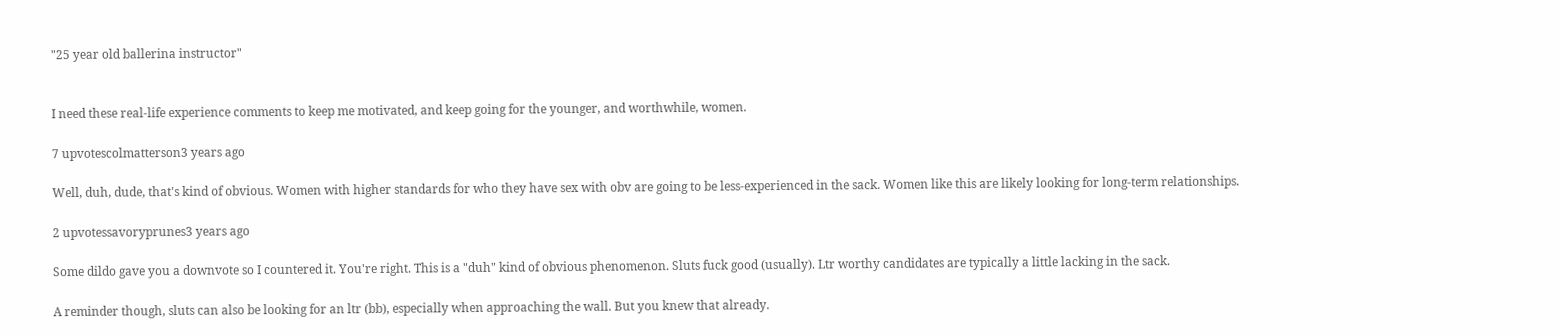"25 year old ballerina instructor"


I need these real-life experience comments to keep me motivated, and keep going for the younger, and worthwhile, women.

7 upvotescolmatterson3 years ago

Well, duh, dude, that's kind of obvious. Women with higher standards for who they have sex with obv are going to be less-experienced in the sack. Women like this are likely looking for long-term relationships.

2 upvotessavoryprunes3 years ago

Some dildo gave you a downvote so I countered it. You're right. This is a "duh" kind of obvious phenomenon. Sluts fuck good (usually). Ltr worthy candidates are typically a little lacking in the sack.

A reminder though, sluts can also be looking for an ltr (bb), especially when approaching the wall. But you knew that already.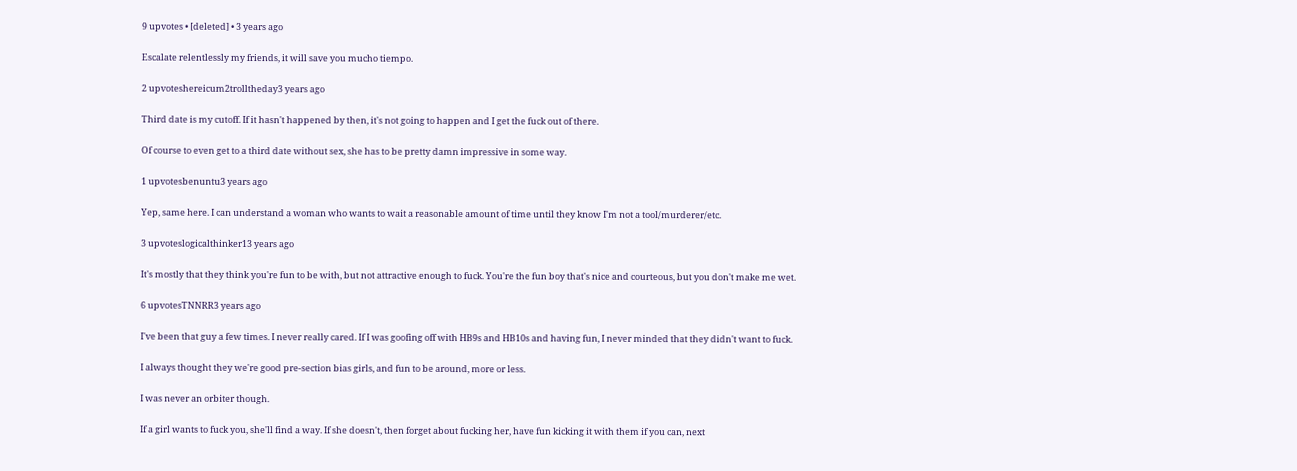9 upvotes • [deleted] • 3 years ago

Escalate relentlessly my friends, it will save you mucho tiempo.

2 upvoteshereicum2trolltheday3 years ago

Third date is my cutoff. If it hasn't happened by then, it's not going to happen and I get the fuck out of there.

Of course to even get to a third date without sex, she has to be pretty damn impressive in some way.

1 upvotesbenuntu3 years ago

Yep, same here. I can understand a woman who wants to wait a reasonable amount of time until they know I'm not a tool/murderer/etc.

3 upvoteslogicalthinker13 years ago

It's mostly that they think you're fun to be with, but not attractive enough to fuck. You're the fun boy that's nice and courteous, but you don't make me wet.

6 upvotesTNNRR3 years ago

I've been that guy a few times. I never really cared. If I was goofing off with HB9s and HB10s and having fun, I never minded that they didn't want to fuck.

I always thought they we're good pre-section bias girls, and fun to be around, more or less.

I was never an orbiter though.

If a girl wants to fuck you, she'll find a way. If she doesn't, then forget about fucking her, have fun kicking it with them if you can, next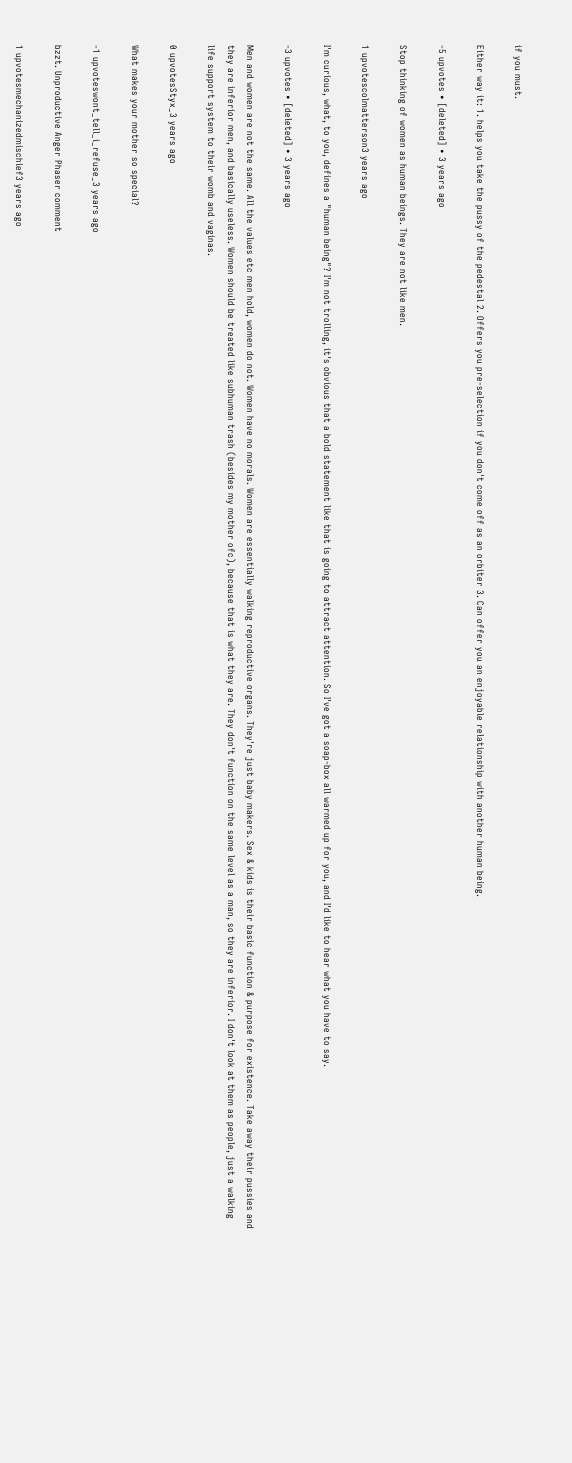if you must.

Either way it: 1. helps you take the pussy of the pedestal 2. Offers you pre-selection if you don't come off as an orbiter 3. Can offer you an enjoyable relationship with another human being.

-5 upvotes • [deleted] • 3 years ago

Stop thinking of women as human beings. They are not like men.

1 upvotescolmatterson3 years ago

I'm curious, what, to you, defines a "human being"? I'm not trolling, it's obvious that a bold statement like that is going to attract attention. So I've got a soap-box all warmed up for you, and I'd like to hear what you have to say.

-3 upvotes • [deleted] • 3 years ago

Men and women are not the same. All the values etc men hold, women do not. Women have no morals. Women are essentially walking reproductive organs. They're just baby makers. Sex & kids is their basic function & purpose for existence. Take away their pussies and they are inferior men, and basically useless. Women should be treated like subhuman trash (besides my mother ofc), because that is what they are. They don't function on the same level as a man, so they are inferior. I don't look at them as people, just a walking life support system to their womb and vaginas.

0 upvotesStyx_3 years ago

What makes your mother so special?

-1 upvoteswont_tell_i_refuse_3 years ago

bzzt. Unproductive Anger Phaser comment

1 upvotesmechanizedmischief3 years ago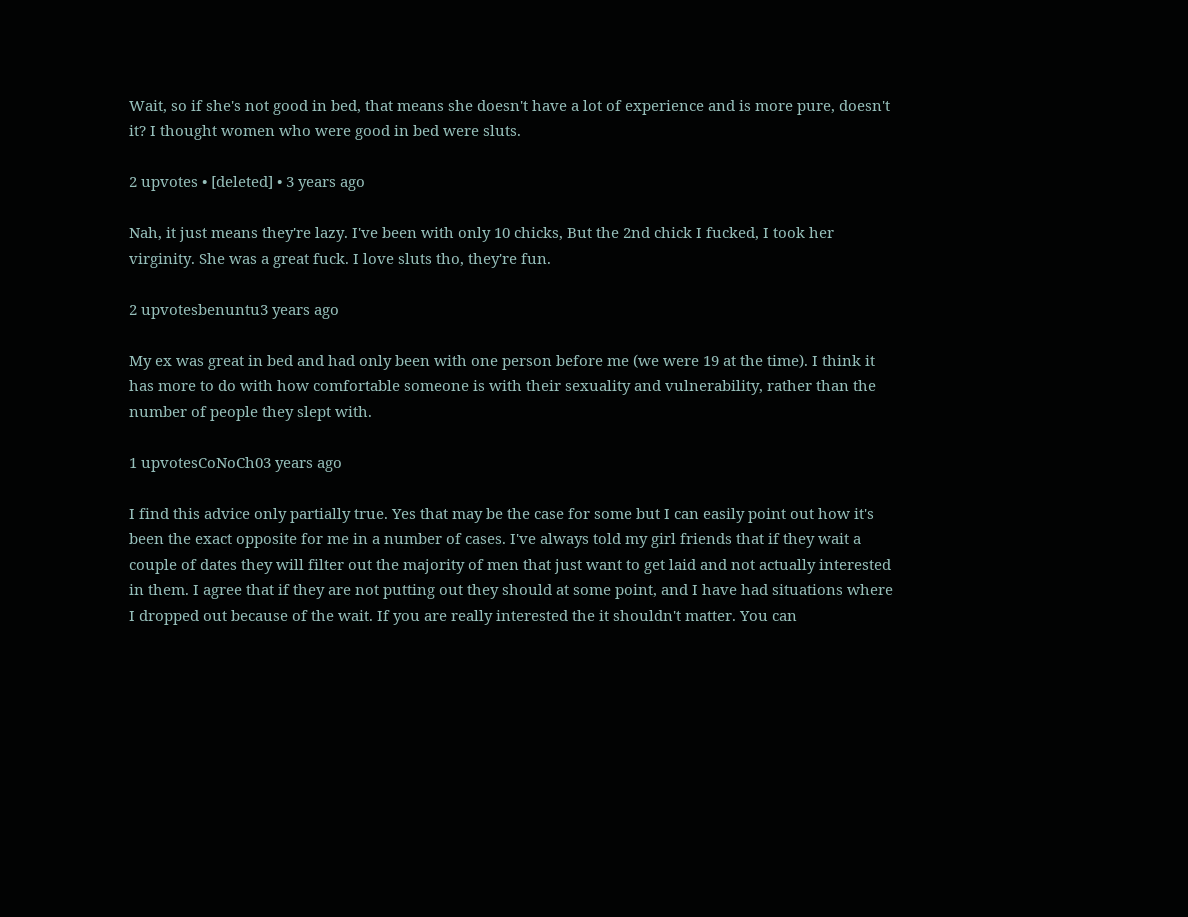Wait, so if she's not good in bed, that means she doesn't have a lot of experience and is more pure, doesn't it? I thought women who were good in bed were sluts.

2 upvotes • [deleted] • 3 years ago

Nah, it just means they're lazy. I've been with only 10 chicks, But the 2nd chick I fucked, I took her virginity. She was a great fuck. I love sluts tho, they're fun.

2 upvotesbenuntu3 years ago

My ex was great in bed and had only been with one person before me (we were 19 at the time). I think it has more to do with how comfortable someone is with their sexuality and vulnerability, rather than the number of people they slept with.

1 upvotesCoNoCh03 years ago

I find this advice only partially true. Yes that may be the case for some but I can easily point out how it's been the exact opposite for me in a number of cases. I've always told my girl friends that if they wait a couple of dates they will filter out the majority of men that just want to get laid and not actually interested in them. I agree that if they are not putting out they should at some point, and I have had situations where I dropped out because of the wait. If you are really interested the it shouldn't matter. You can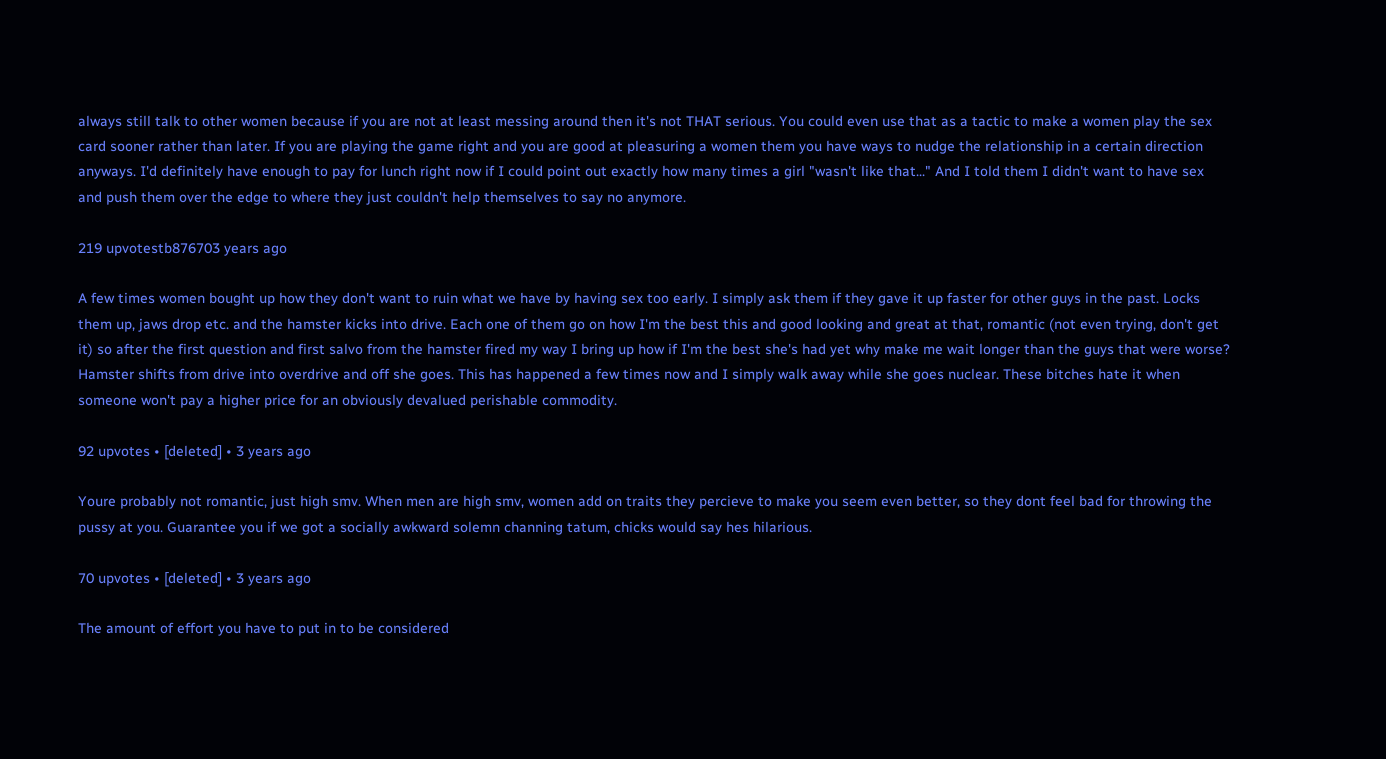always still talk to other women because if you are not at least messing around then it's not THAT serious. You could even use that as a tactic to make a women play the sex card sooner rather than later. If you are playing the game right and you are good at pleasuring a women them you have ways to nudge the relationship in a certain direction anyways. I'd definitely have enough to pay for lunch right now if I could point out exactly how many times a girl "wasn't like that..." And I told them I didn't want to have sex and push them over the edge to where they just couldn't help themselves to say no anymore.

219 upvotestb876703 years ago

A few times women bought up how they don't want to ruin what we have by having sex too early. I simply ask them if they gave it up faster for other guys in the past. Locks them up, jaws drop etc. and the hamster kicks into drive. Each one of them go on how I'm the best this and good looking and great at that, romantic (not even trying, don't get it) so after the first question and first salvo from the hamster fired my way I bring up how if I'm the best she's had yet why make me wait longer than the guys that were worse? Hamster shifts from drive into overdrive and off she goes. This has happened a few times now and I simply walk away while she goes nuclear. These bitches hate it when someone won't pay a higher price for an obviously devalued perishable commodity.

92 upvotes • [deleted] • 3 years ago

Youre probably not romantic, just high smv. When men are high smv, women add on traits they percieve to make you seem even better, so they dont feel bad for throwing the pussy at you. Guarantee you if we got a socially awkward solemn channing tatum, chicks would say hes hilarious.

70 upvotes • [deleted] • 3 years ago

The amount of effort you have to put in to be considered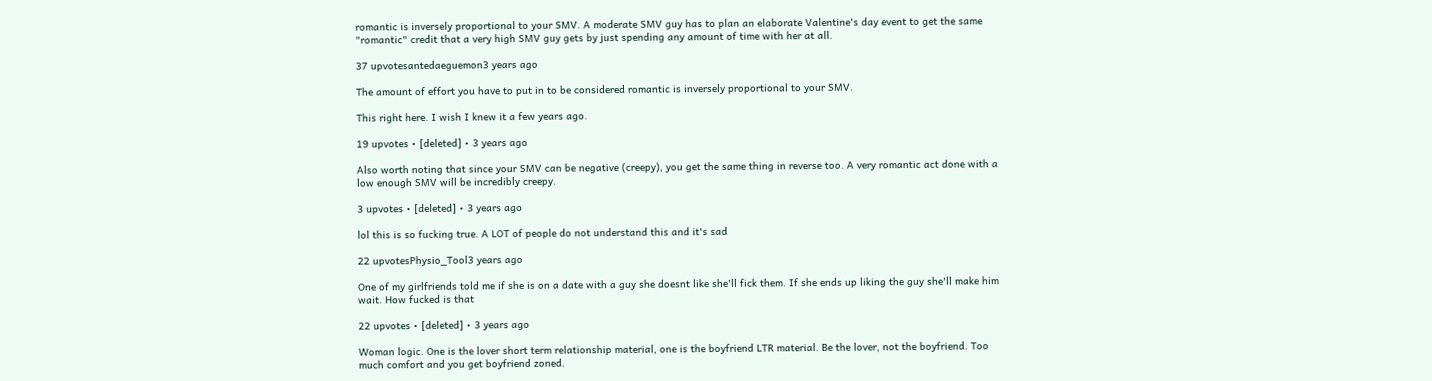romantic is inversely proportional to your SMV. A moderate SMV guy has to plan an elaborate Valentine's day event to get the same "romantic" credit that a very high SMV guy gets by just spending any amount of time with her at all.

37 upvotesantedaeguemon3 years ago

The amount of effort you have to put in to be considered romantic is inversely proportional to your SMV.

This right here. I wish I knew it a few years ago.

19 upvotes • [deleted] • 3 years ago

Also worth noting that since your SMV can be negative (creepy), you get the same thing in reverse too. A very romantic act done with a low enough SMV will be incredibly creepy.

3 upvotes • [deleted] • 3 years ago

lol this is so fucking true. A LOT of people do not understand this and it's sad

22 upvotesPhysio_Tool3 years ago

One of my girlfriends told me if she is on a date with a guy she doesnt like she'll fick them. If she ends up liking the guy she'll make him wait. How fucked is that

22 upvotes • [deleted] • 3 years ago

Woman logic. One is the lover short term relationship material, one is the boyfriend LTR material. Be the lover, not the boyfriend. Too much comfort and you get boyfriend zoned.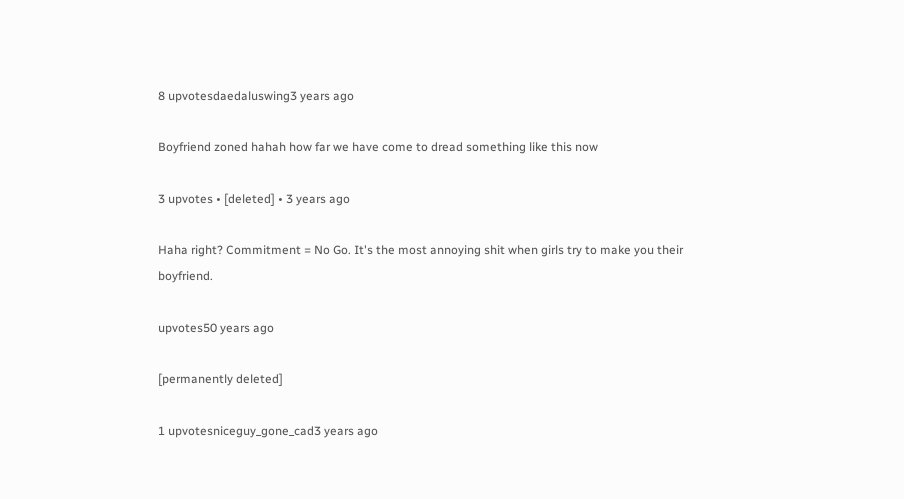8 upvotesdaedaluswing3 years ago

Boyfriend zoned hahah how far we have come to dread something like this now

3 upvotes • [deleted] • 3 years ago

Haha right? Commitment = No Go. It's the most annoying shit when girls try to make you their boyfriend.

upvotes50 years ago

[permanently deleted]

1 upvotesniceguy_gone_cad3 years ago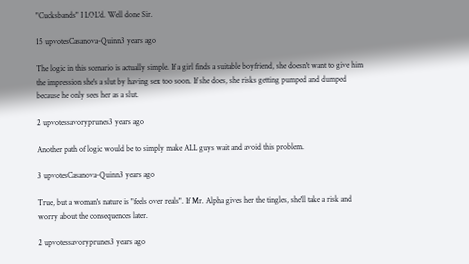"Cucksbands" I LOL'd. Well done Sir.

15 upvotesCasanova-Quinn3 years ago

The logic in this scenario is actually simple. If a girl finds a suitable boyfriend, she doesn't want to give him the impression she's a slut by having sex too soon. If she does, she risks getting pumped and dumped because he only sees her as a slut.

2 upvotessavoryprunes3 years ago

Another path of logic would be to simply make ALL guys wait and avoid this problem.

3 upvotesCasanova-Quinn3 years ago

True, but a woman's nature is "feels over reals". If Mr. Alpha gives her the tingles, she'll take a risk and worry about the consequences later.

2 upvotessavoryprunes3 years ago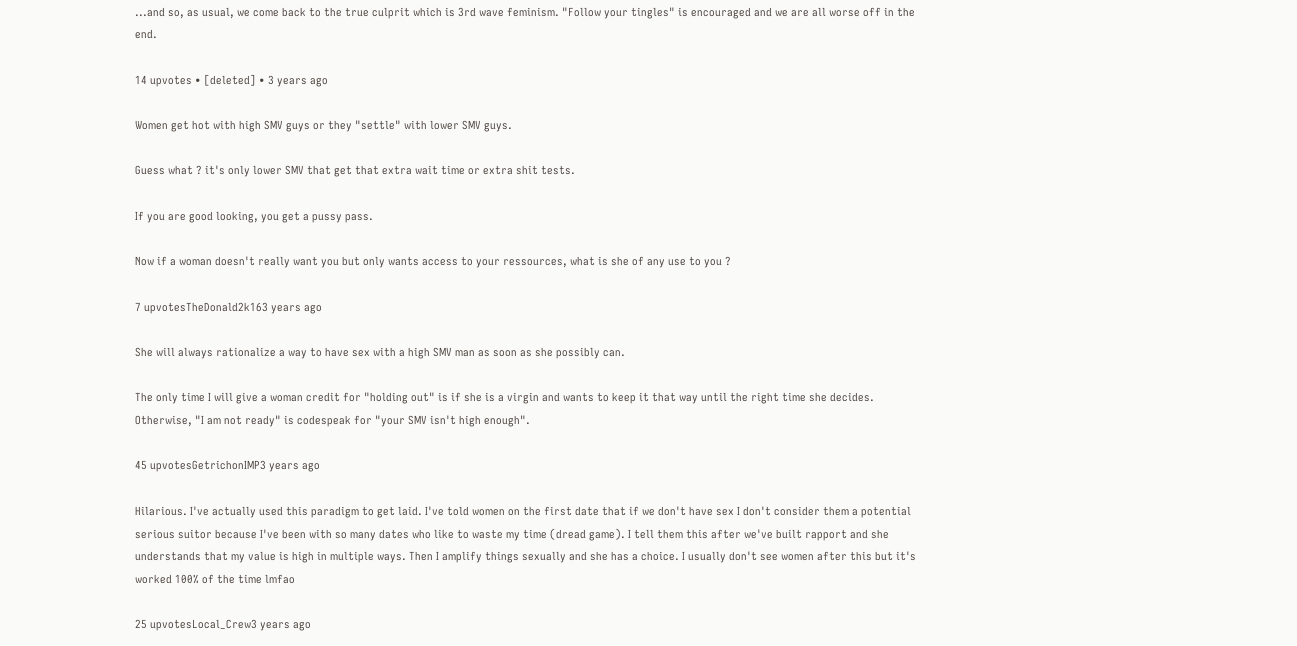...and so, as usual, we come back to the true culprit which is 3rd wave feminism. "Follow your tingles" is encouraged and we are all worse off in the end.

14 upvotes • [deleted] • 3 years ago

Women get hot with high SMV guys or they "settle" with lower SMV guys.

Guess what ? it's only lower SMV that get that extra wait time or extra shit tests.

If you are good looking, you get a pussy pass.

Now if a woman doesn't really want you but only wants access to your ressources, what is she of any use to you ?

7 upvotesTheDonald2k163 years ago

She will always rationalize a way to have sex with a high SMV man as soon as she possibly can.

The only time I will give a woman credit for "holding out" is if she is a virgin and wants to keep it that way until the right time she decides. Otherwise, "I am not ready" is codespeak for "your SMV isn't high enough".

45 upvotesGetrichonIMP3 years ago

Hilarious. I've actually used this paradigm to get laid. I've told women on the first date that if we don't have sex I don't consider them a potential serious suitor because I've been with so many dates who like to waste my time (dread game). I tell them this after we've built rapport and she understands that my value is high in multiple ways. Then I amplify things sexually and she has a choice. I usually don't see women after this but it's worked 100% of the time lmfao

25 upvotesLocal_Crew3 years ago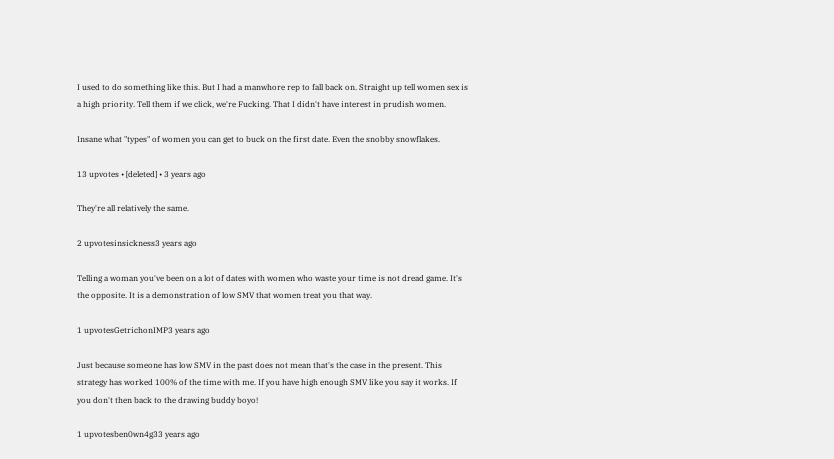I used to do something like this. But I had a manwhore rep to fall back on. Straight up tell women sex is a high priority. Tell them if we click, we're Fucking. That I didn't have interest in prudish women.

Insane what "types" of women you can get to buck on the first date. Even the snobby snowflakes.

13 upvotes • [deleted] • 3 years ago

They're all relatively the same.

2 upvotesinsickness3 years ago

Telling a woman you've been on a lot of dates with women who waste your time is not dread game. It's the opposite. It is a demonstration of low SMV that women treat you that way.

1 upvotesGetrichonIMP3 years ago

Just because someone has low SMV in the past does not mean that's the case in the present. This strategy has worked 100% of the time with me. If you have high enough SMV like you say it works. If you don't then back to the drawing buddy boyo!

1 upvotesben0wn4g33 years ago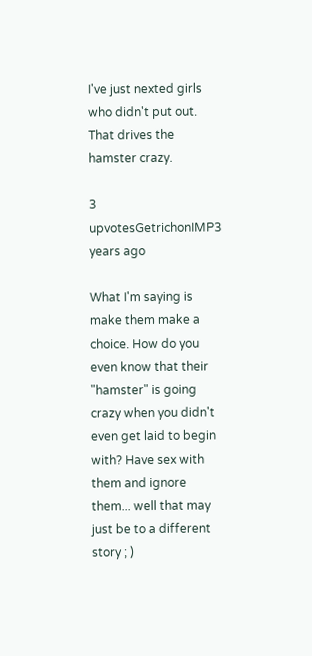I've just nexted girls who didn't put out. That drives the hamster crazy.

3 upvotesGetrichonIMP3 years ago

What I'm saying is make them make a choice. How do you even know that their "hamster" is going crazy when you didn't even get laid to begin with? Have sex with them and ignore them... well that may just be to a different story ; )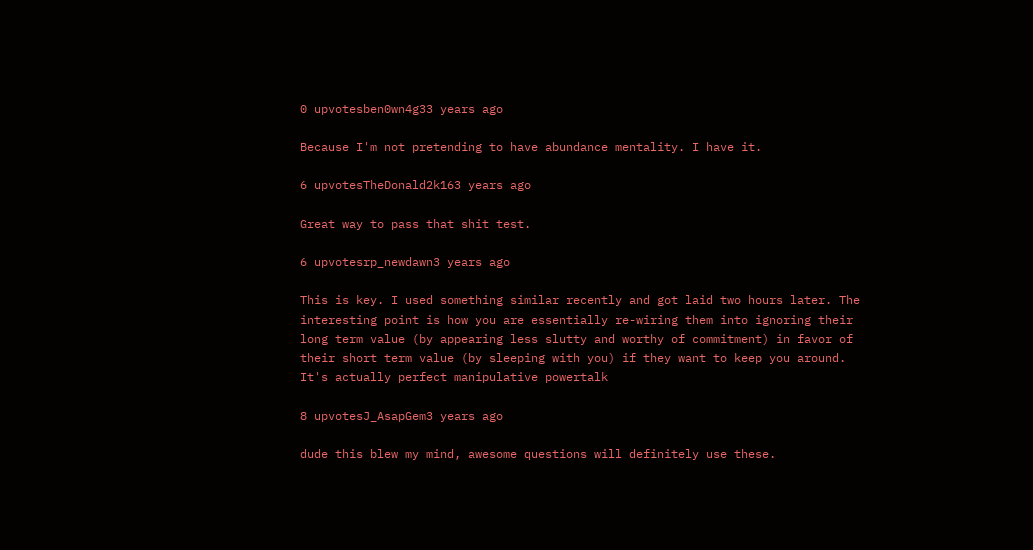0 upvotesben0wn4g33 years ago

Because I'm not pretending to have abundance mentality. I have it.

6 upvotesTheDonald2k163 years ago

Great way to pass that shit test.

6 upvotesrp_newdawn3 years ago

This is key. I used something similar recently and got laid two hours later. The interesting point is how you are essentially re-wiring them into ignoring their long term value (by appearing less slutty and worthy of commitment) in favor of their short term value (by sleeping with you) if they want to keep you around. It's actually perfect manipulative powertalk

8 upvotesJ_AsapGem3 years ago

dude this blew my mind, awesome questions will definitely use these.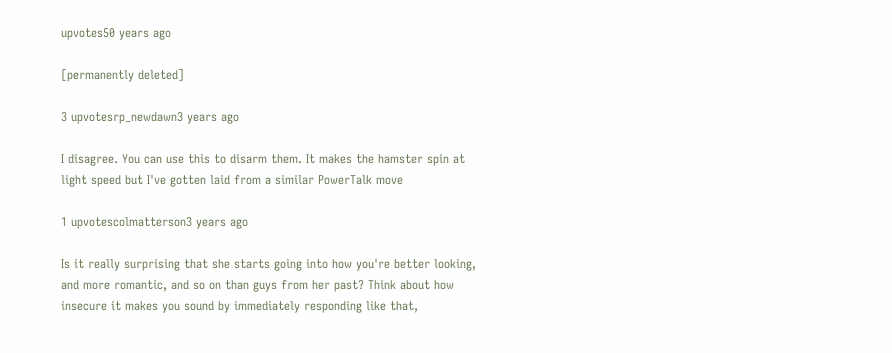upvotes50 years ago

[permanently deleted]

3 upvotesrp_newdawn3 years ago

I disagree. You can use this to disarm them. It makes the hamster spin at light speed but I've gotten laid from a similar PowerTalk move

1 upvotescolmatterson3 years ago

Is it really surprising that she starts going into how you're better looking, and more romantic, and so on than guys from her past? Think about how insecure it makes you sound by immediately responding like that,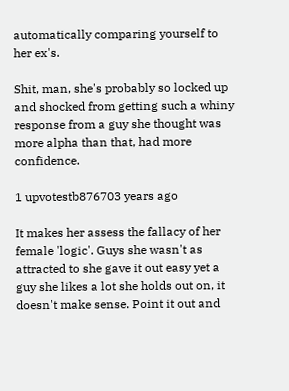automatically comparing yourself to her ex's.

Shit, man, she's probably so locked up and shocked from getting such a whiny response from a guy she thought was more alpha than that, had more confidence.

1 upvotestb876703 years ago

It makes her assess the fallacy of her female 'logic'. Guys she wasn't as attracted to she gave it out easy yet a guy she likes a lot she holds out on, it doesn't make sense. Point it out and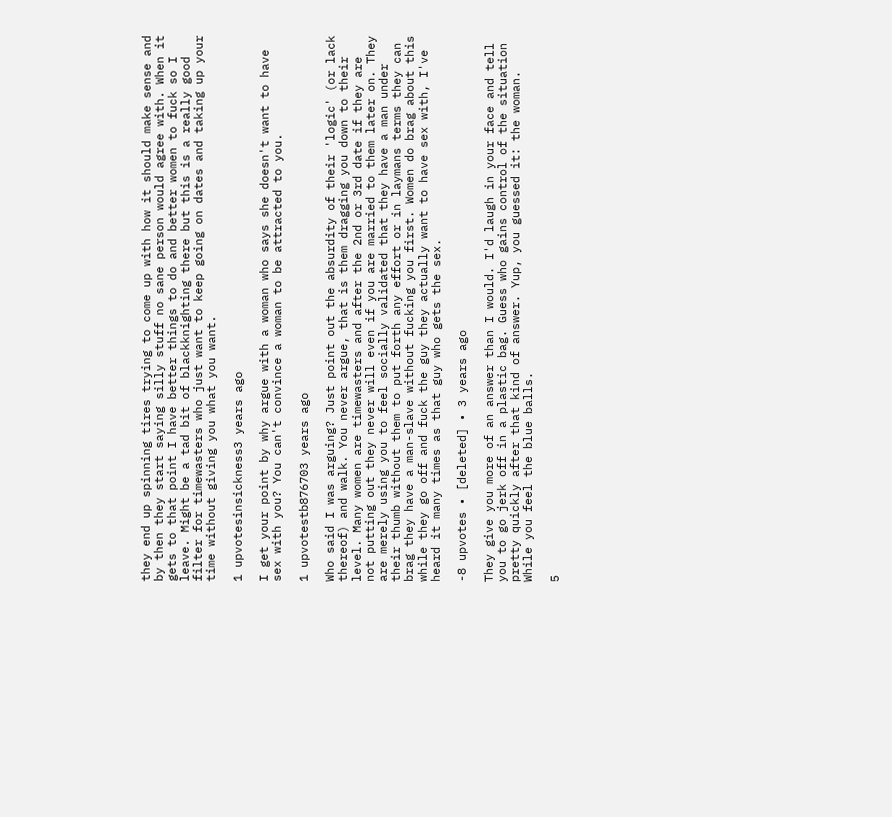they end up spinning tires trying to come up with how it should make sense and by then they start saying silly stuff no sane person would agree with. When it gets to that point I have better things to do and better women to fuck so I leave. Might be a tad bit of blackknighting there but this is a really good filter for timewasters who just want to keep going on dates and taking up your time without giving you what you want.

1 upvotesinsickness3 years ago

I get your point by why argue with a woman who says she doesn't want to have sex with you? You can't convince a woman to be attracted to you.

1 upvotestb876703 years ago

Who said I was arguing? Just point out the absurdity of their 'logic' (or lack thereof) and walk. You never argue, that is them dragging you down to their level. Many women are timewasters and after the 2nd or 3rd date if they are not putting out they never will even if you are married to them later on. They are merely using you to feel socially validated that they have a man under their thumb without them to put forth any effort or in laymans terms they can brag they have a man-slave without fucking you first. Women do brag about this while they go off and fuck the guy they actually want to have sex with, I've heard it many times as that guy who gets the sex.

-8 upvotes • [deleted] • 3 years ago

They give you more of an answer than I would. I'd laugh in your face and tell you to go jerk off in a plastic bag. Guess who gains control of the situation pretty quickly after that kind of answer. Yup, you guessed it: the woman. While you feel the blue balls.

5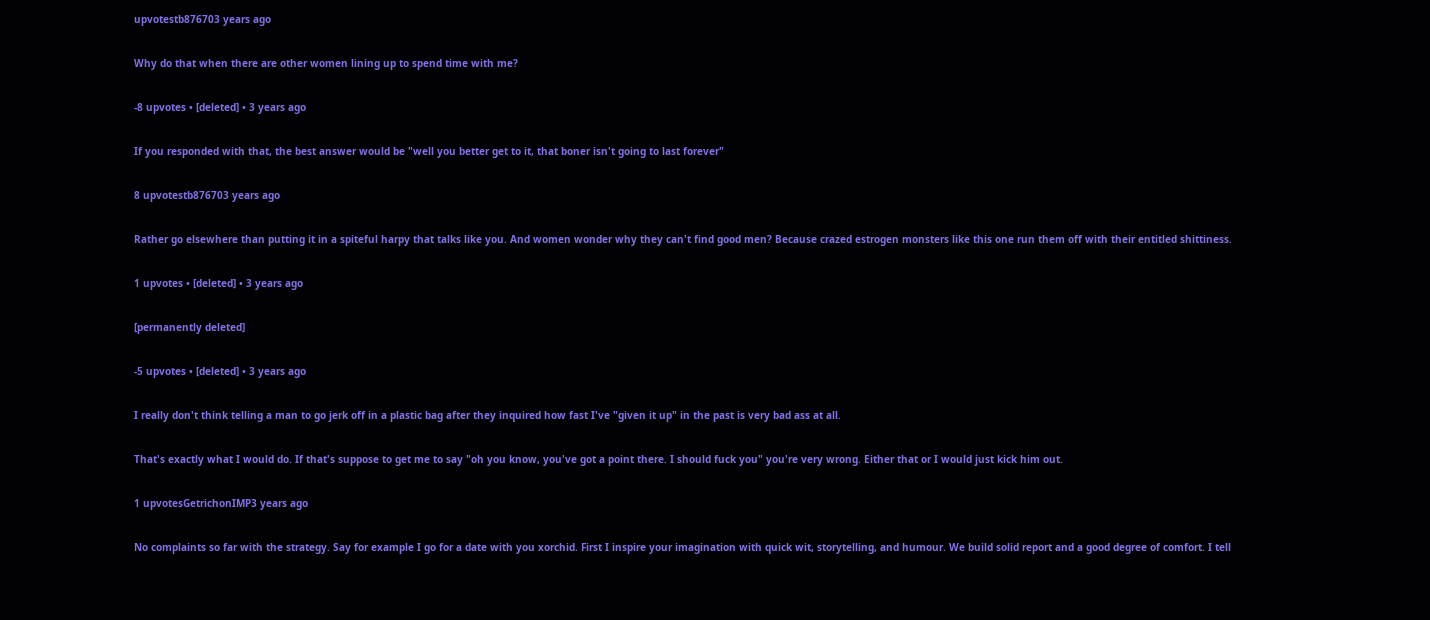upvotestb876703 years ago

Why do that when there are other women lining up to spend time with me?

-8 upvotes • [deleted] • 3 years ago

If you responded with that, the best answer would be "well you better get to it, that boner isn't going to last forever"

8 upvotestb876703 years ago

Rather go elsewhere than putting it in a spiteful harpy that talks like you. And women wonder why they can't find good men? Because crazed estrogen monsters like this one run them off with their entitled shittiness.

1 upvotes • [deleted] • 3 years ago

[permanently deleted]

-5 upvotes • [deleted] • 3 years ago

I really don't think telling a man to go jerk off in a plastic bag after they inquired how fast I've "given it up" in the past is very bad ass at all.

That's exactly what I would do. If that's suppose to get me to say "oh you know, you've got a point there. I should fuck you" you're very wrong. Either that or I would just kick him out.

1 upvotesGetrichonIMP3 years ago

No complaints so far with the strategy. Say for example I go for a date with you xorchid. First I inspire your imagination with quick wit, storytelling, and humour. We build solid report and a good degree of comfort. I tell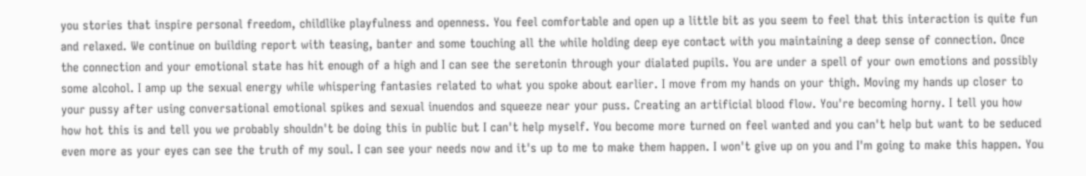you stories that inspire personal freedom, childlike playfulness and openness. You feel comfortable and open up a little bit as you seem to feel that this interaction is quite fun and relaxed. We continue on building report with teasing, banter and some touching all the while holding deep eye contact with you maintaining a deep sense of connection. Once the connection and your emotional state has hit enough of a high and I can see the seretonin through your dialated pupils. You are under a spell of your own emotions and possibly some alcohol. I amp up the sexual energy while whispering fantasies related to what you spoke about earlier. I move from my hands on your thigh. Moving my hands up closer to your pussy after using conversational emotional spikes and sexual inuendos and squeeze near your puss. Creating an artificial blood flow. You're becoming horny. I tell you how how hot this is and tell you we probably shouldn't be doing this in public but I can't help myself. You become more turned on feel wanted and you can't help but want to be seduced even more as your eyes can see the truth of my soul. I can see your needs now and it's up to me to make them happen. I won't give up on you and I'm going to make this happen. You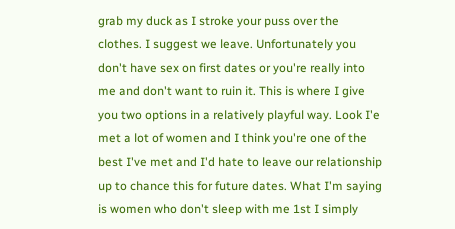grab my duck as I stroke your puss over the clothes. I suggest we leave. Unfortunately you don't have sex on first dates or you're really into me and don't want to ruin it. This is where I give you two options in a relatively playful way. Look I'e met a lot of women and I think you're one of the best I've met and I'd hate to leave our relationship up to chance this for future dates. What I'm saying is women who don't sleep with me 1st I simply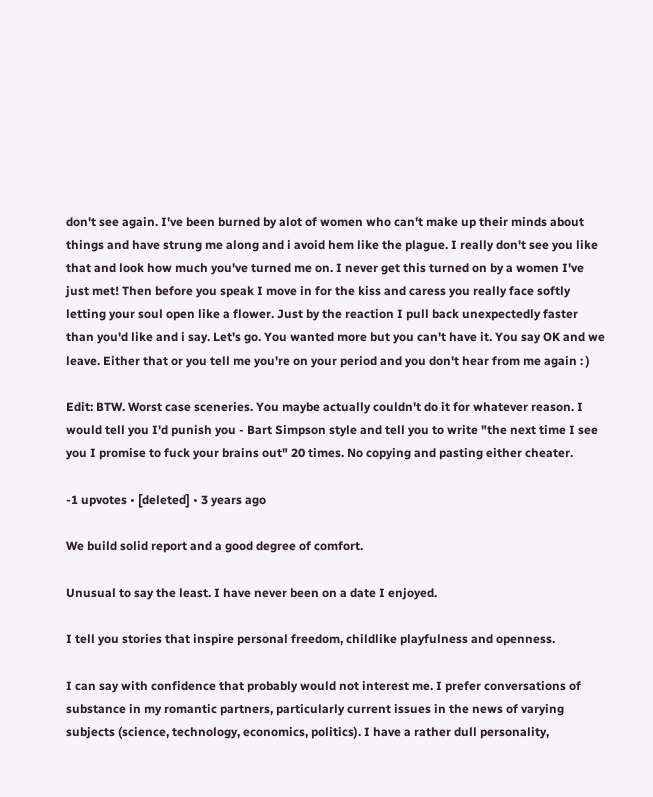don't see again. I've been burned by alot of women who can't make up their minds about things and have strung me along and i avoid hem like the plague. I really don't see you like that and look how much you've turned me on. I never get this turned on by a women I've just met! Then before you speak I move in for the kiss and caress you really face softly letting your soul open like a flower. Just by the reaction I pull back unexpectedly faster than you'd like and i say. Let's go. You wanted more but you can't have it. You say OK and we leave. Either that or you tell me you're on your period and you don't hear from me again : )

Edit: BTW. Worst case sceneries. You maybe actually couldn't do it for whatever reason. I would tell you I'd punish you - Bart Simpson style and tell you to write "the next time I see you I promise to fuck your brains out" 20 times. No copying and pasting either cheater.

-1 upvotes • [deleted] • 3 years ago

We build solid report and a good degree of comfort.

Unusual to say the least. I have never been on a date I enjoyed.

I tell you stories that inspire personal freedom, childlike playfulness and openness.

I can say with confidence that probably would not interest me. I prefer conversations of substance in my romantic partners, particularly current issues in the news of varying subjects (science, technology, economics, politics). I have a rather dull personality,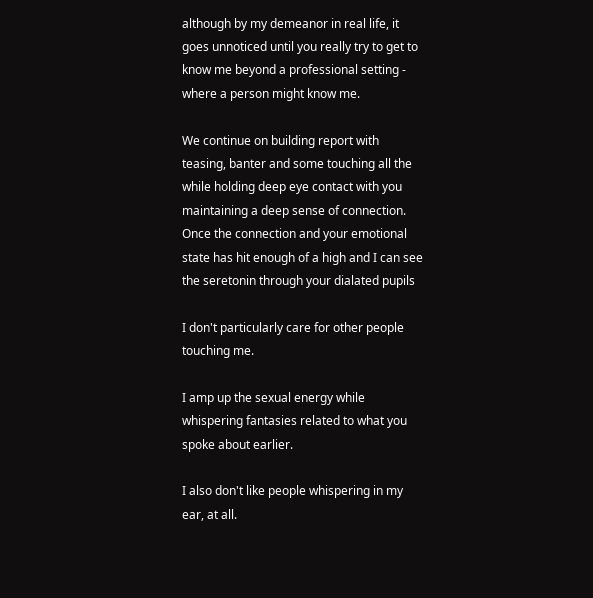although by my demeanor in real life, it goes unnoticed until you really try to get to know me beyond a professional setting - where a person might know me.

We continue on building report with teasing, banter and some touching all the while holding deep eye contact with you maintaining a deep sense of connection. Once the connection and your emotional state has hit enough of a high and I can see the seretonin through your dialated pupils

I don't particularly care for other people touching me.

I amp up the sexual energy while whispering fantasies related to what you spoke about earlier.

I also don't like people whispering in my ear, at all.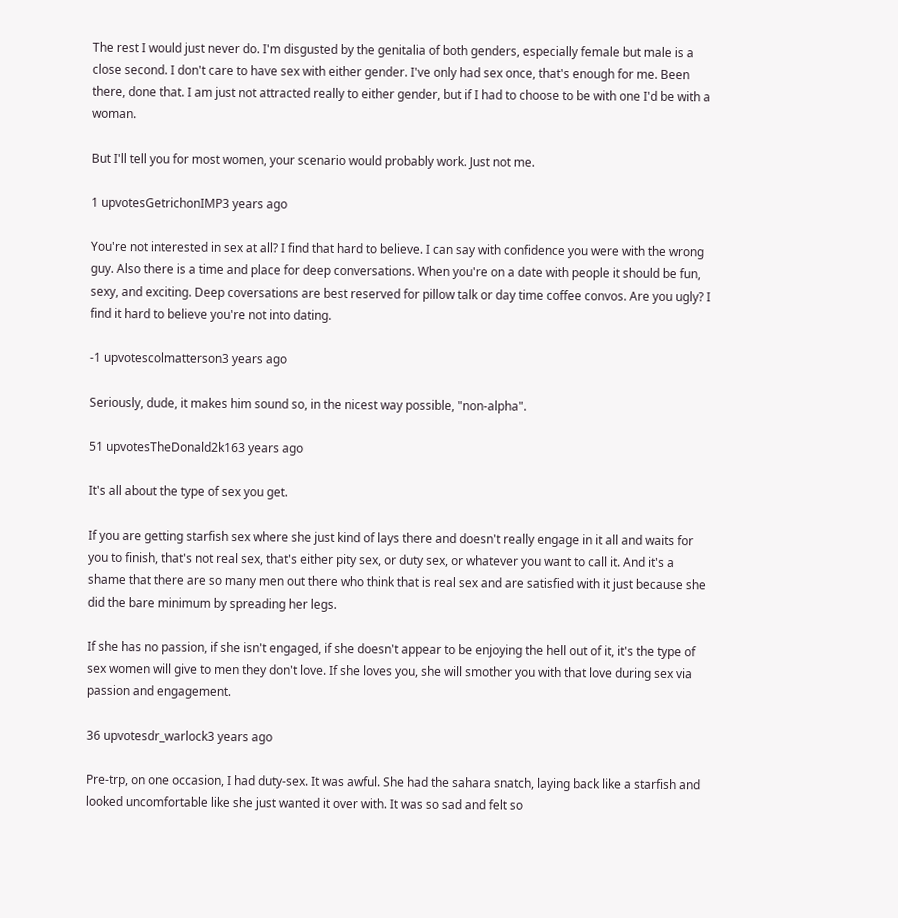The rest I would just never do. I'm disgusted by the genitalia of both genders, especially female but male is a close second. I don't care to have sex with either gender. I've only had sex once, that's enough for me. Been there, done that. I am just not attracted really to either gender, but if I had to choose to be with one I'd be with a woman.

But I'll tell you for most women, your scenario would probably work. Just not me.

1 upvotesGetrichonIMP3 years ago

You're not interested in sex at all? I find that hard to believe. I can say with confidence you were with the wrong guy. Also there is a time and place for deep conversations. When you're on a date with people it should be fun, sexy, and exciting. Deep coversations are best reserved for pillow talk or day time coffee convos. Are you ugly? I find it hard to believe you're not into dating.

-1 upvotescolmatterson3 years ago

Seriously, dude, it makes him sound so, in the nicest way possible, "non-alpha".

51 upvotesTheDonald2k163 years ago

It's all about the type of sex you get.

If you are getting starfish sex where she just kind of lays there and doesn't really engage in it all and waits for you to finish, that's not real sex, that's either pity sex, or duty sex, or whatever you want to call it. And it's a shame that there are so many men out there who think that is real sex and are satisfied with it just because she did the bare minimum by spreading her legs.

If she has no passion, if she isn't engaged, if she doesn't appear to be enjoying the hell out of it, it's the type of sex women will give to men they don't love. If she loves you, she will smother you with that love during sex via passion and engagement.

36 upvotesdr_warlock3 years ago

Pre-trp, on one occasion, I had duty-sex. It was awful. She had the sahara snatch, laying back like a starfish and looked uncomfortable like she just wanted it over with. It was so sad and felt so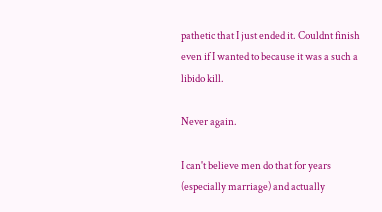pathetic that I just ended it. Couldnt finish even if I wanted to because it was a such a libido kill.

Never again.

I can't believe men do that for years (especially marriage) and actually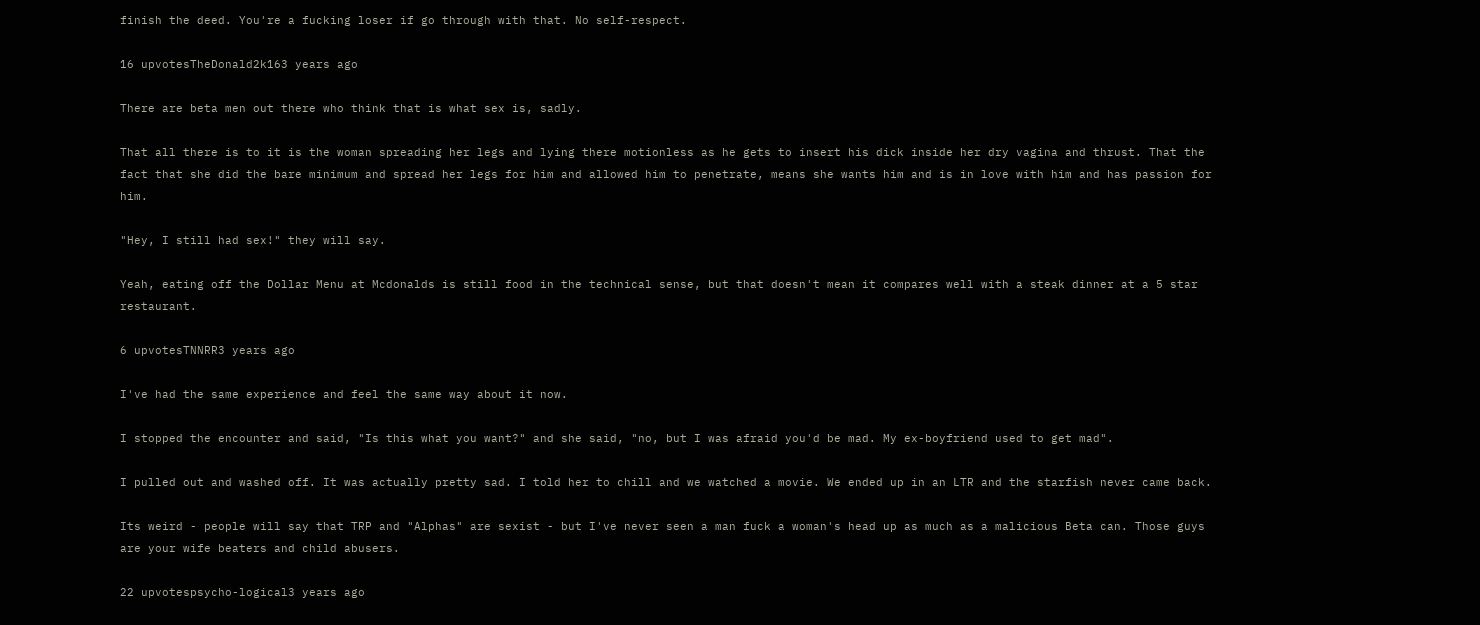finish the deed. You're a fucking loser if go through with that. No self-respect.

16 upvotesTheDonald2k163 years ago

There are beta men out there who think that is what sex is, sadly.

That all there is to it is the woman spreading her legs and lying there motionless as he gets to insert his dick inside her dry vagina and thrust. That the fact that she did the bare minimum and spread her legs for him and allowed him to penetrate, means she wants him and is in love with him and has passion for him.

"Hey, I still had sex!" they will say.

Yeah, eating off the Dollar Menu at Mcdonalds is still food in the technical sense, but that doesn't mean it compares well with a steak dinner at a 5 star restaurant.

6 upvotesTNNRR3 years ago

I've had the same experience and feel the same way about it now.

I stopped the encounter and said, "Is this what you want?" and she said, "no, but I was afraid you'd be mad. My ex-boyfriend used to get mad".

I pulled out and washed off. It was actually pretty sad. I told her to chill and we watched a movie. We ended up in an LTR and the starfish never came back.

Its weird - people will say that TRP and "Alphas" are sexist - but I've never seen a man fuck a woman's head up as much as a malicious Beta can. Those guys are your wife beaters and child abusers.

22 upvotespsycho-logical3 years ago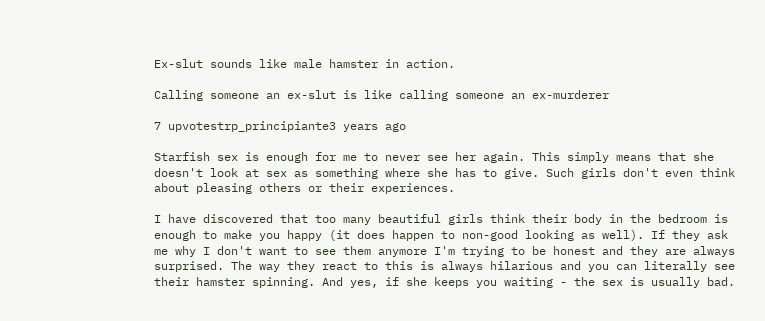Ex-slut sounds like male hamster in action.

Calling someone an ex-slut is like calling someone an ex-murderer

7 upvotestrp_principiante3 years ago

Starfish sex is enough for me to never see her again. This simply means that she doesn't look at sex as something where she has to give. Such girls don't even think about pleasing others or their experiences.

I have discovered that too many beautiful girls think their body in the bedroom is enough to make you happy (it does happen to non-good looking as well). If they ask me why I don't want to see them anymore I'm trying to be honest and they are always surprised. The way they react to this is always hilarious and you can literally see their hamster spinning. And yes, if she keeps you waiting - the sex is usually bad.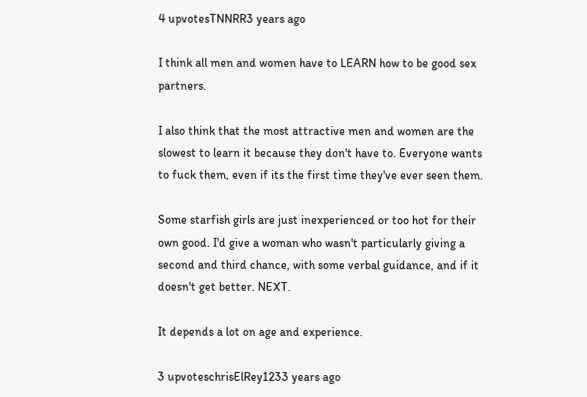4 upvotesTNNRR3 years ago

I think all men and women have to LEARN how to be good sex partners.

I also think that the most attractive men and women are the slowest to learn it because they don't have to. Everyone wants to fuck them, even if its the first time they've ever seen them.

Some starfish girls are just inexperienced or too hot for their own good. I'd give a woman who wasn't particularly giving a second and third chance, with some verbal guidance, and if it doesn't get better. NEXT.

It depends a lot on age and experience.

3 upvoteschrisElRey1233 years ago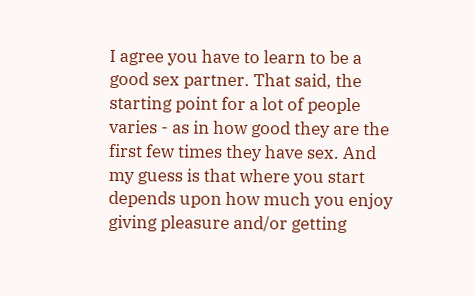I agree you have to learn to be a good sex partner. That said, the starting point for a lot of people varies - as in how good they are the first few times they have sex. And my guess is that where you start depends upon how much you enjoy giving pleasure and/or getting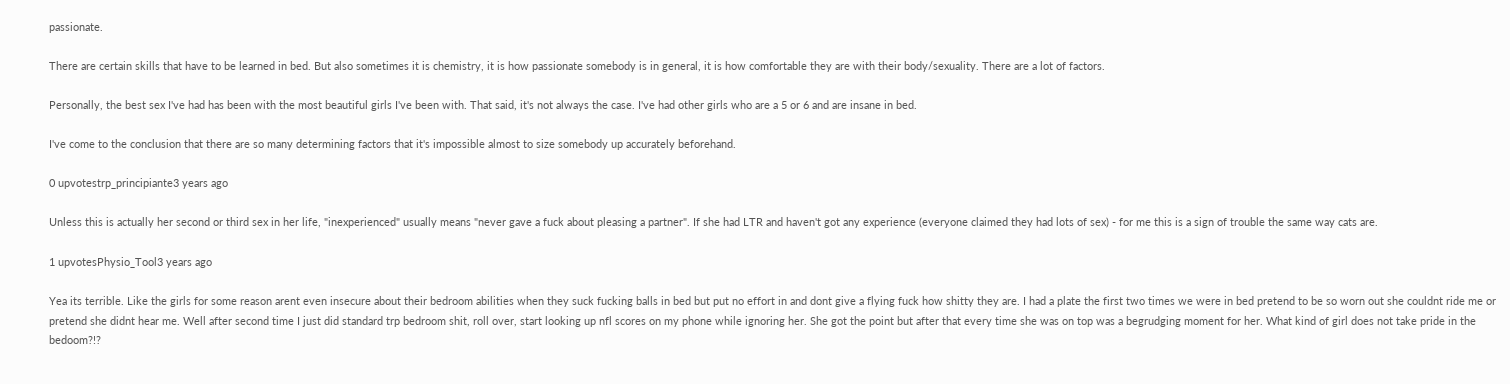passionate.

There are certain skills that have to be learned in bed. But also sometimes it is chemistry, it is how passionate somebody is in general, it is how comfortable they are with their body/sexuality. There are a lot of factors.

Personally, the best sex I've had has been with the most beautiful girls I've been with. That said, it's not always the case. I've had other girls who are a 5 or 6 and are insane in bed.

I've come to the conclusion that there are so many determining factors that it's impossible almost to size somebody up accurately beforehand.

0 upvotestrp_principiante3 years ago

Unless this is actually her second or third sex in her life, "inexperienced" usually means "never gave a fuck about pleasing a partner". If she had LTR and haven't got any experience (everyone claimed they had lots of sex) - for me this is a sign of trouble the same way cats are.

1 upvotesPhysio_Tool3 years ago

Yea its terrible. Like the girls for some reason arent even insecure about their bedroom abilities when they suck fucking balls in bed but put no effort in and dont give a flying fuck how shitty they are. I had a plate the first two times we were in bed pretend to be so worn out she couldnt ride me or pretend she didnt hear me. Well after second time I just did standard trp bedroom shit, roll over, start looking up nfl scores on my phone while ignoring her. She got the point but after that every time she was on top was a begrudging moment for her. What kind of girl does not take pride in the bedoom?!?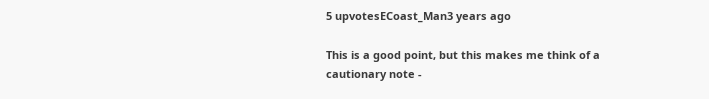5 upvotesECoast_Man3 years ago

This is a good point, but this makes me think of a cautionary note -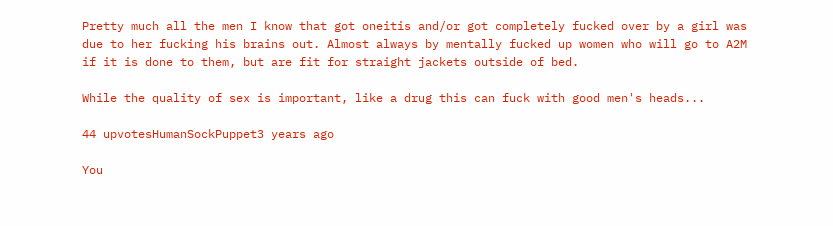Pretty much all the men I know that got oneitis and/or got completely fucked over by a girl was due to her fucking his brains out. Almost always by mentally fucked up women who will go to A2M if it is done to them, but are fit for straight jackets outside of bed.

While the quality of sex is important, like a drug this can fuck with good men's heads...

44 upvotesHumanSockPuppet3 years ago

You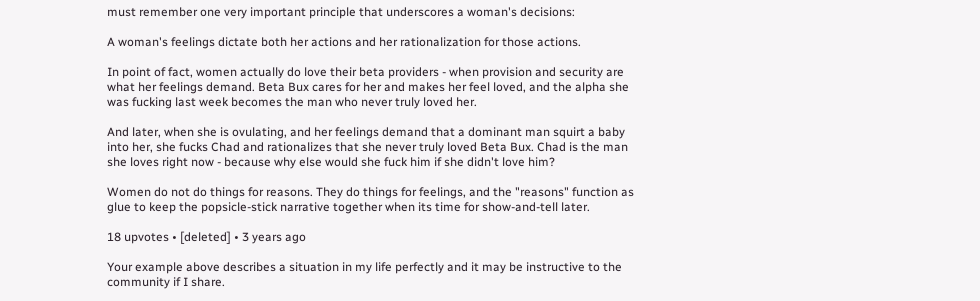must remember one very important principle that underscores a woman's decisions:

A woman's feelings dictate both her actions and her rationalization for those actions.

In point of fact, women actually do love their beta providers - when provision and security are what her feelings demand. Beta Bux cares for her and makes her feel loved, and the alpha she was fucking last week becomes the man who never truly loved her.

And later, when she is ovulating, and her feelings demand that a dominant man squirt a baby into her, she fucks Chad and rationalizes that she never truly loved Beta Bux. Chad is the man she loves right now - because why else would she fuck him if she didn't love him?

Women do not do things for reasons. They do things for feelings, and the "reasons" function as glue to keep the popsicle-stick narrative together when its time for show-and-tell later.

18 upvotes • [deleted] • 3 years ago

Your example above describes a situation in my life perfectly and it may be instructive to the community if I share.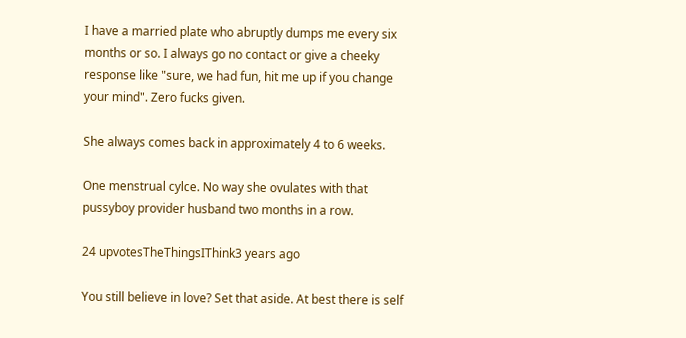I have a married plate who abruptly dumps me every six months or so. I always go no contact or give a cheeky response like "sure, we had fun, hit me up if you change your mind". Zero fucks given.

She always comes back in approximately 4 to 6 weeks.

One menstrual cylce. No way she ovulates with that pussyboy provider husband two months in a row.

24 upvotesTheThingsIThink3 years ago

You still believe in love? Set that aside. At best there is self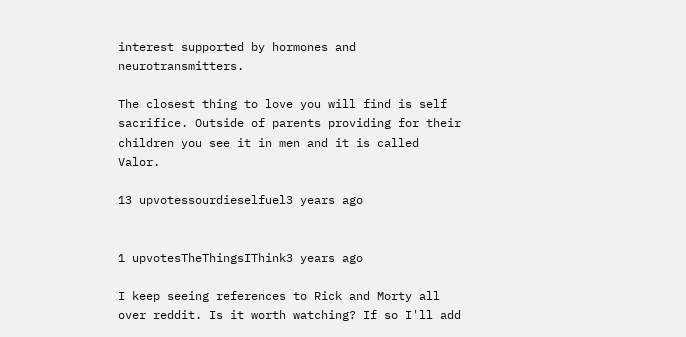interest supported by hormones and neurotransmitters.

The closest thing to love you will find is self sacrifice. Outside of parents providing for their children you see it in men and it is called Valor.

13 upvotessourdieselfuel3 years ago


1 upvotesTheThingsIThink3 years ago

I keep seeing references to Rick and Morty all over reddit. Is it worth watching? If so I'll add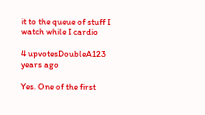it to the queue of stuff I watch while I cardio

4 upvotesDoubleA123 years ago

Yes. One of the first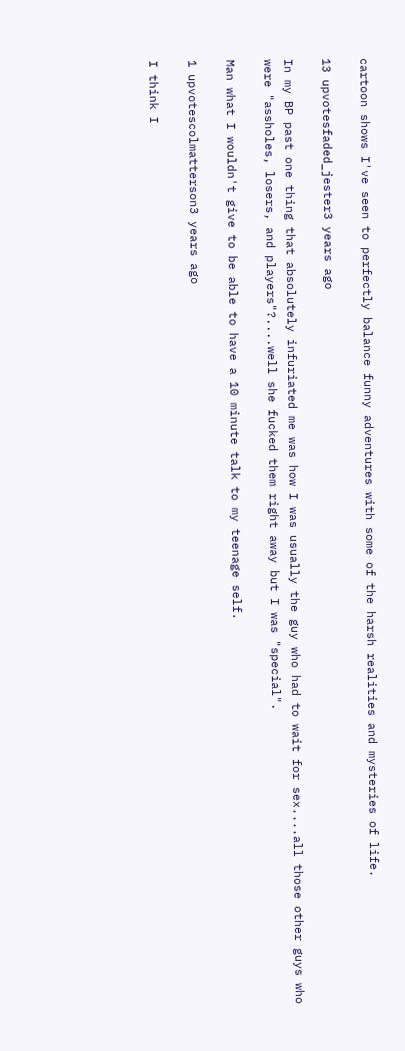cartoon shows I've seen to perfectly balance funny adventures with some of the harsh realities and mysteries of life.

13 upvotesfaded_jester3 years ago

In my BP past one thing that absolutely infuriated me was how I was usually the guy who had to wait for sex....all those other guys who were "assholes, losers, and players"?....well she fucked them right away but I was "special".

Man what I wouldn't give to be able to have a 10 minute talk to my teenage self.

1 upvotescolmatterson3 years ago

I think I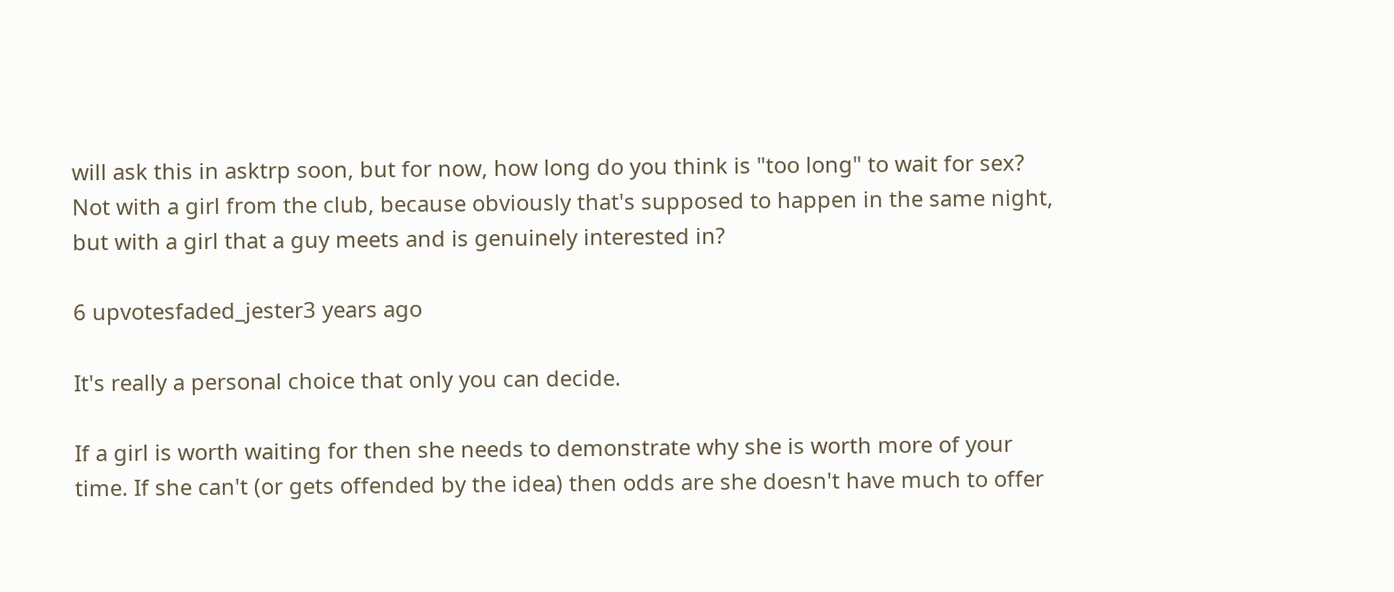will ask this in asktrp soon, but for now, how long do you think is "too long" to wait for sex? Not with a girl from the club, because obviously that's supposed to happen in the same night, but with a girl that a guy meets and is genuinely interested in?

6 upvotesfaded_jester3 years ago

It's really a personal choice that only you can decide.

If a girl is worth waiting for then she needs to demonstrate why she is worth more of your time. If she can't (or gets offended by the idea) then odds are she doesn't have much to offer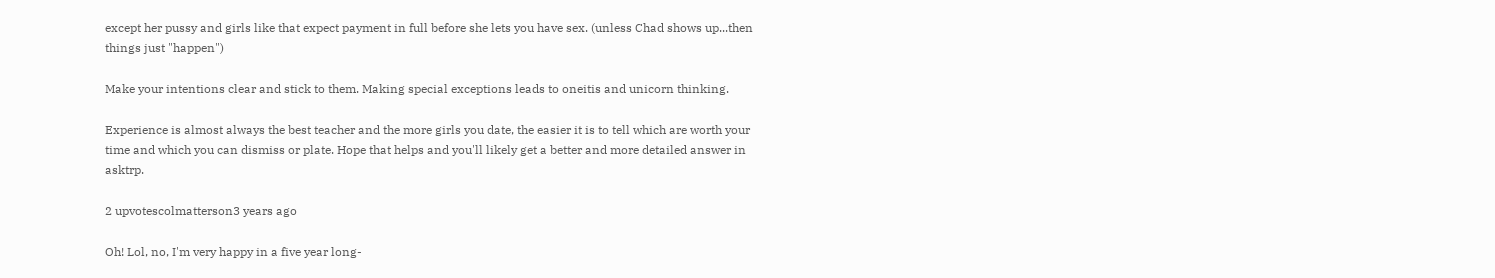except her pussy and girls like that expect payment in full before she lets you have sex. (unless Chad shows up...then things just "happen")

Make your intentions clear and stick to them. Making special exceptions leads to oneitis and unicorn thinking.

Experience is almost always the best teacher and the more girls you date, the easier it is to tell which are worth your time and which you can dismiss or plate. Hope that helps and you'll likely get a better and more detailed answer in asktrp.

2 upvotescolmatterson3 years ago

Oh! Lol, no, I'm very happy in a five year long-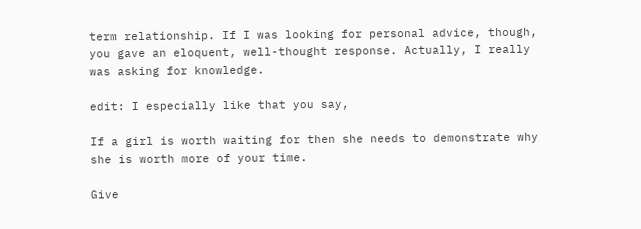term relationship. If I was looking for personal advice, though, you gave an eloquent, well-thought response. Actually, I really was asking for knowledge.

edit: I especially like that you say,

If a girl is worth waiting for then she needs to demonstrate why she is worth more of your time.

Give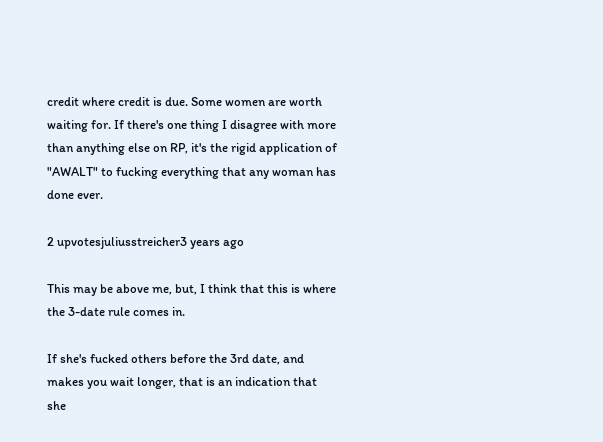credit where credit is due. Some women are worth waiting for. If there's one thing I disagree with more than anything else on RP, it's the rigid application of "AWALT" to fucking everything that any woman has done ever.

2 upvotesjuliusstreicher3 years ago

This may be above me, but, I think that this is where the 3-date rule comes in.

If she's fucked others before the 3rd date, and makes you wait longer, that is an indication that she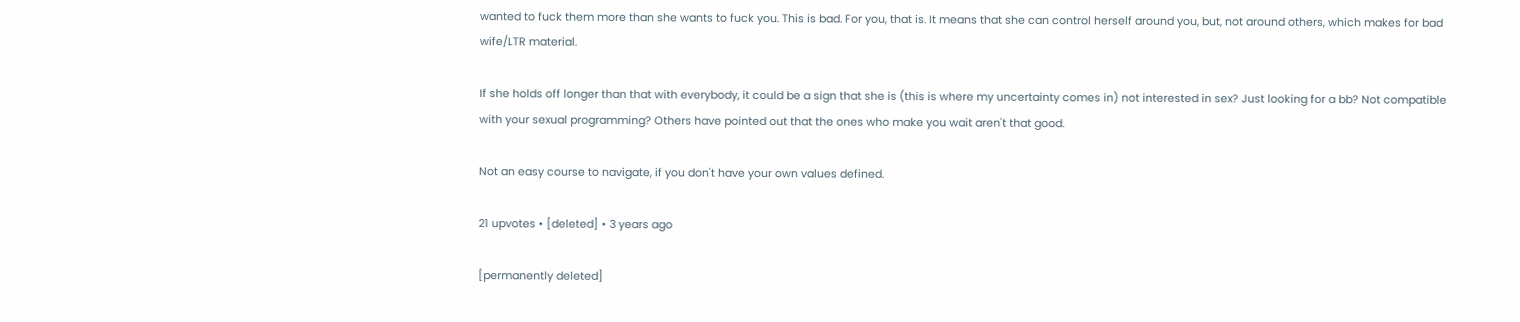wanted to fuck them more than she wants to fuck you. This is bad. For you, that is. It means that she can control herself around you, but, not around others, which makes for bad wife/LTR material.

If she holds off longer than that with everybody, it could be a sign that she is (this is where my uncertainty comes in) not interested in sex? Just looking for a bb? Not compatible with your sexual programming? Others have pointed out that the ones who make you wait aren't that good.

Not an easy course to navigate, if you don't have your own values defined.

21 upvotes • [deleted] • 3 years ago

[permanently deleted]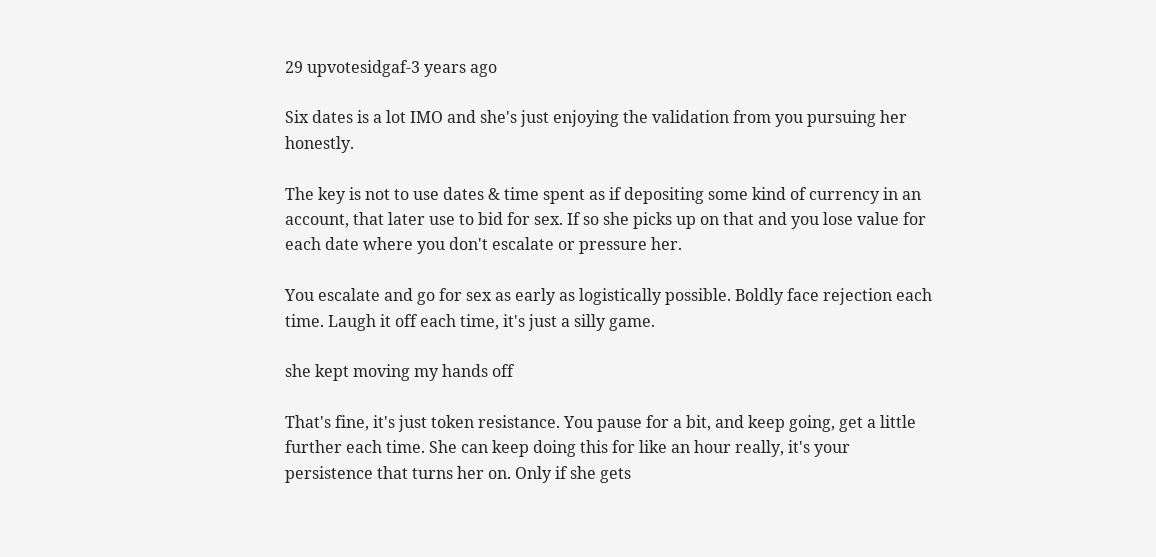29 upvotesidgaf-3 years ago

Six dates is a lot IMO and she's just enjoying the validation from you pursuing her honestly.

The key is not to use dates & time spent as if depositing some kind of currency in an account, that later use to bid for sex. If so she picks up on that and you lose value for each date where you don't escalate or pressure her.

You escalate and go for sex as early as logistically possible. Boldly face rejection each time. Laugh it off each time, it's just a silly game.

she kept moving my hands off

That's fine, it's just token resistance. You pause for a bit, and keep going, get a little further each time. She can keep doing this for like an hour really, it's your persistence that turns her on. Only if she gets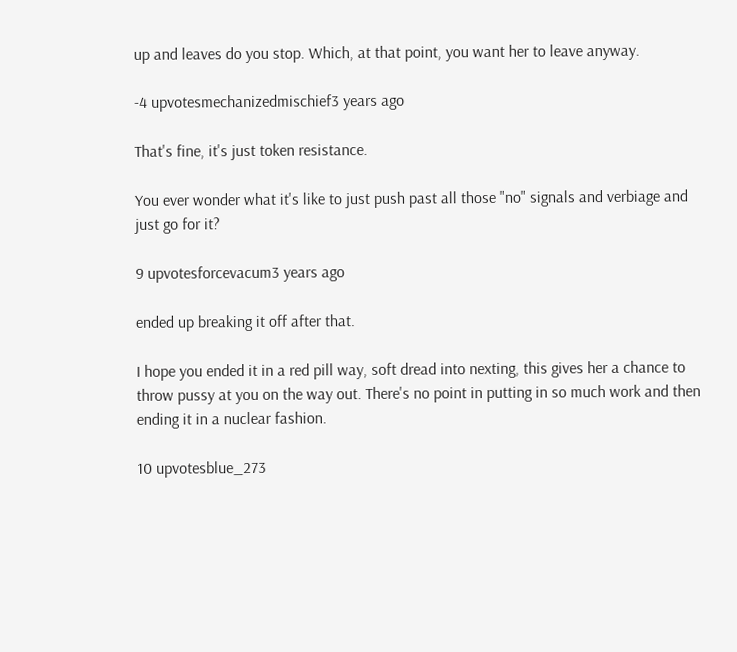up and leaves do you stop. Which, at that point, you want her to leave anyway.

-4 upvotesmechanizedmischief3 years ago

That's fine, it's just token resistance.

You ever wonder what it's like to just push past all those "no" signals and verbiage and just go for it?

9 upvotesforcevacum3 years ago

ended up breaking it off after that.

I hope you ended it in a red pill way, soft dread into nexting, this gives her a chance to throw pussy at you on the way out. There's no point in putting in so much work and then ending it in a nuclear fashion.

10 upvotesblue_273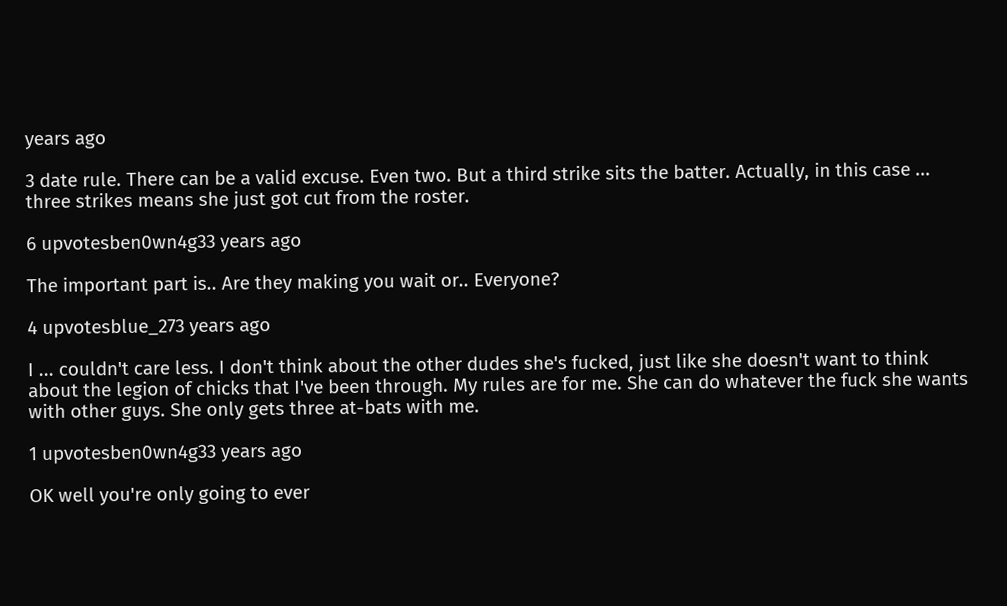years ago

3 date rule. There can be a valid excuse. Even two. But a third strike sits the batter. Actually, in this case ... three strikes means she just got cut from the roster.

6 upvotesben0wn4g33 years ago

The important part is.. Are they making you wait or.. Everyone?

4 upvotesblue_273 years ago

I ... couldn't care less. I don't think about the other dudes she's fucked, just like she doesn't want to think about the legion of chicks that I've been through. My rules are for me. She can do whatever the fuck she wants with other guys. She only gets three at-bats with me.

1 upvotesben0wn4g33 years ago

OK well you're only going to ever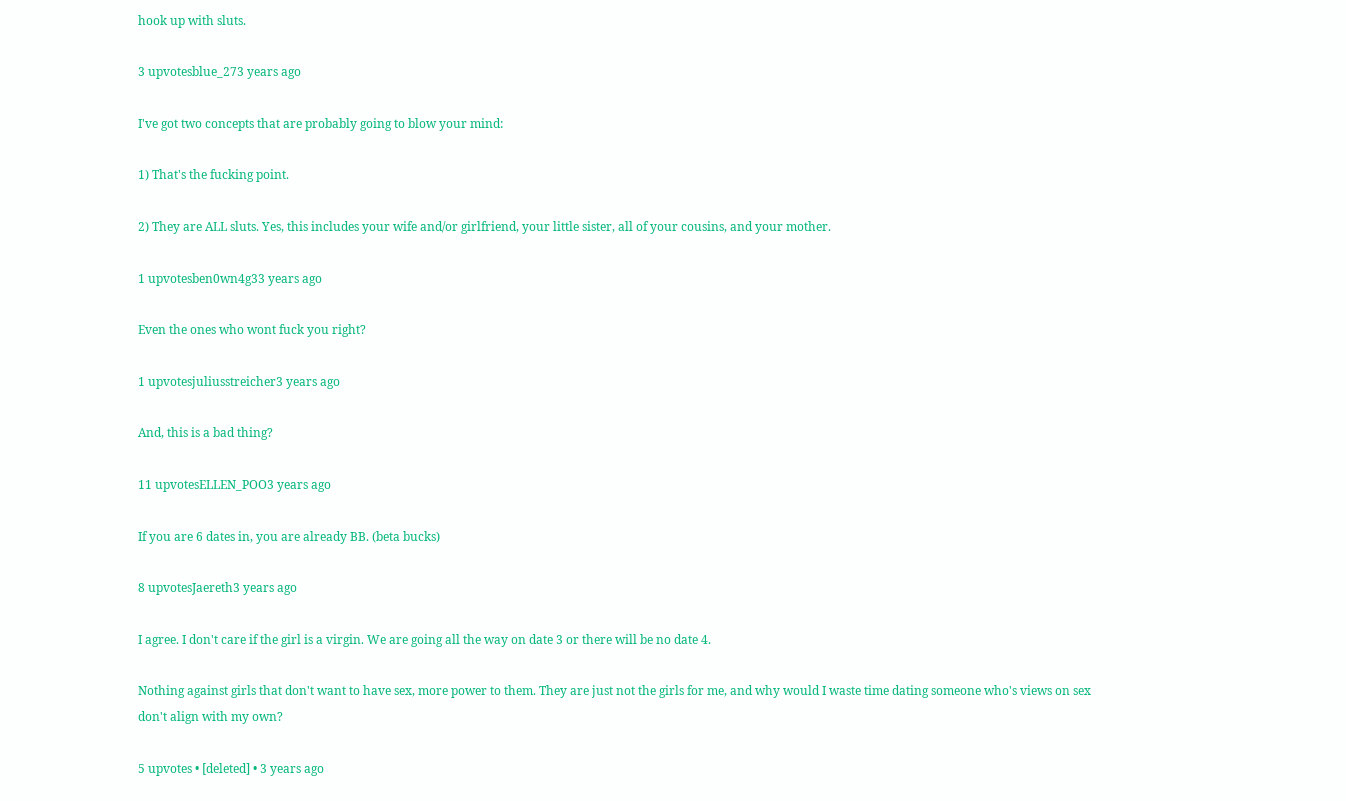hook up with sluts.

3 upvotesblue_273 years ago

I've got two concepts that are probably going to blow your mind:

1) That's the fucking point.

2) They are ALL sluts. Yes, this includes your wife and/or girlfriend, your little sister, all of your cousins, and your mother.

1 upvotesben0wn4g33 years ago

Even the ones who wont fuck you right?

1 upvotesjuliusstreicher3 years ago

And, this is a bad thing?

11 upvotesELLEN_POO3 years ago

If you are 6 dates in, you are already BB. (beta bucks)

8 upvotesJaereth3 years ago

I agree. I don't care if the girl is a virgin. We are going all the way on date 3 or there will be no date 4.

Nothing against girls that don't want to have sex, more power to them. They are just not the girls for me, and why would I waste time dating someone who's views on sex don't align with my own?

5 upvotes • [deleted] • 3 years ago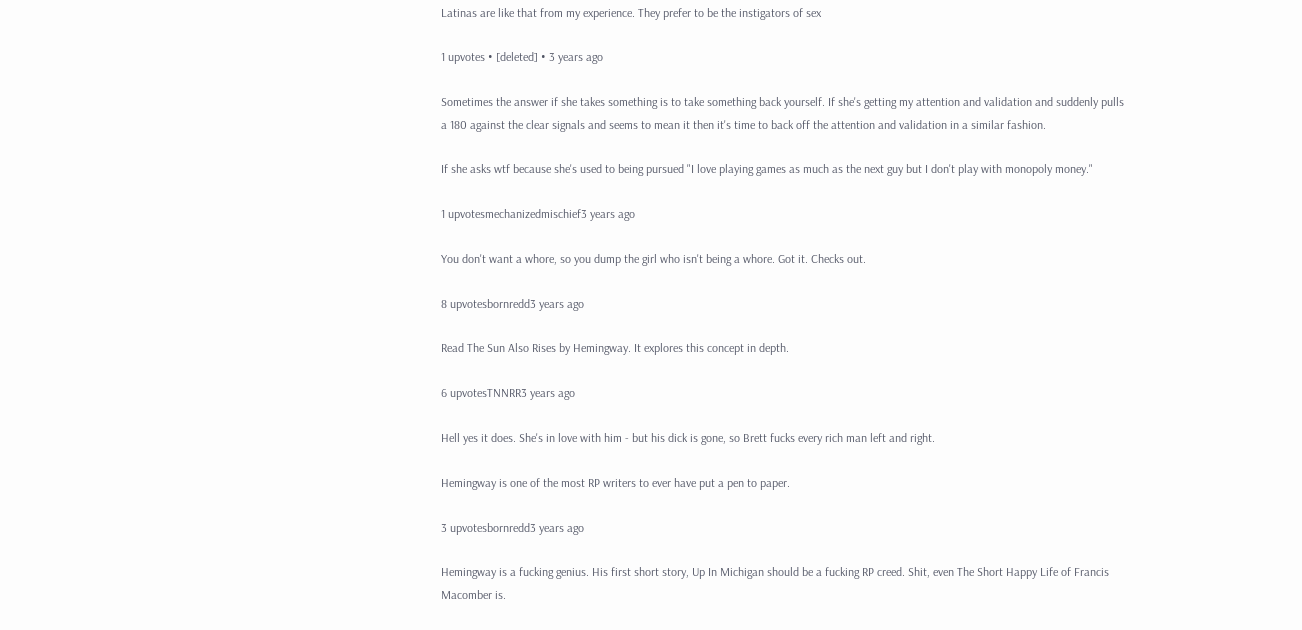Latinas are like that from my experience. They prefer to be the instigators of sex

1 upvotes • [deleted] • 3 years ago

Sometimes the answer if she takes something is to take something back yourself. If she's getting my attention and validation and suddenly pulls a 180 against the clear signals and seems to mean it then it's time to back off the attention and validation in a similar fashion.

If she asks wtf because she's used to being pursued "I love playing games as much as the next guy but I don't play with monopoly money."

1 upvotesmechanizedmischief3 years ago

You don't want a whore, so you dump the girl who isn't being a whore. Got it. Checks out.

8 upvotesbornredd3 years ago

Read The Sun Also Rises by Hemingway. It explores this concept in depth.

6 upvotesTNNRR3 years ago

Hell yes it does. She's in love with him - but his dick is gone, so Brett fucks every rich man left and right.

Hemingway is one of the most RP writers to ever have put a pen to paper.

3 upvotesbornredd3 years ago

Hemingway is a fucking genius. His first short story, Up In Michigan should be a fucking RP creed. Shit, even The Short Happy Life of Francis Macomber is.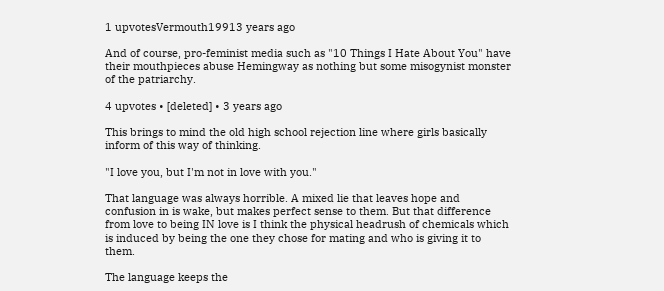1 upvotesVermouth19913 years ago

And of course, pro-feminist media such as "10 Things I Hate About You" have their mouthpieces abuse Hemingway as nothing but some misogynist monster of the patriarchy.

4 upvotes • [deleted] • 3 years ago

This brings to mind the old high school rejection line where girls basically inform of this way of thinking.

"I love you, but I'm not in love with you."

That language was always horrible. A mixed lie that leaves hope and confusion in is wake, but makes perfect sense to them. But that difference from love to being IN love is I think the physical headrush of chemicals which is induced by being the one they chose for mating and who is giving it to them.

The language keeps the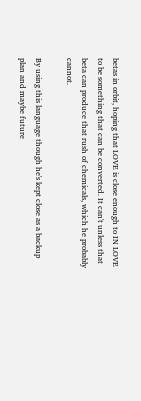betas in orbit, hoping that LOVE is close enough to IN LOVE to be something that can be converted. It can't unless that beta can produce that rush of chemicals, which he probably cannot.

By using this language though he's kept close as a backup plan and maybe future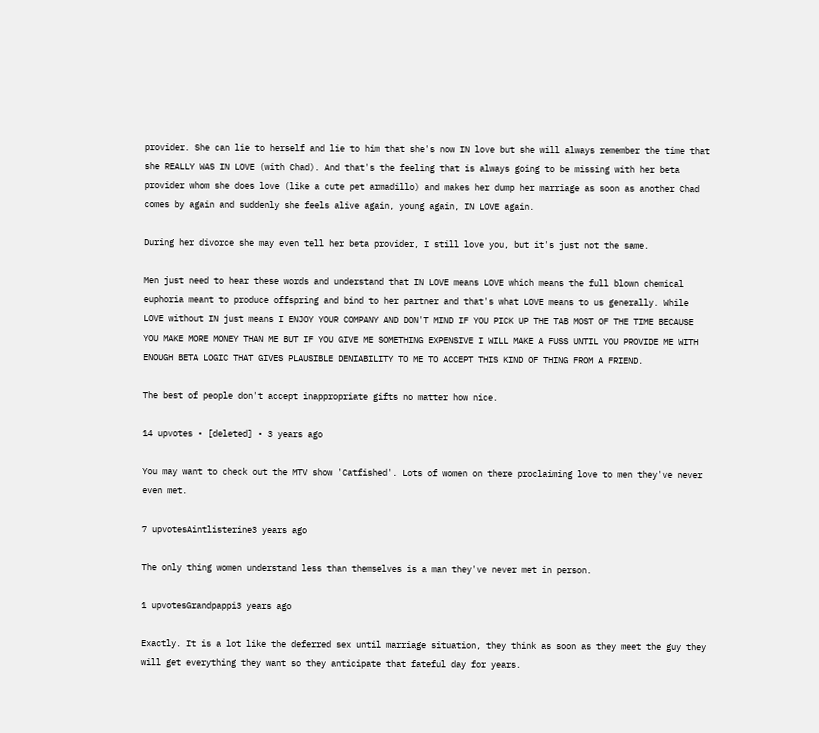provider. She can lie to herself and lie to him that she's now IN love but she will always remember the time that she REALLY WAS IN LOVE (with Chad). And that's the feeling that is always going to be missing with her beta provider whom she does love (like a cute pet armadillo) and makes her dump her marriage as soon as another Chad comes by again and suddenly she feels alive again, young again, IN LOVE again.

During her divorce she may even tell her beta provider, I still love you, but it's just not the same.

Men just need to hear these words and understand that IN LOVE means LOVE which means the full blown chemical euphoria meant to produce offspring and bind to her partner and that's what LOVE means to us generally. While LOVE without IN just means I ENJOY YOUR COMPANY AND DON'T MIND IF YOU PICK UP THE TAB MOST OF THE TIME BECAUSE YOU MAKE MORE MONEY THAN ME BUT IF YOU GIVE ME SOMETHING EXPENSIVE I WILL MAKE A FUSS UNTIL YOU PROVIDE ME WITH ENOUGH BETA LOGIC THAT GIVES PLAUSIBLE DENIABILITY TO ME TO ACCEPT THIS KIND OF THING FROM A FRIEND.

The best of people don't accept inappropriate gifts no matter how nice.

14 upvotes • [deleted] • 3 years ago

You may want to check out the MTV show 'Catfished'. Lots of women on there proclaiming love to men they've never even met.

7 upvotesAintlisterine3 years ago

The only thing women understand less than themselves is a man they've never met in person.

1 upvotesGrandpappi3 years ago

Exactly. It is a lot like the deferred sex until marriage situation, they think as soon as they meet the guy they will get everything they want so they anticipate that fateful day for years.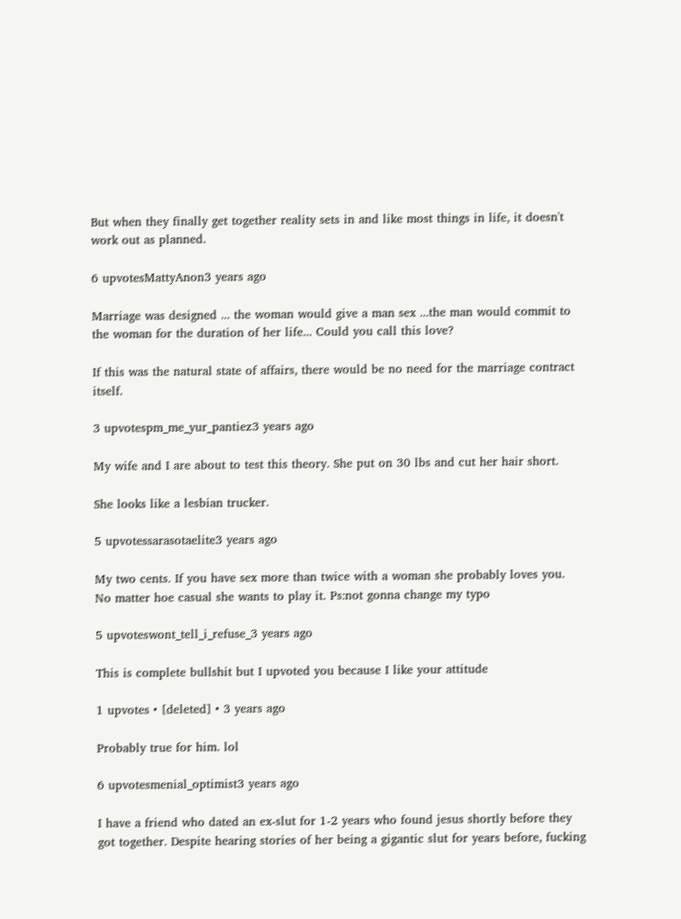But when they finally get together reality sets in and like most things in life, it doesn't work out as planned.

6 upvotesMattyAnon3 years ago

Marriage was designed ... the woman would give a man sex ...the man would commit to the woman for the duration of her life... Could you call this love?

If this was the natural state of affairs, there would be no need for the marriage contract itself.

3 upvotespm_me_yur_pantiez3 years ago

My wife and I are about to test this theory. She put on 30 lbs and cut her hair short.

She looks like a lesbian trucker.

5 upvotessarasotaelite3 years ago

My two cents. If you have sex more than twice with a woman she probably loves you. No matter hoe casual she wants to play it. Ps:not gonna change my typo

5 upvoteswont_tell_i_refuse_3 years ago

This is complete bullshit but I upvoted you because I like your attitude

1 upvotes • [deleted] • 3 years ago

Probably true for him. lol

6 upvotesmenial_optimist3 years ago

I have a friend who dated an ex-slut for 1-2 years who found jesus shortly before they got together. Despite hearing stories of her being a gigantic slut for years before, fucking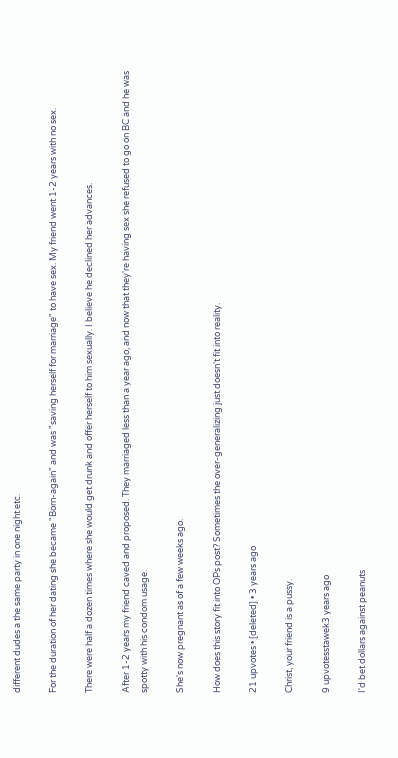different dudes a the same party in one night etc.

For the duration of her dating she became "Born-again" and was "saving herself for marriage" to have sex. My friend went 1-2 years with no sex.

There were half a dozen times where she would get drunk and offer herself to him sexually. I believe he declined her advances.

After 1-2 years my friend caved and proposed. They marriaged less than a year ago, and now that they're having sex she refused to go on BC and he was spotty with his condom usage.

She's now pregnant as of a few weeks ago.

How does this story fit into OPs post? Sometimes the over-generalizing just doesn't fit into reality.

21 upvotes • [deleted] • 3 years ago

Christ, your friend is a pussy.

9 upvotesstawek3 years ago

I'd bet dollars against peanuts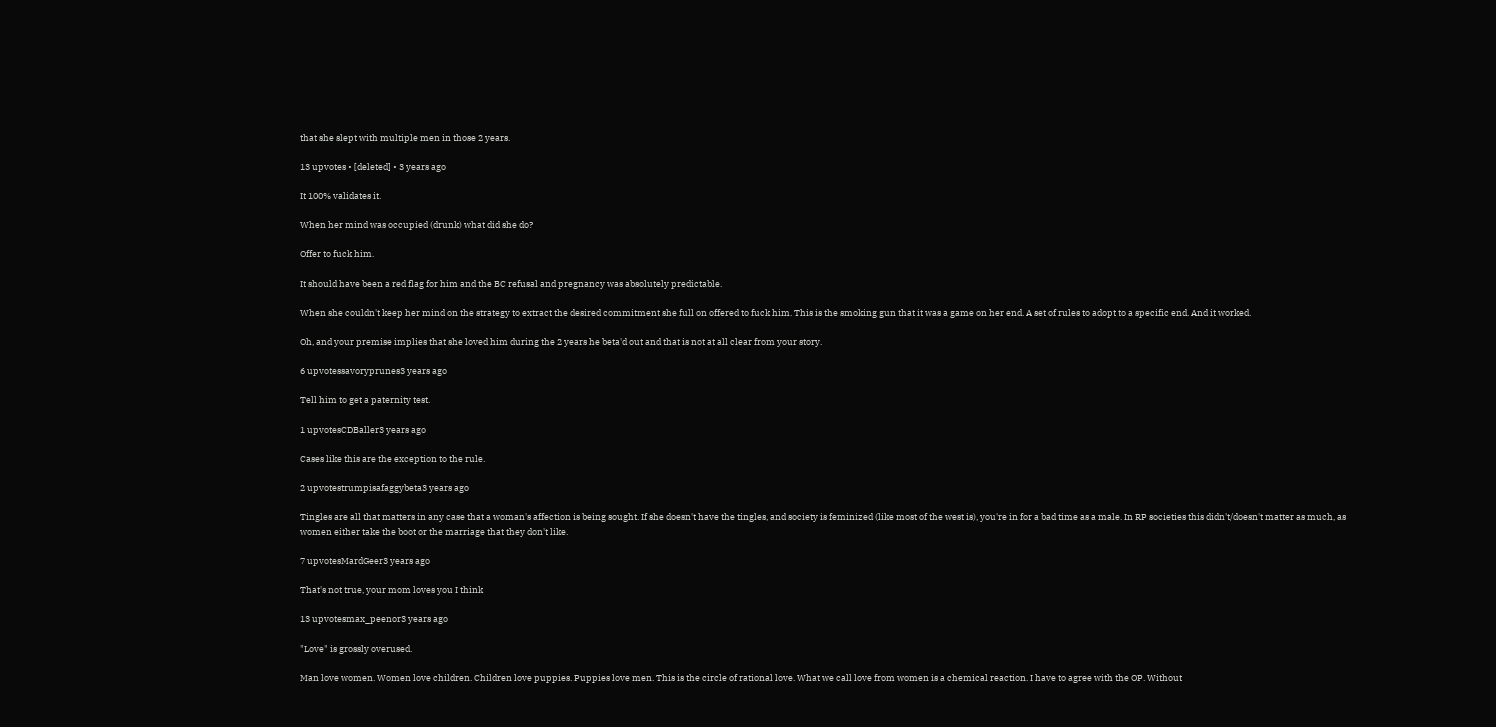that she slept with multiple men in those 2 years.

13 upvotes • [deleted] • 3 years ago

It 100% validates it.

When her mind was occupied (drunk) what did she do?

Offer to fuck him.

It should have been a red flag for him and the BC refusal and pregnancy was absolutely predictable.

When she couldn't keep her mind on the strategy to extract the desired commitment she full on offered to fuck him. This is the smoking gun that it was a game on her end. A set of rules to adopt to a specific end. And it worked.

Oh, and your premise implies that she loved him during the 2 years he beta'd out and that is not at all clear from your story.

6 upvotessavoryprunes3 years ago

Tell him to get a paternity test.

1 upvotesCDBaller3 years ago

Cases like this are the exception to the rule.

2 upvotestrumpisafaggybeta3 years ago

Tingles are all that matters in any case that a woman's affection is being sought. If she doesn't have the tingles, and society is feminized (like most of the west is), you're in for a bad time as a male. In RP societies this didn't/doesn't matter as much, as women either take the boot or the marriage that they don't like.

7 upvotesMardGeer3 years ago

That's not true, your mom loves you I think

13 upvotesmax_peenor3 years ago

"Love" is grossly overused.

Man love women. Women love children. Children love puppies. Puppies love men. This is the circle of rational love. What we call love from women is a chemical reaction. I have to agree with the OP. Without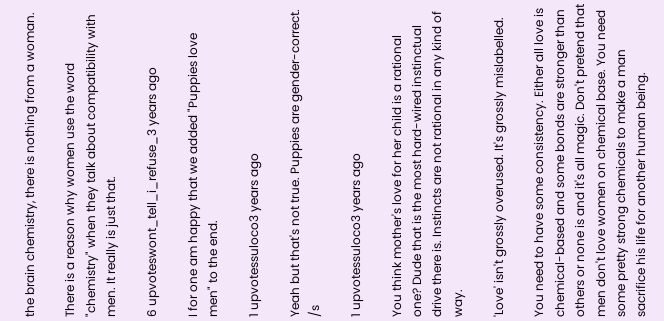the brain chemistry, there is nothing from a woman.

There is a reason why women use the word "chemistry" when they talk about compatibility with men. It really is just that.

6 upvoteswont_tell_i_refuse_3 years ago

I for one am happy that we added "Puppies love men" to the end.

1 upvotessuloco3 years ago

Yeah but that's not true. Puppies are gender-correct. /s

1 upvotessuloco3 years ago

You think mother's love for her child is a rational one? Dude that is the most hard-wired instinctual drive there is. Instincts are not rational in any kind of way.

'Love' isn't grossly overused. It's grossly mislabelled.

You need to have some consistency. Either all love is chemical-based and some bonds are stronger than others or none is and it's all magic. Don't pretend that men don't love women on chemical base. You need some pretty strong chemicals to make a man sacrifice his life for another human being.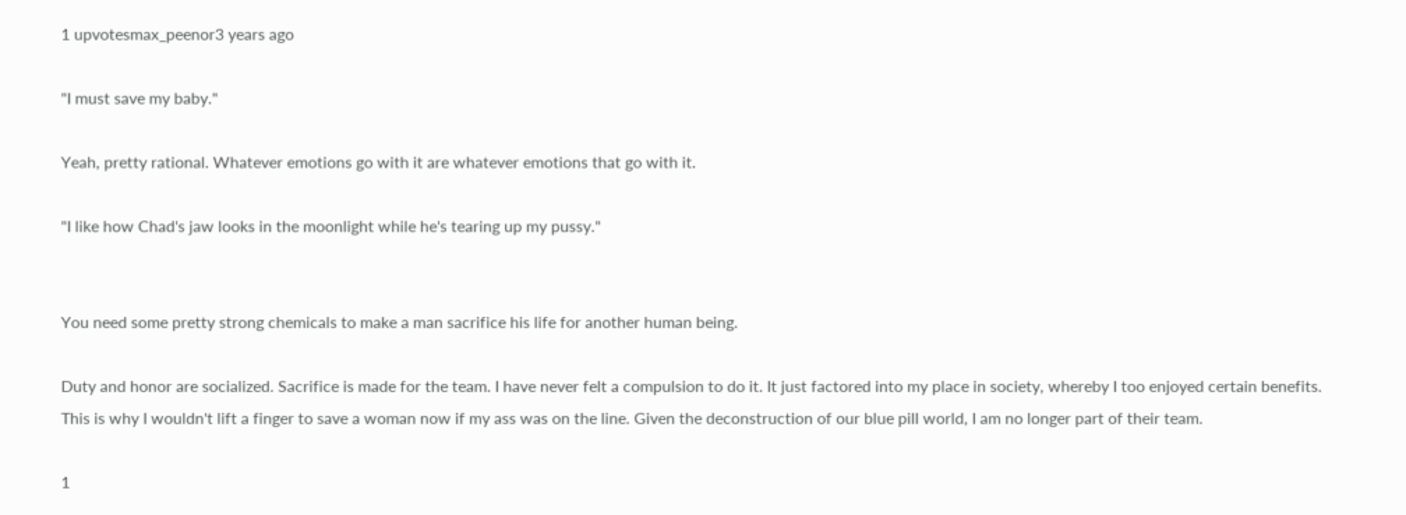1 upvotesmax_peenor3 years ago

"I must save my baby."

Yeah, pretty rational. Whatever emotions go with it are whatever emotions that go with it.

"I like how Chad's jaw looks in the moonlight while he's tearing up my pussy."


You need some pretty strong chemicals to make a man sacrifice his life for another human being.

Duty and honor are socialized. Sacrifice is made for the team. I have never felt a compulsion to do it. It just factored into my place in society, whereby I too enjoyed certain benefits. This is why I wouldn't lift a finger to save a woman now if my ass was on the line. Given the deconstruction of our blue pill world, I am no longer part of their team.

1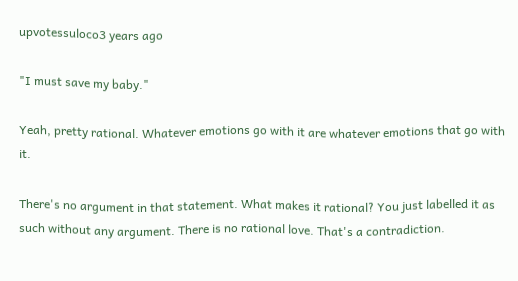upvotessuloco3 years ago

"I must save my baby."

Yeah, pretty rational. Whatever emotions go with it are whatever emotions that go with it.

There's no argument in that statement. What makes it rational? You just labelled it as such without any argument. There is no rational love. That's a contradiction.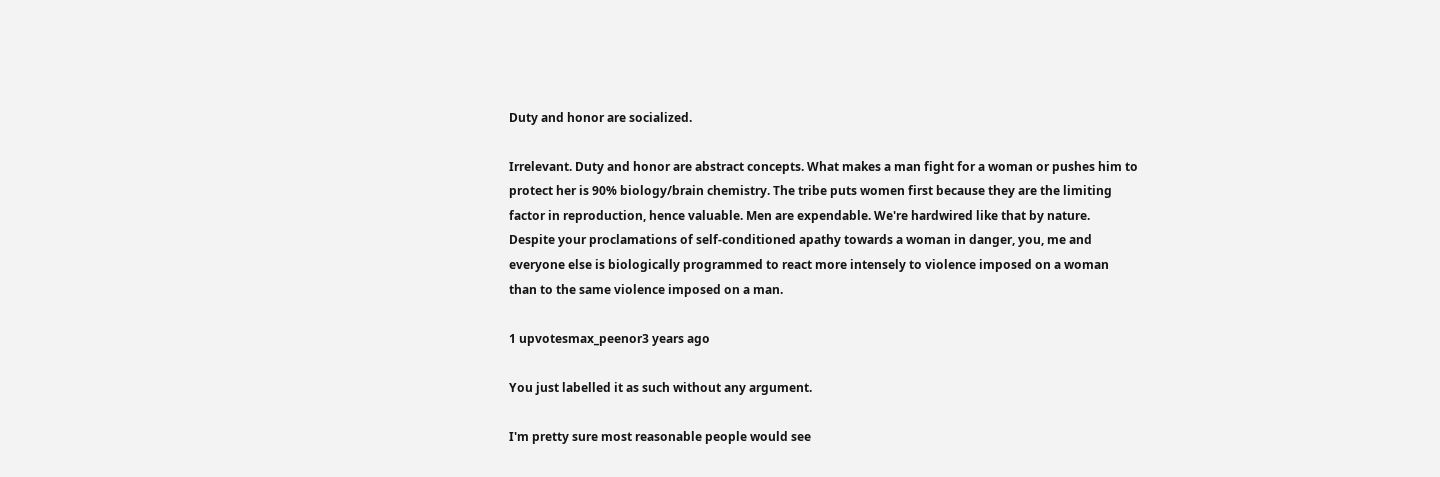Duty and honor are socialized.

Irrelevant. Duty and honor are abstract concepts. What makes a man fight for a woman or pushes him to protect her is 90% biology/brain chemistry. The tribe puts women first because they are the limiting factor in reproduction, hence valuable. Men are expendable. We're hardwired like that by nature. Despite your proclamations of self-conditioned apathy towards a woman in danger, you, me and everyone else is biologically programmed to react more intensely to violence imposed on a woman than to the same violence imposed on a man.

1 upvotesmax_peenor3 years ago

You just labelled it as such without any argument.

I'm pretty sure most reasonable people would see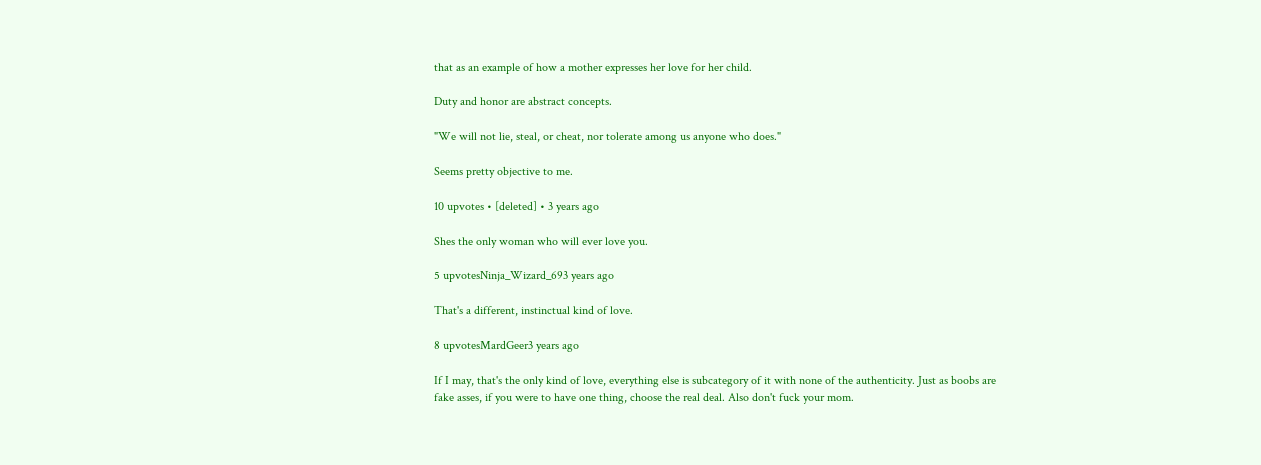that as an example of how a mother expresses her love for her child.

Duty and honor are abstract concepts.

"We will not lie, steal, or cheat, nor tolerate among us anyone who does."

Seems pretty objective to me.

10 upvotes • [deleted] • 3 years ago

Shes the only woman who will ever love you.

5 upvotesNinja_Wizard_693 years ago

That's a different, instinctual kind of love.

8 upvotesMardGeer3 years ago

If I may, that's the only kind of love, everything else is subcategory of it with none of the authenticity. Just as boobs are fake asses, if you were to have one thing, choose the real deal. Also don't fuck your mom.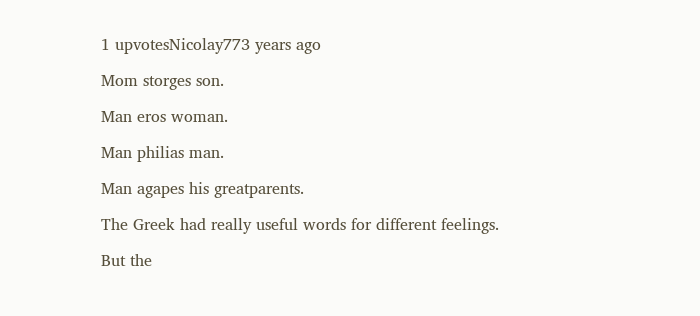1 upvotesNicolay773 years ago

Mom storges son.

Man eros woman.

Man philias man.

Man agapes his greatparents.

The Greek had really useful words for different feelings.

But the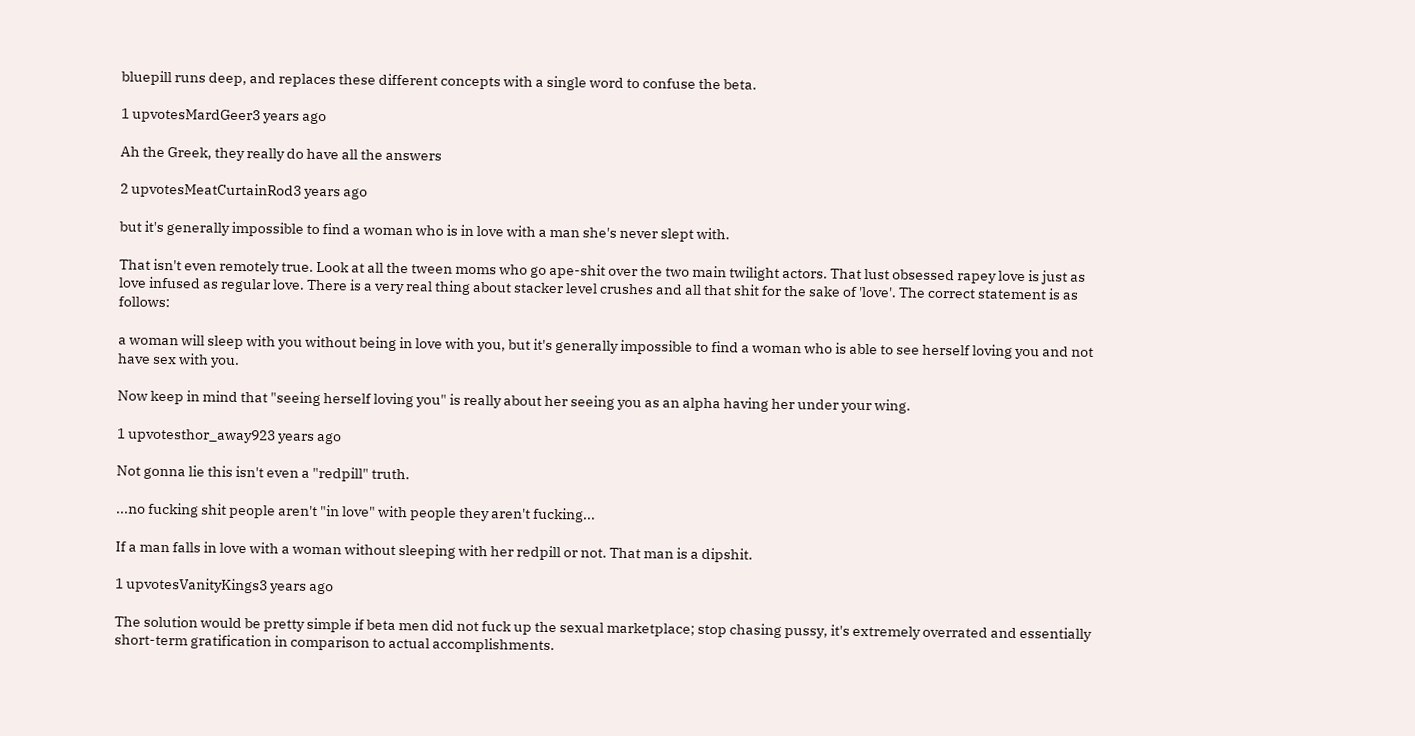bluepill runs deep, and replaces these different concepts with a single word to confuse the beta.

1 upvotesMardGeer3 years ago

Ah the Greek, they really do have all the answers

2 upvotesMeatCurtainRod3 years ago

but it's generally impossible to find a woman who is in love with a man she's never slept with.

That isn't even remotely true. Look at all the tween moms who go ape-shit over the two main twilight actors. That lust obsessed rapey love is just as love infused as regular love. There is a very real thing about stacker level crushes and all that shit for the sake of 'love'. The correct statement is as follows:

a woman will sleep with you without being in love with you, but it's generally impossible to find a woman who is able to see herself loving you and not have sex with you.

Now keep in mind that "seeing herself loving you" is really about her seeing you as an alpha having her under your wing.

1 upvotesthor_away923 years ago

Not gonna lie this isn't even a "redpill" truth.

...no fucking shit people aren't "in love" with people they aren't fucking...

If a man falls in love with a woman without sleeping with her redpill or not. That man is a dipshit.

1 upvotesVanityKings3 years ago

The solution would be pretty simple if beta men did not fuck up the sexual marketplace; stop chasing pussy, it's extremely overrated and essentially short-term gratification in comparison to actual accomplishments.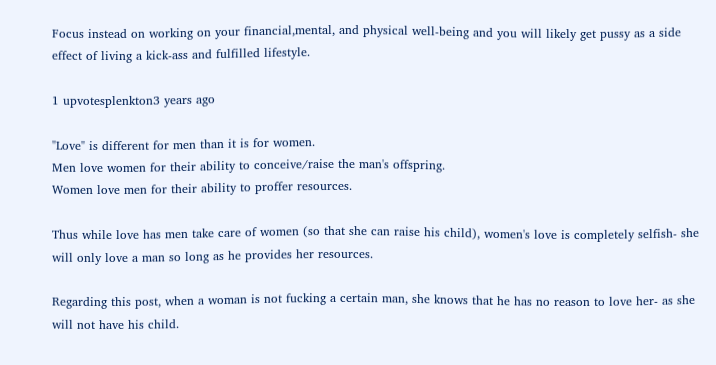Focus instead on working on your financial,mental, and physical well-being and you will likely get pussy as a side effect of living a kick-ass and fulfilled lifestyle.

1 upvotesplenkton3 years ago

"Love" is different for men than it is for women.
Men love women for their ability to conceive/raise the man's offspring.
Women love men for their ability to proffer resources.

Thus while love has men take care of women (so that she can raise his child), women's love is completely selfish- she will only love a man so long as he provides her resources.

Regarding this post, when a woman is not fucking a certain man, she knows that he has no reason to love her- as she will not have his child.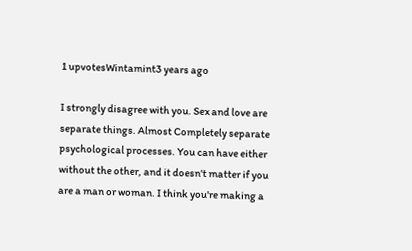1 upvotesWintamint3 years ago

I strongly disagree with you. Sex and love are separate things. Almost Completely separate psychological processes. You can have either without the other, and it doesn't matter if you are a man or woman. I think you're making a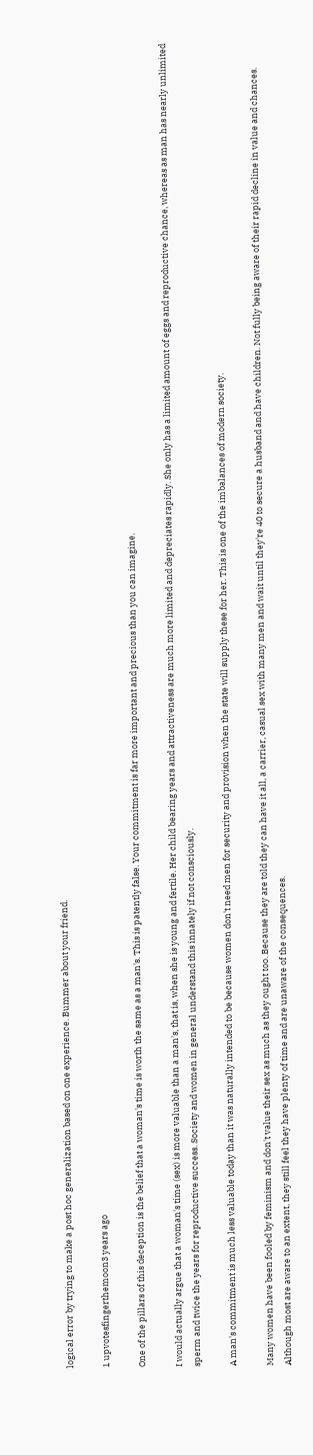logical error by trying to make a post hoc generalization based on one experience. Bummer about your friend.

1 upvotesfingerthemoon3 years ago

One of the pillars of this deception is the belief that a woman's time is worth the same as a man's. This is patently false. Your commitment is far more important and precious than you can imagine.

I would actually argue that a woman's time (sex) is more valuable than a man's, that is, when she is young and fertile. Her child bearing years and attractiveness are much more limited and depreciates rapidly. She only has a limited amount of eggs and reproductive chance, whereas as man has nearly unlimited sperm and twice the years for reproductive success. Society and women in general understand this innately if not consciously.

A man's commitment is much less valuable today than it was naturally intended to be because women don't need men for security and provision when the state will supply these for her. This is one of the imbalances of modern society.

Many women have been fooled by feminism and don't value their sex as much as they ought too. Because they are told they can have it all, a carrier, casual sex with many men and wait until they're 40 to secure a husband and have children. Not fully being aware of their rapid decline in value and chances. Although most are aware to an extent, they still feel they have plenty of time and are unaware of the consequences.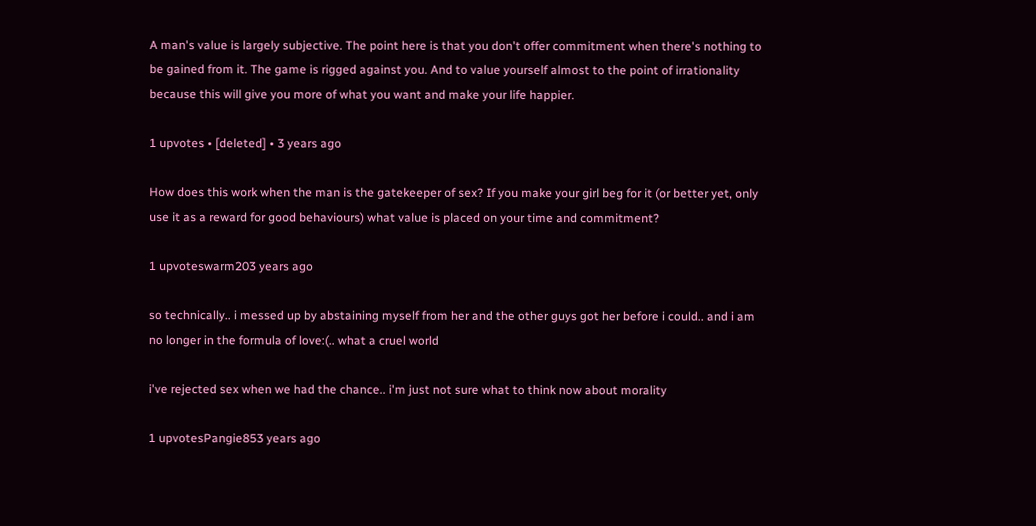A man's value is largely subjective. The point here is that you don't offer commitment when there's nothing to be gained from it. The game is rigged against you. And to value yourself almost to the point of irrationality because this will give you more of what you want and make your life happier.

1 upvotes • [deleted] • 3 years ago

How does this work when the man is the gatekeeper of sex? If you make your girl beg for it (or better yet, only use it as a reward for good behaviours) what value is placed on your time and commitment?

1 upvoteswarm203 years ago

so technically.. i messed up by abstaining myself from her and the other guys got her before i could.. and i am no longer in the formula of love:(.. what a cruel world

i've rejected sex when we had the chance.. i'm just not sure what to think now about morality

1 upvotesPangie853 years ago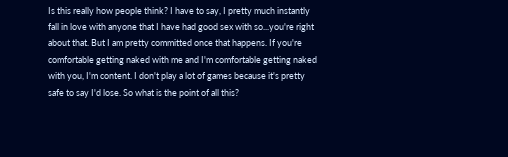Is this really how people think? I have to say, I pretty much instantly fall in love with anyone that I have had good sex with so...you're right about that. But I am pretty committed once that happens. If you're comfortable getting naked with me and I'm comfortable getting naked with you, I'm content. I don't play a lot of games because it's pretty safe to say I'd lose. So what is the point of all this?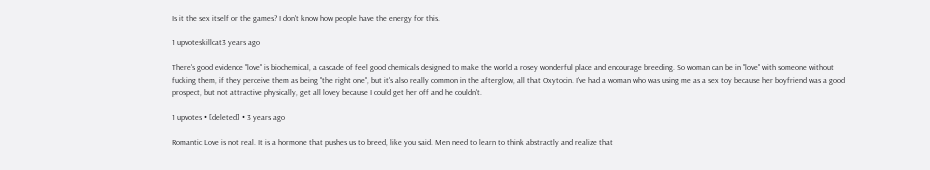Is it the sex itself or the games? I don't know how people have the energy for this.

1 upvoteskillcat3 years ago

There's good evidence "love" is biochemical, a cascade of feel good chemicals designed to make the world a rosey wonderful place and encourage breeding. So woman can be in "love" with someone without fucking them, if they perceive them as being "the right one", but it's also really common in the afterglow, all that Oxytocin. I've had a woman who was using me as a sex toy because her boyfriend was a good prospect, but not attractive physically, get all lovey because I could get her off and he couldn't.

1 upvotes • [deleted] • 3 years ago

Romantic Love is not real. It is a hormone that pushes us to breed, like you said. Men need to learn to think abstractly and realize that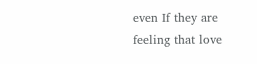even If they are feeling that love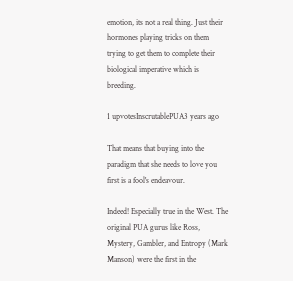emotion, its not a real thing. Just their hormones playing tricks on them trying to get them to complete their biological imperative which is breeding.

1 upvotesInscrutablePUA3 years ago

That means that buying into the paradigm that she needs to love you first is a fool's endeavour.

Indeed! Especially true in the West. The original PUA gurus like Ross, Mystery, Gambler, and Entropy (Mark Manson) were the first in the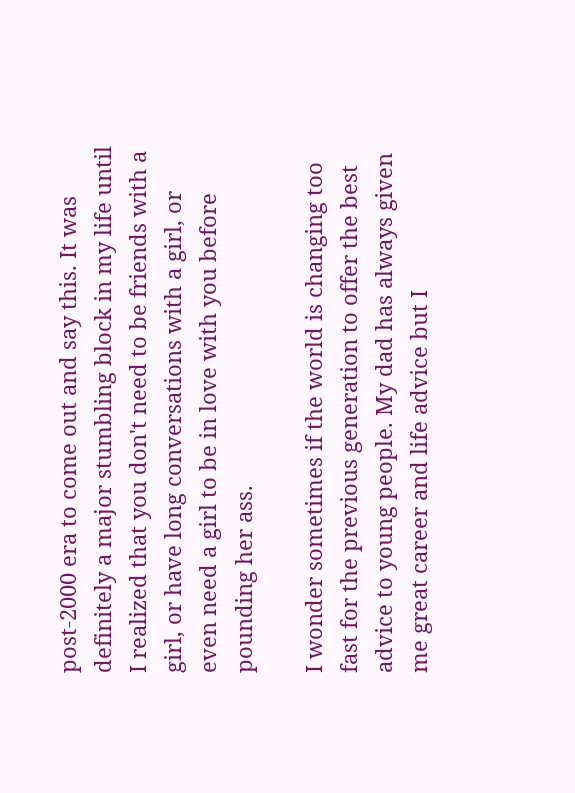post-2000 era to come out and say this. It was definitely a major stumbling block in my life until I realized that you don't need to be friends with a girl, or have long conversations with a girl, or even need a girl to be in love with you before pounding her ass.

I wonder sometimes if the world is changing too fast for the previous generation to offer the best advice to young people. My dad has always given me great career and life advice but I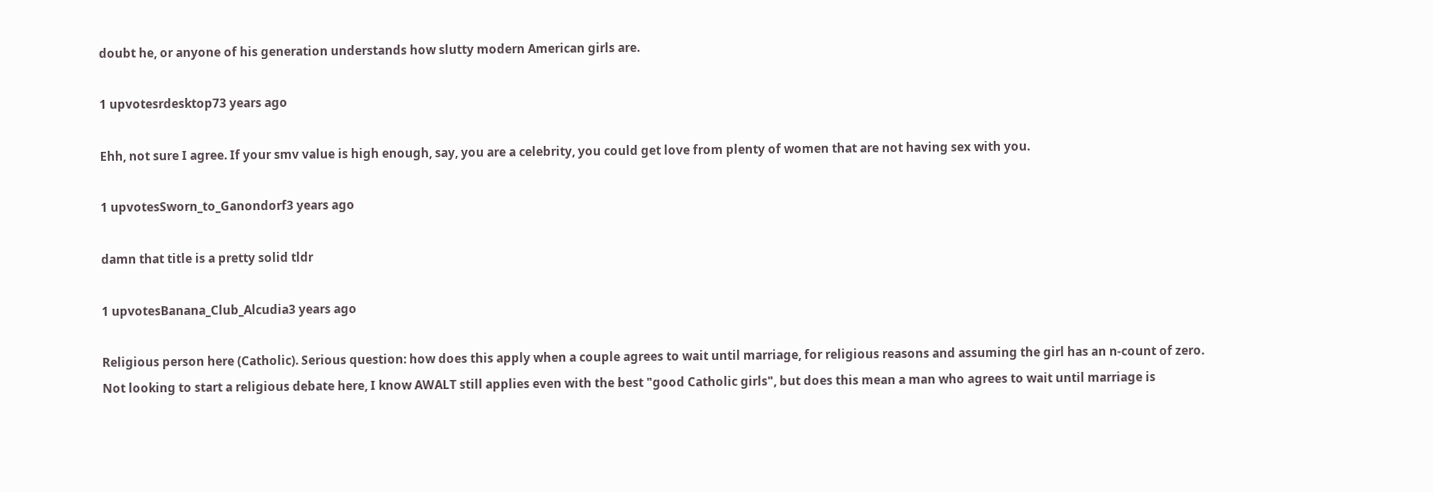doubt he, or anyone of his generation understands how slutty modern American girls are.

1 upvotesrdesktop73 years ago

Ehh, not sure I agree. If your smv value is high enough, say, you are a celebrity, you could get love from plenty of women that are not having sex with you.

1 upvotesSworn_to_Ganondorf3 years ago

damn that title is a pretty solid tldr

1 upvotesBanana_Club_Alcudia3 years ago

Religious person here (Catholic). Serious question: how does this apply when a couple agrees to wait until marriage, for religious reasons and assuming the girl has an n-count of zero. Not looking to start a religious debate here, I know AWALT still applies even with the best "good Catholic girls", but does this mean a man who agrees to wait until marriage is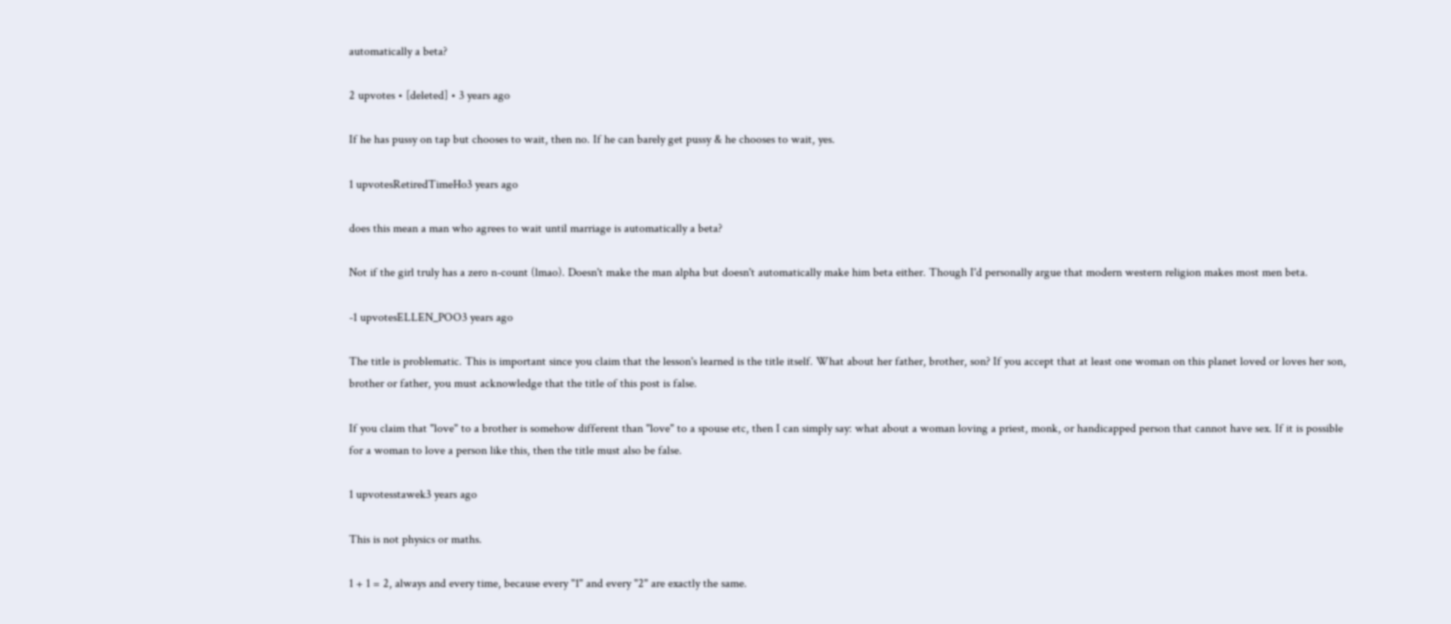automatically a beta?

2 upvotes • [deleted] • 3 years ago

If he has pussy on tap but chooses to wait, then no. If he can barely get pussy & he chooses to wait, yes.

1 upvotesRetiredTimeHo3 years ago

does this mean a man who agrees to wait until marriage is automatically a beta?

Not if the girl truly has a zero n-count (lmao). Doesn't make the man alpha but doesn't automatically make him beta either. Though I'd personally argue that modern western religion makes most men beta.

-1 upvotesELLEN_POO3 years ago

The title is problematic. This is important since you claim that the lesson's learned is the title itself. What about her father, brother, son? If you accept that at least one woman on this planet loved or loves her son, brother or father, you must acknowledge that the title of this post is false.

If you claim that "love" to a brother is somehow different than "love" to a spouse etc, then I can simply say: what about a woman loving a priest, monk, or handicapped person that cannot have sex. If it is possible for a woman to love a person like this, then the title must also be false.

1 upvotesstawek3 years ago

This is not physics or maths.

1 + 1 = 2, always and every time, because every "1" and every "2" are exactly the same.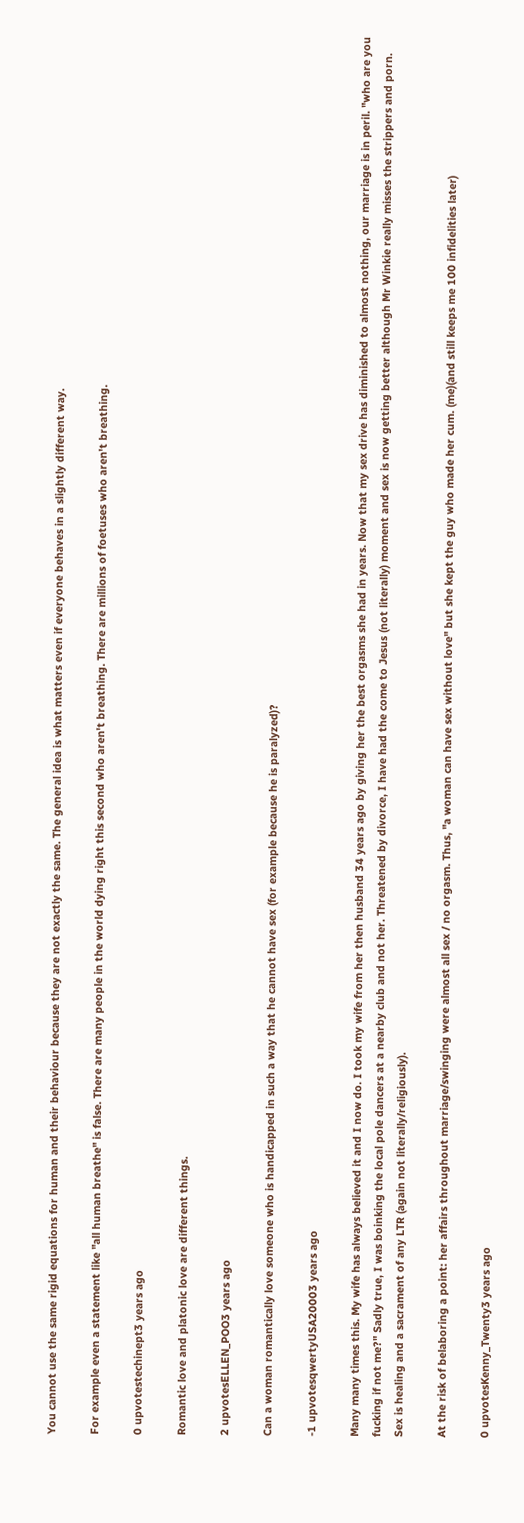You cannot use the same rigid equations for human and their behaviour because they are not exactly the same. The general idea is what matters even if everyone behaves in a slightly different way.

For example even a statement like "all human breathe" is false. There are many people in the world dying right this second who aren't breathing. There are millions of foetuses who aren't breathing.

0 upvotestechinept3 years ago

Romantic love and platonic love are different things.

2 upvotesELLEN_POO3 years ago

Can a woman romantically love someone who is handicapped in such a way that he cannot have sex (for example because he is paralyzed)?

-1 upvotesqwertyUSA20003 years ago

Many many times this. My wife has always believed it and I now do. I took my wife from her then husband 34 years ago by giving her the best orgasms she had in years. Now that my sex drive has diminished to almost nothing, our marriage is in peril. "who are you fucking if not me?" Sadly true, I was boinking the local pole dancers at a nearby club and not her. Threatened by divorce, I have had the come to Jesus (not literally) moment and sex is now getting better although Mr Winkie really misses the strippers and porn. Sex is healing and a sacrament of any LTR (again not literally/religiously).

At the risk of belaboring a point: her affairs throughout marriage/swinging were almost all sex / no orgasm. Thus, "a woman can have sex without love" but she kept the guy who made her cum. (me)(and still keeps me 100 infidelities later)

0 upvotesKenny_Twenty3 years ago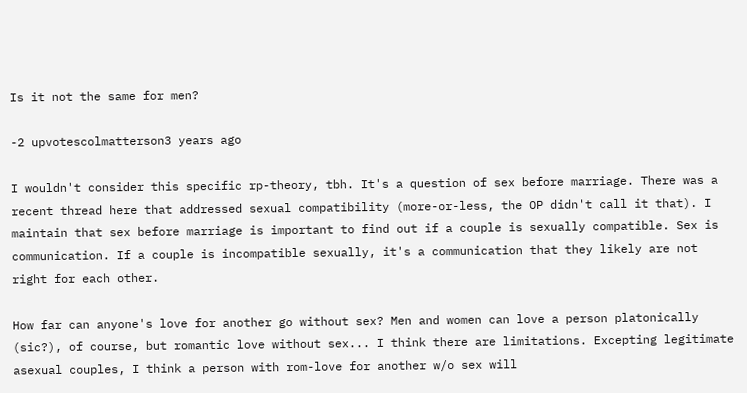Is it not the same for men?

-2 upvotescolmatterson3 years ago

I wouldn't consider this specific rp-theory, tbh. It's a question of sex before marriage. There was a recent thread here that addressed sexual compatibility (more-or-less, the OP didn't call it that). I maintain that sex before marriage is important to find out if a couple is sexually compatible. Sex is communication. If a couple is incompatible sexually, it's a communication that they likely are not right for each other.

How far can anyone's love for another go without sex? Men and women can love a person platonically (sic?), of course, but romantic love without sex... I think there are limitations. Excepting legitimate asexual couples, I think a person with rom-love for another w/o sex will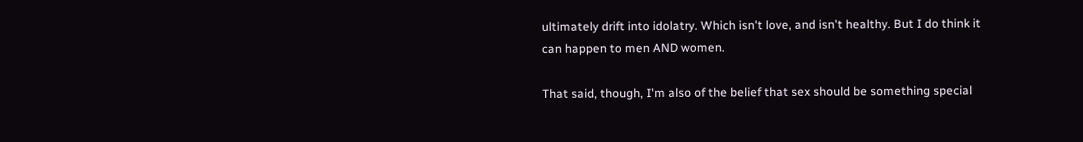ultimately drift into idolatry. Which isn't love, and isn't healthy. But I do think it can happen to men AND women.

That said, though, I'm also of the belief that sex should be something special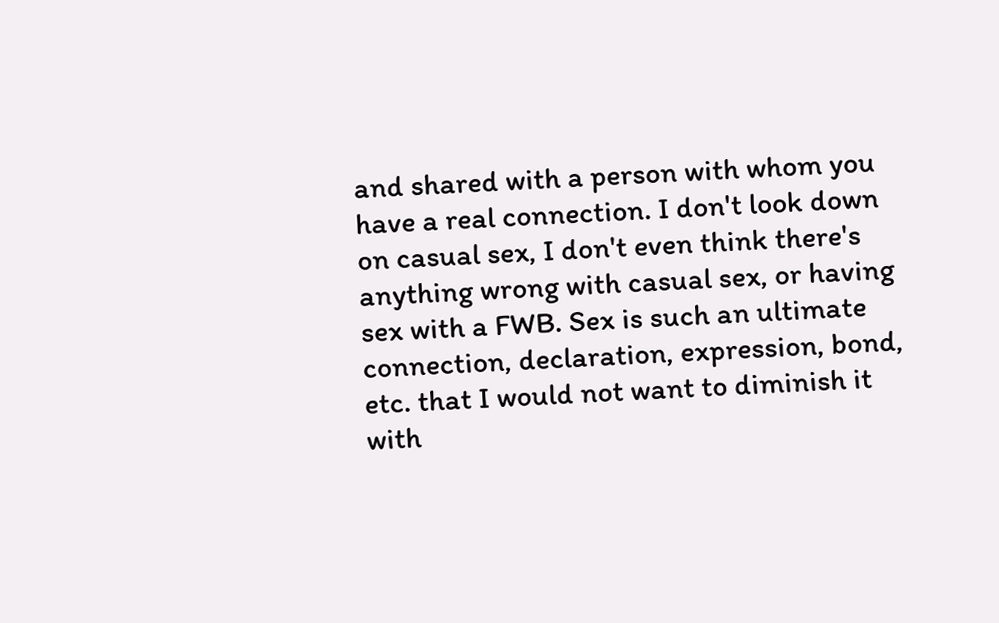and shared with a person with whom you have a real connection. I don't look down on casual sex, I don't even think there's anything wrong with casual sex, or having sex with a FWB. Sex is such an ultimate connection, declaration, expression, bond, etc. that I would not want to diminish it with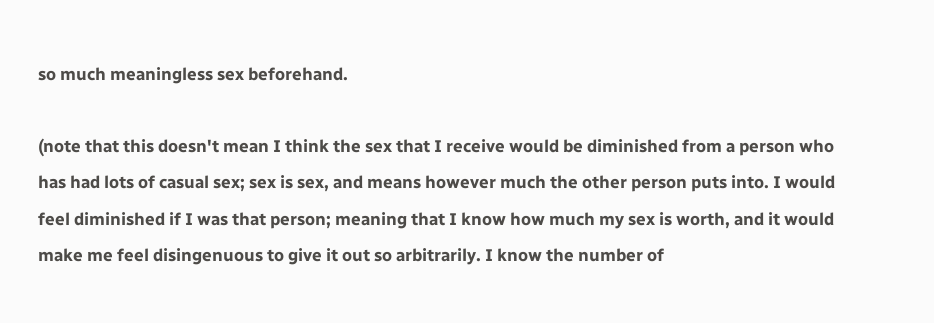so much meaningless sex beforehand.

(note that this doesn't mean I think the sex that I receive would be diminished from a person who has had lots of casual sex; sex is sex, and means however much the other person puts into. I would feel diminished if I was that person; meaning that I know how much my sex is worth, and it would make me feel disingenuous to give it out so arbitrarily. I know the number of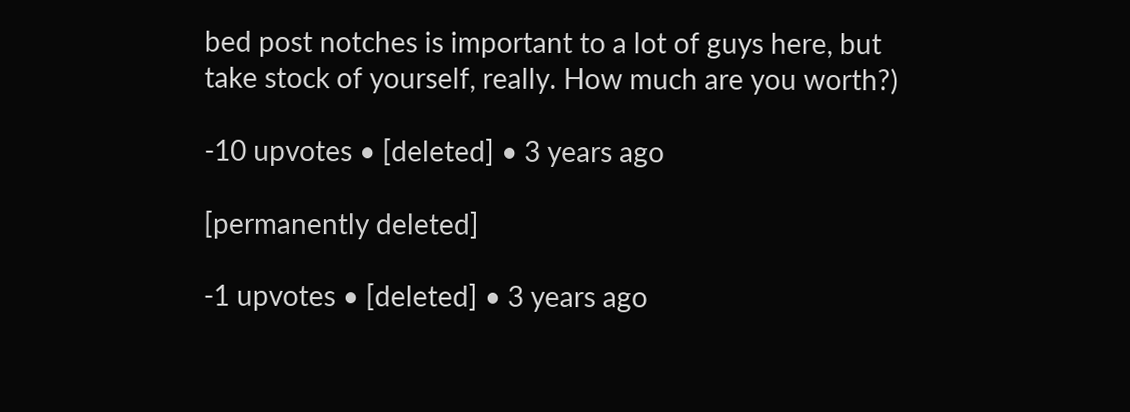bed post notches is important to a lot of guys here, but take stock of yourself, really. How much are you worth?)

-10 upvotes • [deleted] • 3 years ago

[permanently deleted]

-1 upvotes • [deleted] • 3 years ago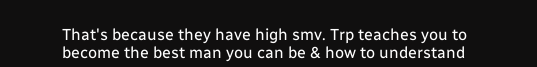That's because they have high smv. Trp teaches you to become the best man you can be & how to understand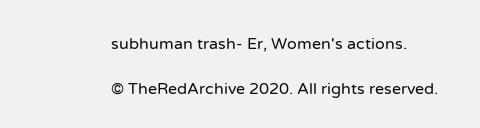subhuman trash- Er, Women's actions.

© TheRedArchive 2020. All rights reserved.